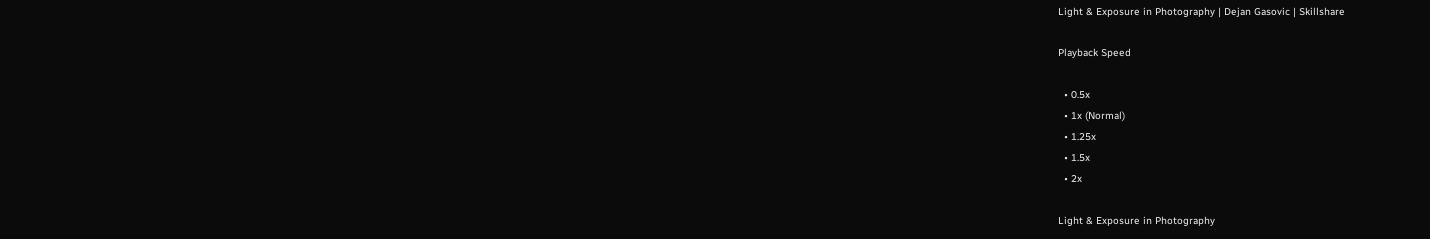Light & Exposure in Photography | Dejan Gasovic | Skillshare

Playback Speed

  • 0.5x
  • 1x (Normal)
  • 1.25x
  • 1.5x
  • 2x

Light & Exposure in Photography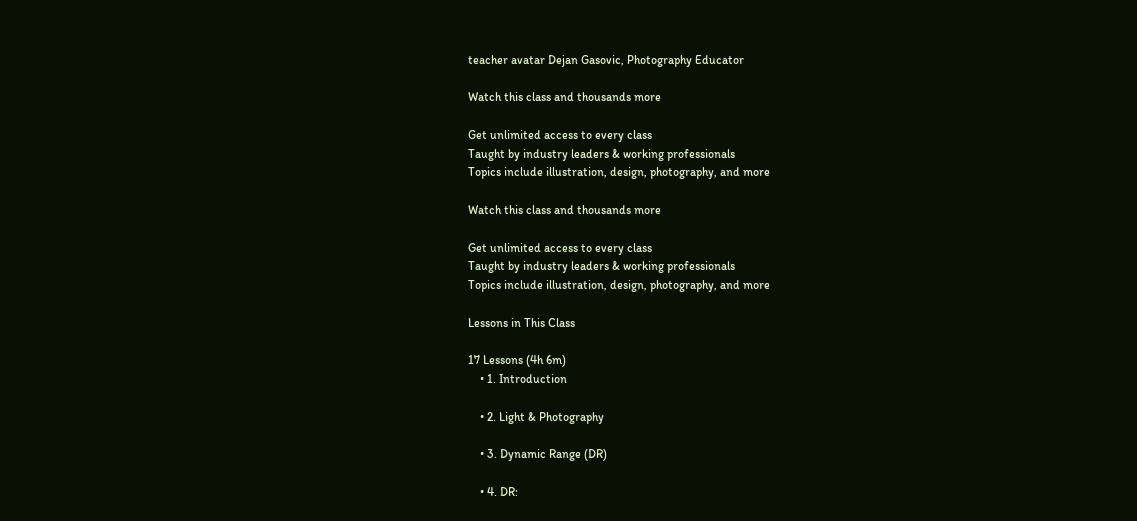teacher avatar Dejan Gasovic, Photography Educator

Watch this class and thousands more

Get unlimited access to every class
Taught by industry leaders & working professionals
Topics include illustration, design, photography, and more

Watch this class and thousands more

Get unlimited access to every class
Taught by industry leaders & working professionals
Topics include illustration, design, photography, and more

Lessons in This Class

17 Lessons (4h 6m)
    • 1. Introduction

    • 2. Light & Photography

    • 3. Dynamic Range (DR)

    • 4. DR: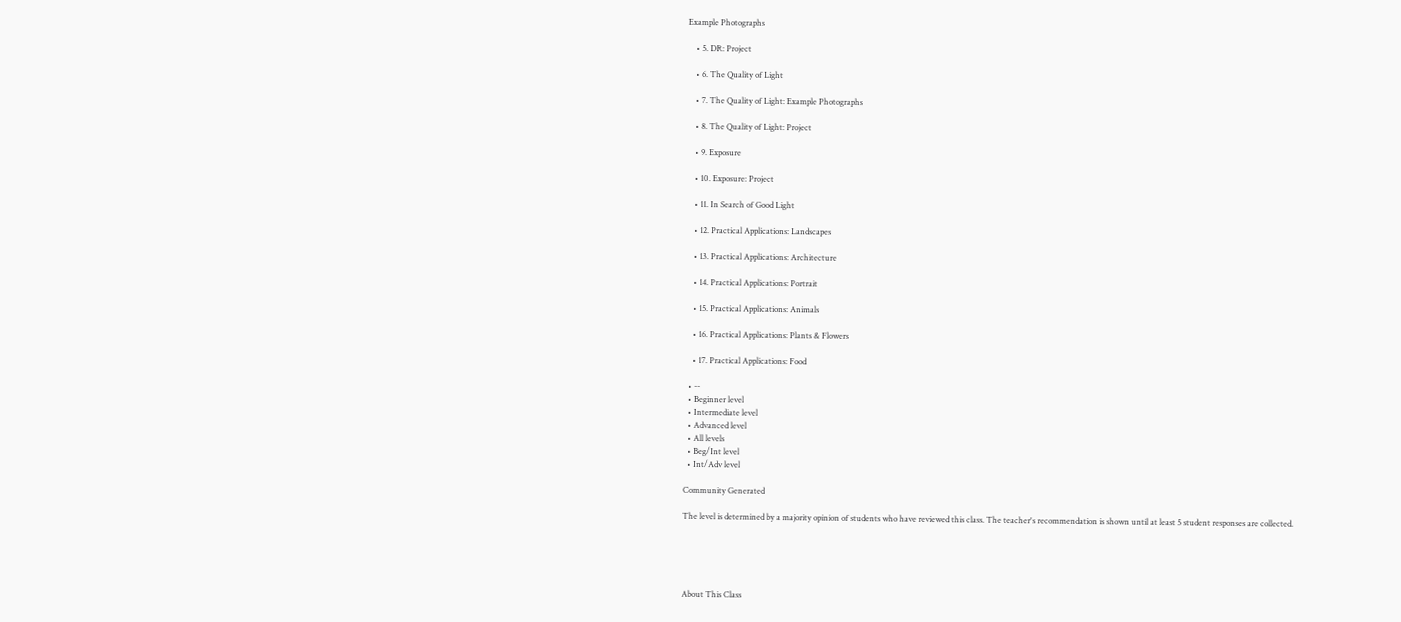Example Photographs

    • 5. DR: Project

    • 6. The Quality of Light

    • 7. The Quality of Light: Example Photographs

    • 8. The Quality of Light: Project

    • 9. Exposure

    • 10. Exposure: Project

    • 11. In Search of Good Light

    • 12. Practical Applications: Landscapes

    • 13. Practical Applications: Architecture

    • 14. Practical Applications: Portrait

    • 15. Practical Applications: Animals

    • 16. Practical Applications: Plants & Flowers

    • 17. Practical Applications: Food

  • --
  • Beginner level
  • Intermediate level
  • Advanced level
  • All levels
  • Beg/Int level
  • Int/Adv level

Community Generated

The level is determined by a majority opinion of students who have reviewed this class. The teacher's recommendation is shown until at least 5 student responses are collected.





About This Class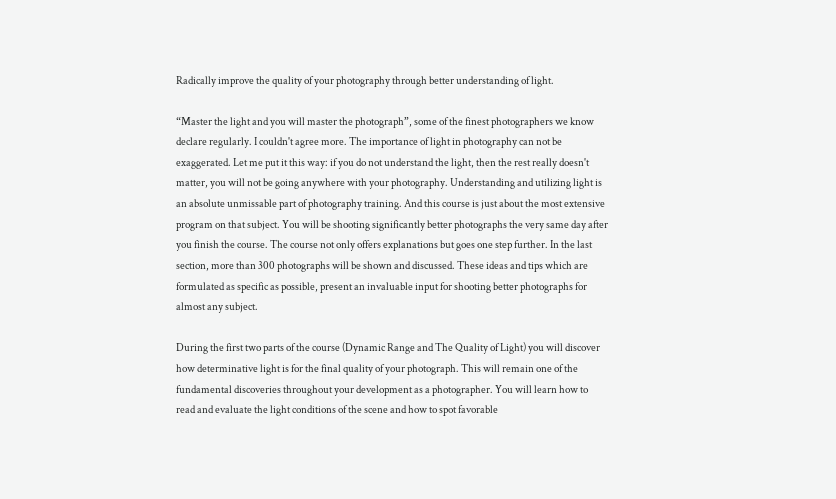Radically improve the quality of your photography through better understanding of light.

“Master the light and you will master the photograph”, some of the finest photographers we know declare regularly. I couldn't agree more. The importance of light in photography can not be exaggerated. Let me put it this way: if you do not understand the light, then the rest really doesn't matter, you will not be going anywhere with your photography. Understanding and utilizing light is an absolute unmissable part of photography training. And this course is just about the most extensive program on that subject. You will be shooting significantly better photographs the very same day after you finish the course. The course not only offers explanations but goes one step further. In the last section, more than 300 photographs will be shown and discussed. These ideas and tips which are formulated as specific as possible, present an invaluable input for shooting better photographs for almost any subject.

During the first two parts of the course (Dynamic Range and The Quality of Light) you will discover how determinative light is for the final quality of your photograph. This will remain one of the fundamental discoveries throughout your development as a photographer. You will learn how to read and evaluate the light conditions of the scene and how to spot favorable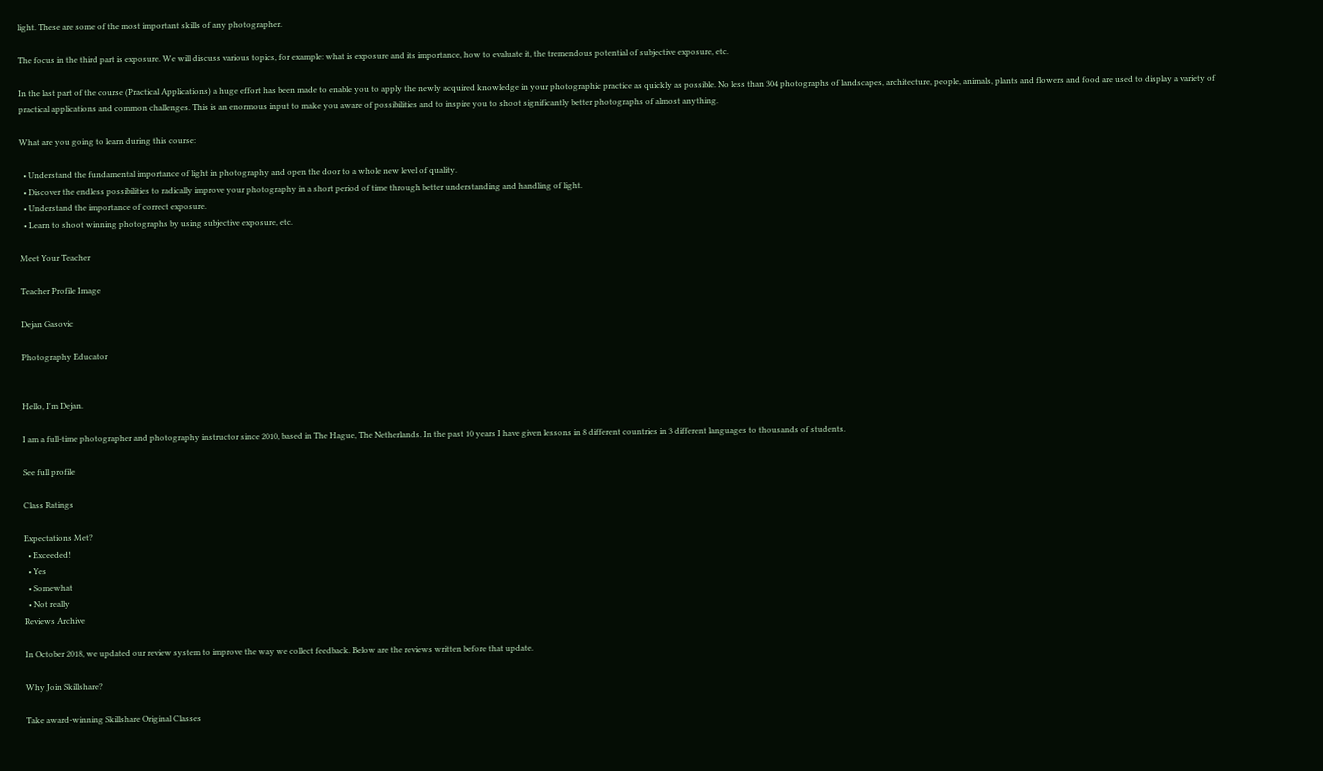light. These are some of the most important skills of any photographer.

The focus in the third part is exposure. We will discuss various topics, for example: what is exposure and its importance, how to evaluate it, the tremendous potential of subjective exposure, etc.

In the last part of the course (Practical Applications) a huge effort has been made to enable you to apply the newly acquired knowledge in your photographic practice as quickly as possible. No less than 304 photographs of landscapes, architecture, people, animals, plants and flowers and food are used to display a variety of practical applications and common challenges. This is an enormous input to make you aware of possibilities and to inspire you to shoot significantly better photographs of almost anything.

What are you going to learn during this course:

  • Understand the fundamental importance of light in photography and open the door to a whole new level of quality.
  • Discover the endless possibilities to radically improve your photography in a short period of time through better understanding and handling of light.
  • Understand the importance of correct exposure.
  • Learn to shoot winning photographs by using subjective exposure, etc.

Meet Your Teacher

Teacher Profile Image

Dejan Gasovic

Photography Educator


Hello, I'm Dejan.

I am a full-time photographer and photography instructor since 2010, based in The Hague, The Netherlands. In the past 10 years I have given lessons in 8 different countries in 3 different languages to thousands of students.

See full profile

Class Ratings

Expectations Met?
  • Exceeded!
  • Yes
  • Somewhat
  • Not really
Reviews Archive

In October 2018, we updated our review system to improve the way we collect feedback. Below are the reviews written before that update.

Why Join Skillshare?

Take award-winning Skillshare Original Classes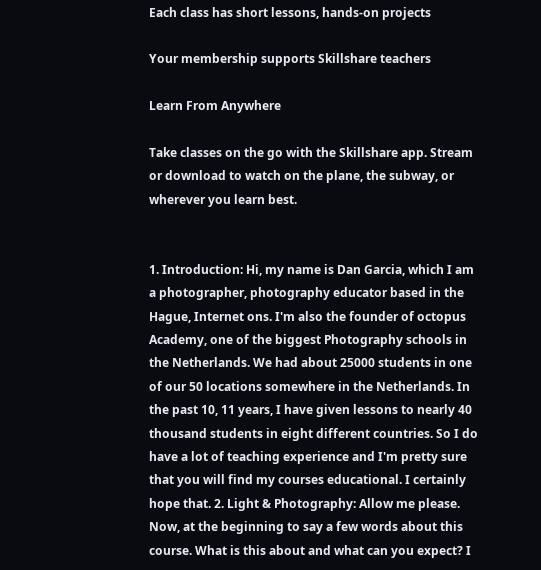Each class has short lessons, hands-on projects

Your membership supports Skillshare teachers

Learn From Anywhere

Take classes on the go with the Skillshare app. Stream or download to watch on the plane, the subway, or wherever you learn best.


1. Introduction: Hi, my name is Dan Garcia, which I am a photographer, photography educator based in the Hague, Internet ons. I'm also the founder of octopus Academy, one of the biggest Photography schools in the Netherlands. We had about 25000 students in one of our 50 locations somewhere in the Netherlands. In the past 10, 11 years, I have given lessons to nearly 40 thousand students in eight different countries. So I do have a lot of teaching experience and I'm pretty sure that you will find my courses educational. I certainly hope that. 2. Light & Photography: Allow me please. Now, at the beginning to say a few words about this course. What is this about and what can you expect? I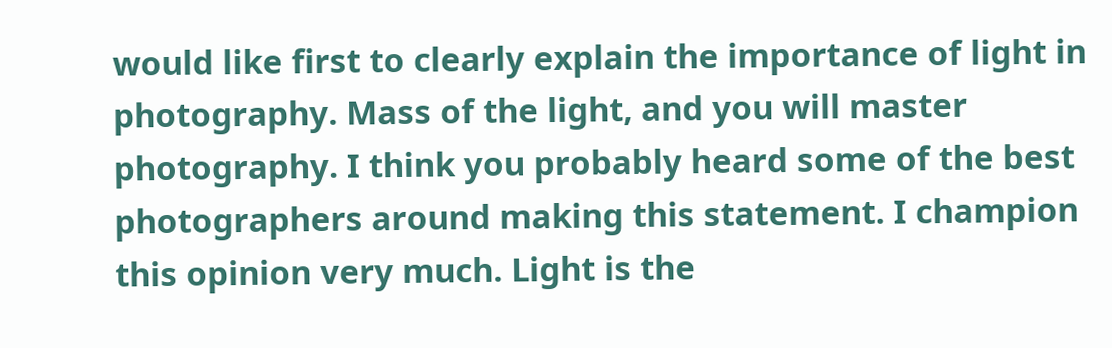would like first to clearly explain the importance of light in photography. Mass of the light, and you will master photography. I think you probably heard some of the best photographers around making this statement. I champion this opinion very much. Light is the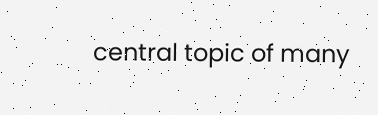central topic of many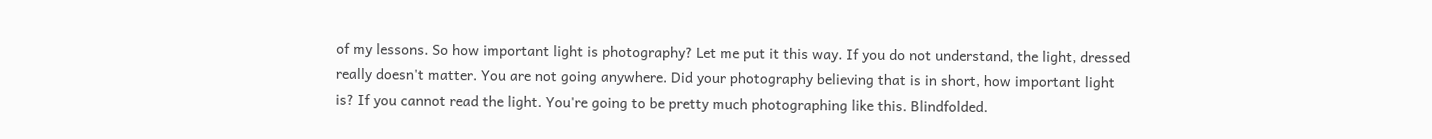of my lessons. So how important light is photography? Let me put it this way. If you do not understand, the light, dressed really doesn't matter. You are not going anywhere. Did your photography believing that is in short, how important light is? If you cannot read the light. You're going to be pretty much photographing like this. Blindfolded.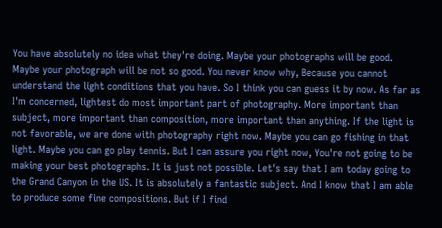You have absolutely no idea what they're doing. Maybe your photographs will be good. Maybe your photograph will be not so good. You never know why, Because you cannot understand the light conditions that you have. So I think you can guess it by now. As far as I'm concerned, lightest do most important part of photography. More important than subject, more important than composition, more important than anything. If the light is not favorable, we are done with photography right now. Maybe you can go fishing in that light. Maybe you can go play tennis. But I can assure you right now, You're not going to be making your best photographs. It is just not possible. Let's say that I am today going to the Grand Canyon in the US. It is absolutely a fantastic subject. And I know that I am able to produce some fine compositions. But if I find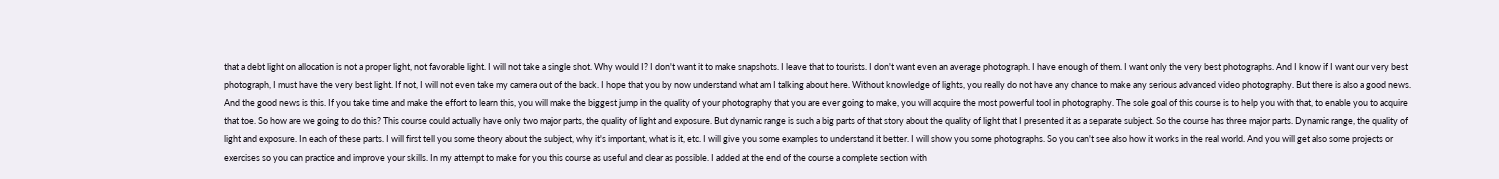that a debt light on allocation is not a proper light, not favorable light. I will not take a single shot. Why would I? I don't want it to make snapshots. I leave that to tourists. I don't want even an average photograph. I have enough of them. I want only the very best photographs. And I know if I want our very best photograph, I must have the very best light. If not, I will not even take my camera out of the back. I hope that you by now understand what am I talking about here. Without knowledge of lights, you really do not have any chance to make any serious advanced video photography. But there is also a good news. And the good news is this. If you take time and make the effort to learn this, you will make the biggest jump in the quality of your photography that you are ever going to make, you will acquire the most powerful tool in photography. The sole goal of this course is to help you with that, to enable you to acquire that toe. So how are we going to do this? This course could actually have only two major parts, the quality of light and exposure. But dynamic range is such a big parts of that story about the quality of light that I presented it as a separate subject. So the course has three major parts. Dynamic range, the quality of light and exposure. In each of these parts. I will first tell you some theory about the subject, why it's important, what is it, etc. I will give you some examples to understand it better. I will show you some photographs. So you can't see also how it works in the real world. And you will get also some projects or exercises so you can practice and improve your skills. In my attempt to make for you this course as useful and clear as possible. I added at the end of the course a complete section with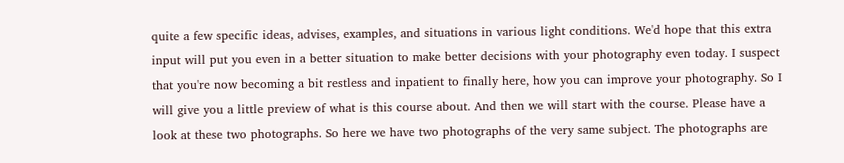quite a few specific ideas, advises, examples, and situations in various light conditions. We'd hope that this extra input will put you even in a better situation to make better decisions with your photography even today. I suspect that you're now becoming a bit restless and inpatient to finally here, how you can improve your photography. So I will give you a little preview of what is this course about. And then we will start with the course. Please have a look at these two photographs. So here we have two photographs of the very same subject. The photographs are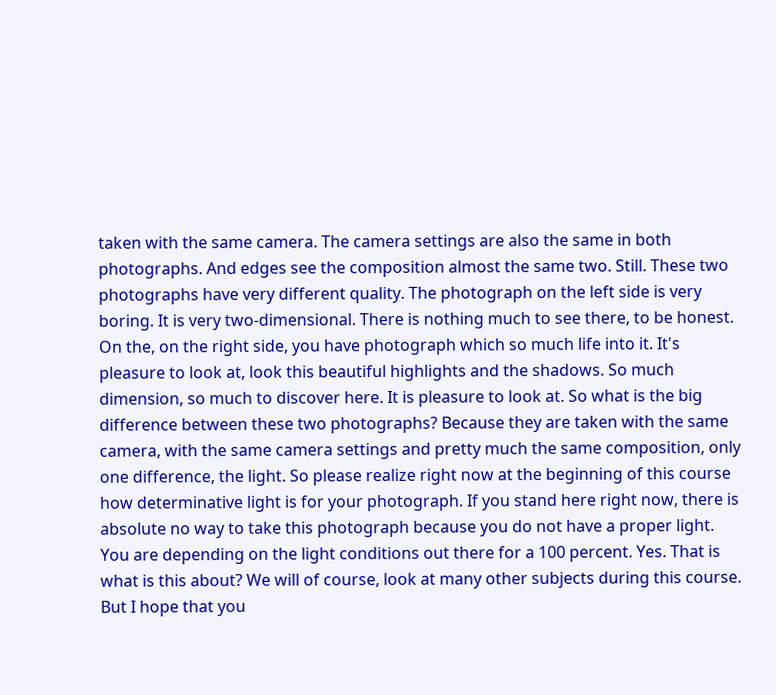taken with the same camera. The camera settings are also the same in both photographs. And edges see the composition almost the same two. Still. These two photographs have very different quality. The photograph on the left side is very boring. It is very two-dimensional. There is nothing much to see there, to be honest. On the, on the right side, you have photograph which so much life into it. It's pleasure to look at, look this beautiful highlights and the shadows. So much dimension, so much to discover here. It is pleasure to look at. So what is the big difference between these two photographs? Because they are taken with the same camera, with the same camera settings and pretty much the same composition, only one difference, the light. So please realize right now at the beginning of this course how determinative light is for your photograph. If you stand here right now, there is absolute no way to take this photograph because you do not have a proper light. You are depending on the light conditions out there for a 100 percent. Yes. That is what is this about? We will of course, look at many other subjects during this course. But I hope that you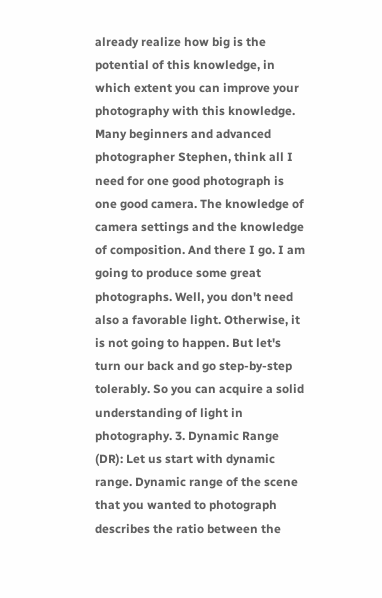already realize how big is the potential of this knowledge, in which extent you can improve your photography with this knowledge. Many beginners and advanced photographer Stephen, think all I need for one good photograph is one good camera. The knowledge of camera settings and the knowledge of composition. And there I go. I am going to produce some great photographs. Well, you don't need also a favorable light. Otherwise, it is not going to happen. But let's turn our back and go step-by-step tolerably. So you can acquire a solid understanding of light in photography. 3. Dynamic Range (DR): Let us start with dynamic range. Dynamic range of the scene that you wanted to photograph describes the ratio between the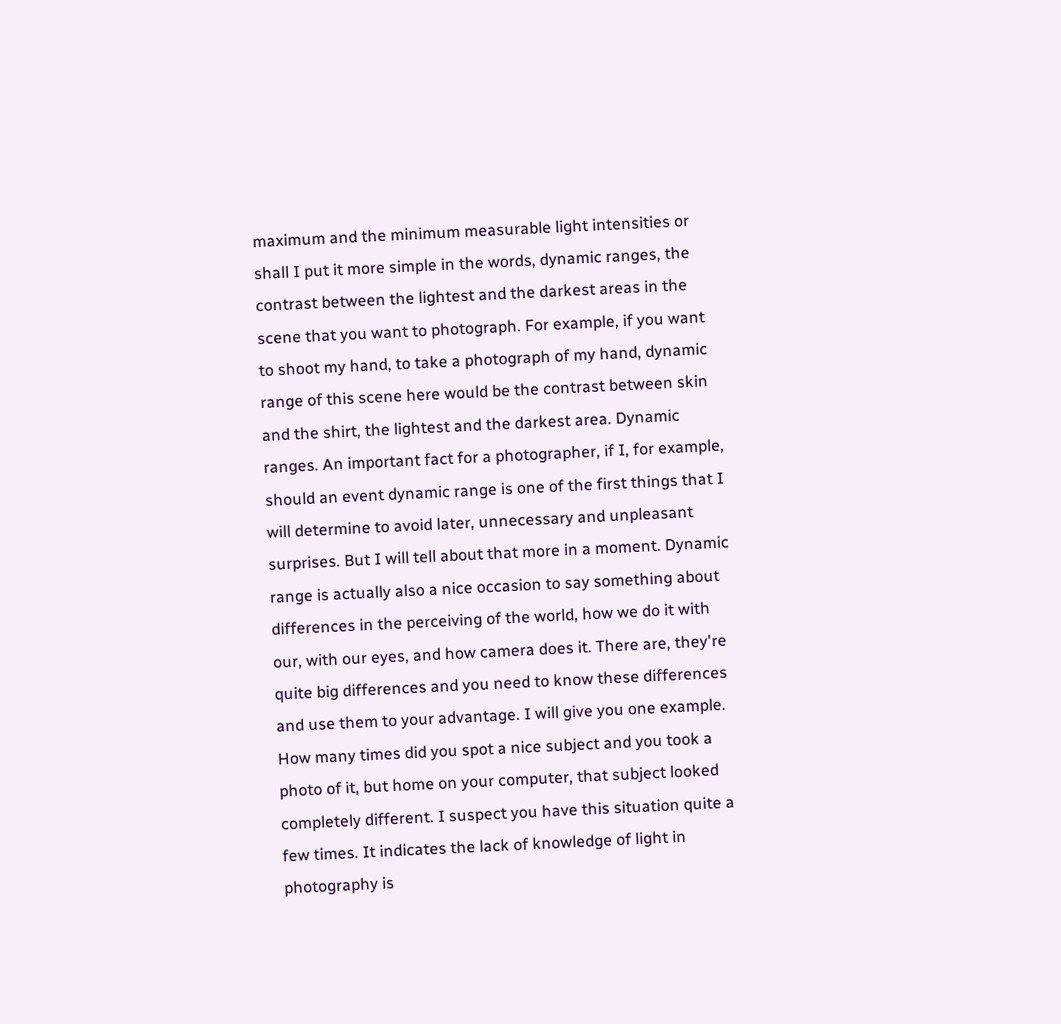maximum and the minimum measurable light intensities or shall I put it more simple in the words, dynamic ranges, the contrast between the lightest and the darkest areas in the scene that you want to photograph. For example, if you want to shoot my hand, to take a photograph of my hand, dynamic range of this scene here would be the contrast between skin and the shirt, the lightest and the darkest area. Dynamic ranges. An important fact for a photographer, if I, for example, should an event dynamic range is one of the first things that I will determine to avoid later, unnecessary and unpleasant surprises. But I will tell about that more in a moment. Dynamic range is actually also a nice occasion to say something about differences in the perceiving of the world, how we do it with our, with our eyes, and how camera does it. There are, they're quite big differences and you need to know these differences and use them to your advantage. I will give you one example. How many times did you spot a nice subject and you took a photo of it, but home on your computer, that subject looked completely different. I suspect you have this situation quite a few times. It indicates the lack of knowledge of light in photography is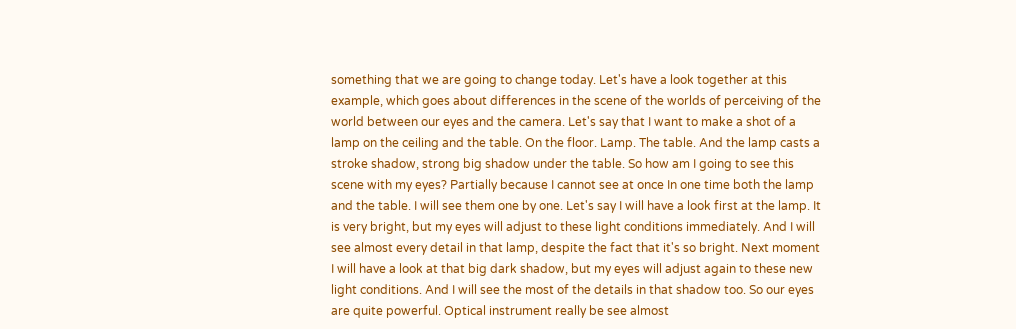something that we are going to change today. Let's have a look together at this example, which goes about differences in the scene of the worlds of perceiving of the world between our eyes and the camera. Let's say that I want to make a shot of a lamp on the ceiling and the table. On the floor. Lamp. The table. And the lamp casts a stroke shadow, strong big shadow under the table. So how am I going to see this scene with my eyes? Partially because I cannot see at once In one time both the lamp and the table. I will see them one by one. Let's say I will have a look first at the lamp. It is very bright, but my eyes will adjust to these light conditions immediately. And I will see almost every detail in that lamp, despite the fact that it's so bright. Next moment I will have a look at that big dark shadow, but my eyes will adjust again to these new light conditions. And I will see the most of the details in that shadow too. So our eyes are quite powerful. Optical instrument really be see almost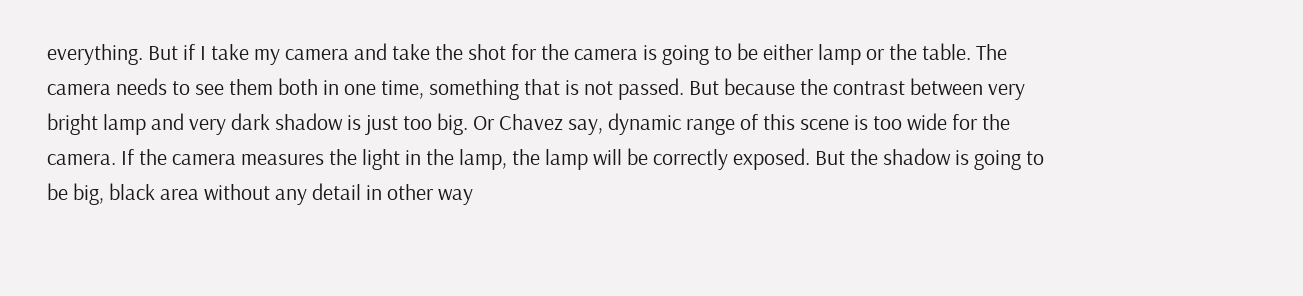everything. But if I take my camera and take the shot for the camera is going to be either lamp or the table. The camera needs to see them both in one time, something that is not passed. But because the contrast between very bright lamp and very dark shadow is just too big. Or Chavez say, dynamic range of this scene is too wide for the camera. If the camera measures the light in the lamp, the lamp will be correctly exposed. But the shadow is going to be big, black area without any detail in other way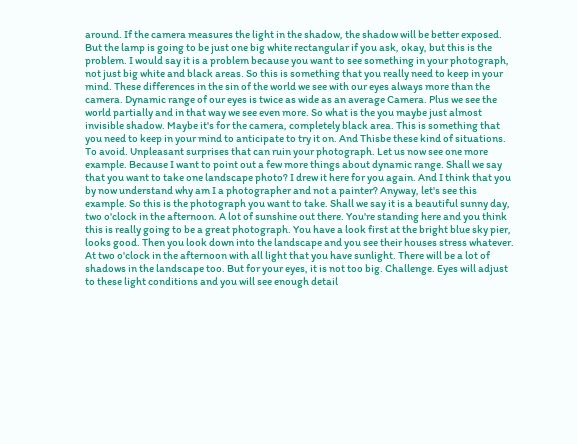around. If the camera measures the light in the shadow, the shadow will be better exposed. But the lamp is going to be just one big white rectangular if you ask, okay, but this is the problem. I would say it is a problem because you want to see something in your photograph, not just big white and black areas. So this is something that you really need to keep in your mind. These differences in the sin of the world we see with our eyes always more than the camera. Dynamic range of our eyes is twice as wide as an average Camera. Plus we see the world partially and in that way we see even more. So what is the you maybe just almost invisible shadow. Maybe it's for the camera, completely black area. This is something that you need to keep in your mind to anticipate to try it on. And Thisbe these kind of situations. To avoid. Unpleasant surprises that can ruin your photograph. Let us now see one more example. Because I want to point out a few more things about dynamic range. Shall we say that you want to take one landscape photo? I drew it here for you again. And I think that you by now understand why am I a photographer and not a painter? Anyway, let's see this example. So this is the photograph you want to take. Shall we say it is a beautiful sunny day, two o'clock in the afternoon. A lot of sunshine out there. You're standing here and you think this is really going to be a great photograph. You have a look first at the bright blue sky pier, looks good. Then you look down into the landscape and you see their houses stress whatever. At two o'clock in the afternoon with all light that you have sunlight. There will be a lot of shadows in the landscape too. But for your eyes, it is not too big. Challenge. Eyes will adjust to these light conditions and you will see enough detail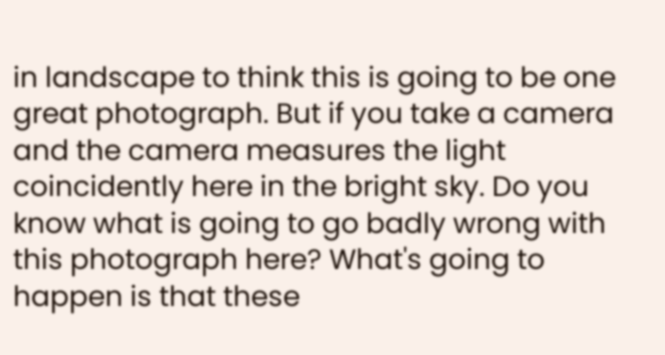in landscape to think this is going to be one great photograph. But if you take a camera and the camera measures the light coincidently here in the bright sky. Do you know what is going to go badly wrong with this photograph here? What's going to happen is that these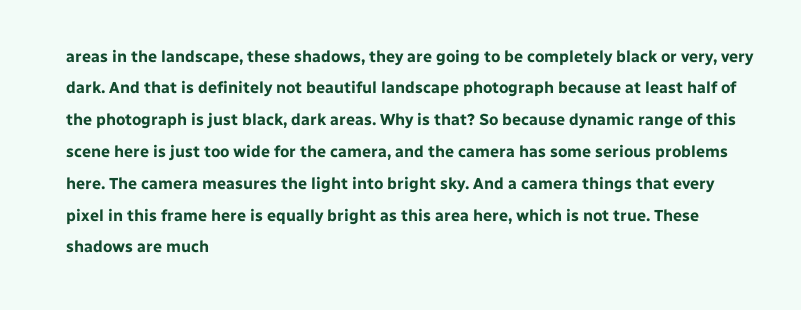areas in the landscape, these shadows, they are going to be completely black or very, very dark. And that is definitely not beautiful landscape photograph because at least half of the photograph is just black, dark areas. Why is that? So because dynamic range of this scene here is just too wide for the camera, and the camera has some serious problems here. The camera measures the light into bright sky. And a camera things that every pixel in this frame here is equally bright as this area here, which is not true. These shadows are much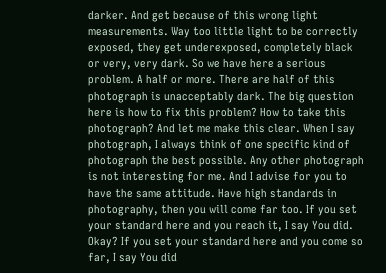darker. And get because of this wrong light measurements. Way too little light to be correctly exposed, they get underexposed, completely black or very, very dark. So we have here a serious problem. A half or more. There are half of this photograph is unacceptably dark. The big question here is how to fix this problem? How to take this photograph? And let me make this clear. When I say photograph, I always think of one specific kind of photograph the best possible. Any other photograph is not interesting for me. And I advise for you to have the same attitude. Have high standards in photography, then you will come far too. If you set your standard here and you reach it, I say You did. Okay? If you set your standard here and you come so far, I say You did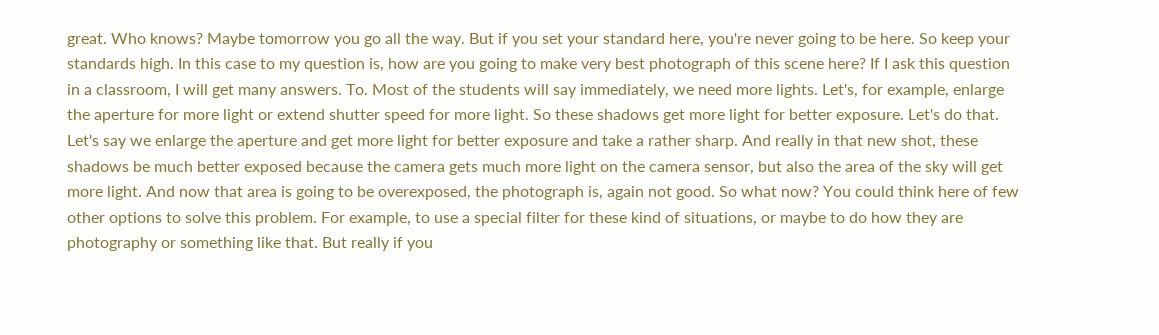great. Who knows? Maybe tomorrow you go all the way. But if you set your standard here, you're never going to be here. So keep your standards high. In this case to my question is, how are you going to make very best photograph of this scene here? If I ask this question in a classroom, I will get many answers. To. Most of the students will say immediately, we need more lights. Let's, for example, enlarge the aperture for more light or extend shutter speed for more light. So these shadows get more light for better exposure. Let's do that. Let's say we enlarge the aperture and get more light for better exposure and take a rather sharp. And really in that new shot, these shadows be much better exposed because the camera gets much more light on the camera sensor, but also the area of the sky will get more light. And now that area is going to be overexposed, the photograph is, again not good. So what now? You could think here of few other options to solve this problem. For example, to use a special filter for these kind of situations, or maybe to do how they are photography or something like that. But really if you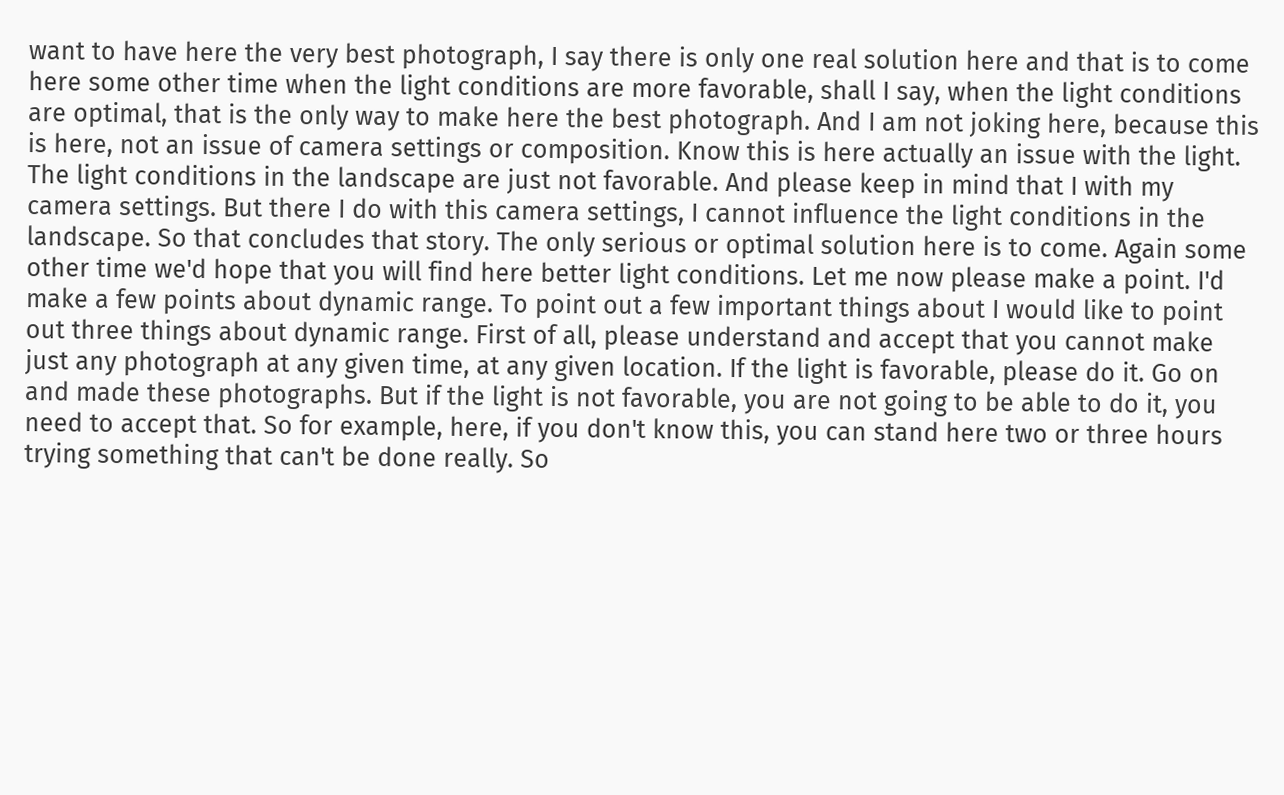want to have here the very best photograph, I say there is only one real solution here and that is to come here some other time when the light conditions are more favorable, shall I say, when the light conditions are optimal, that is the only way to make here the best photograph. And I am not joking here, because this is here, not an issue of camera settings or composition. Know this is here actually an issue with the light. The light conditions in the landscape are just not favorable. And please keep in mind that I with my camera settings. But there I do with this camera settings, I cannot influence the light conditions in the landscape. So that concludes that story. The only serious or optimal solution here is to come. Again some other time we'd hope that you will find here better light conditions. Let me now please make a point. I'd make a few points about dynamic range. To point out a few important things about I would like to point out three things about dynamic range. First of all, please understand and accept that you cannot make just any photograph at any given time, at any given location. If the light is favorable, please do it. Go on and made these photographs. But if the light is not favorable, you are not going to be able to do it, you need to accept that. So for example, here, if you don't know this, you can stand here two or three hours trying something that can't be done really. So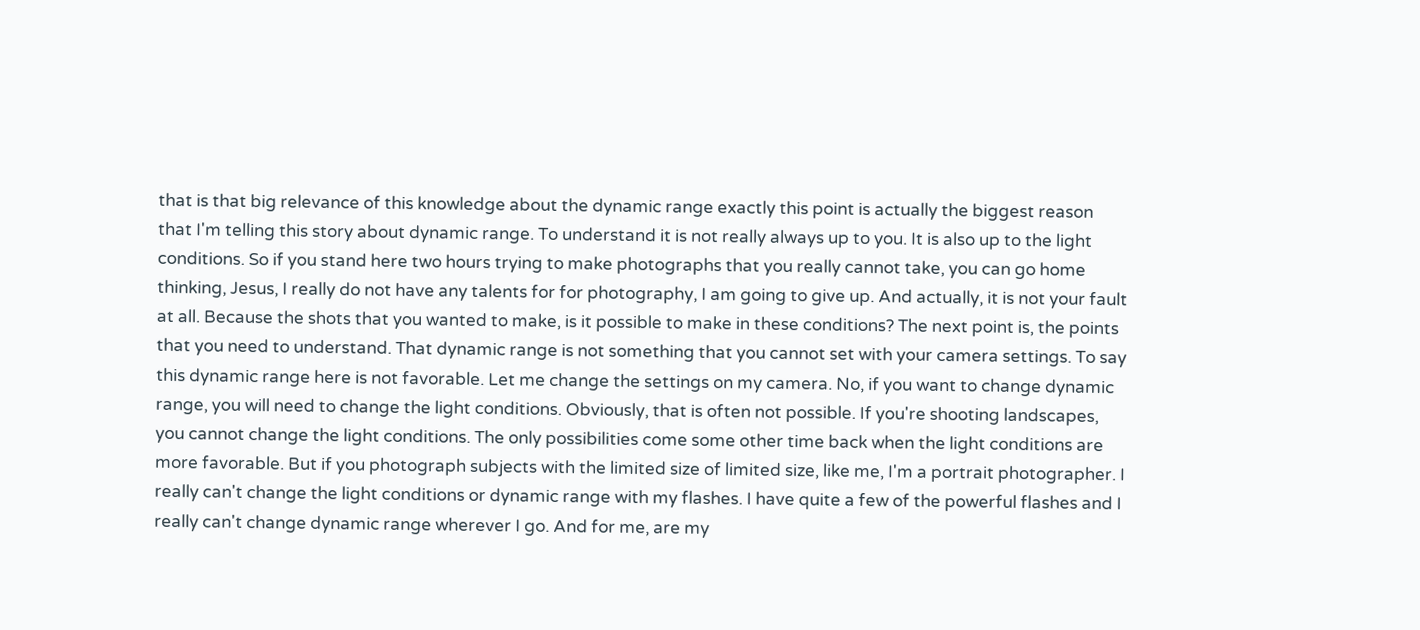that is that big relevance of this knowledge about the dynamic range exactly this point is actually the biggest reason that I'm telling this story about dynamic range. To understand it is not really always up to you. It is also up to the light conditions. So if you stand here two hours trying to make photographs that you really cannot take, you can go home thinking, Jesus, I really do not have any talents for for photography, I am going to give up. And actually, it is not your fault at all. Because the shots that you wanted to make, is it possible to make in these conditions? The next point is, the points that you need to understand. That dynamic range is not something that you cannot set with your camera settings. To say this dynamic range here is not favorable. Let me change the settings on my camera. No, if you want to change dynamic range, you will need to change the light conditions. Obviously, that is often not possible. If you're shooting landscapes, you cannot change the light conditions. The only possibilities come some other time back when the light conditions are more favorable. But if you photograph subjects with the limited size of limited size, like me, I'm a portrait photographer. I really can't change the light conditions or dynamic range with my flashes. I have quite a few of the powerful flashes and I really can't change dynamic range wherever I go. And for me, are my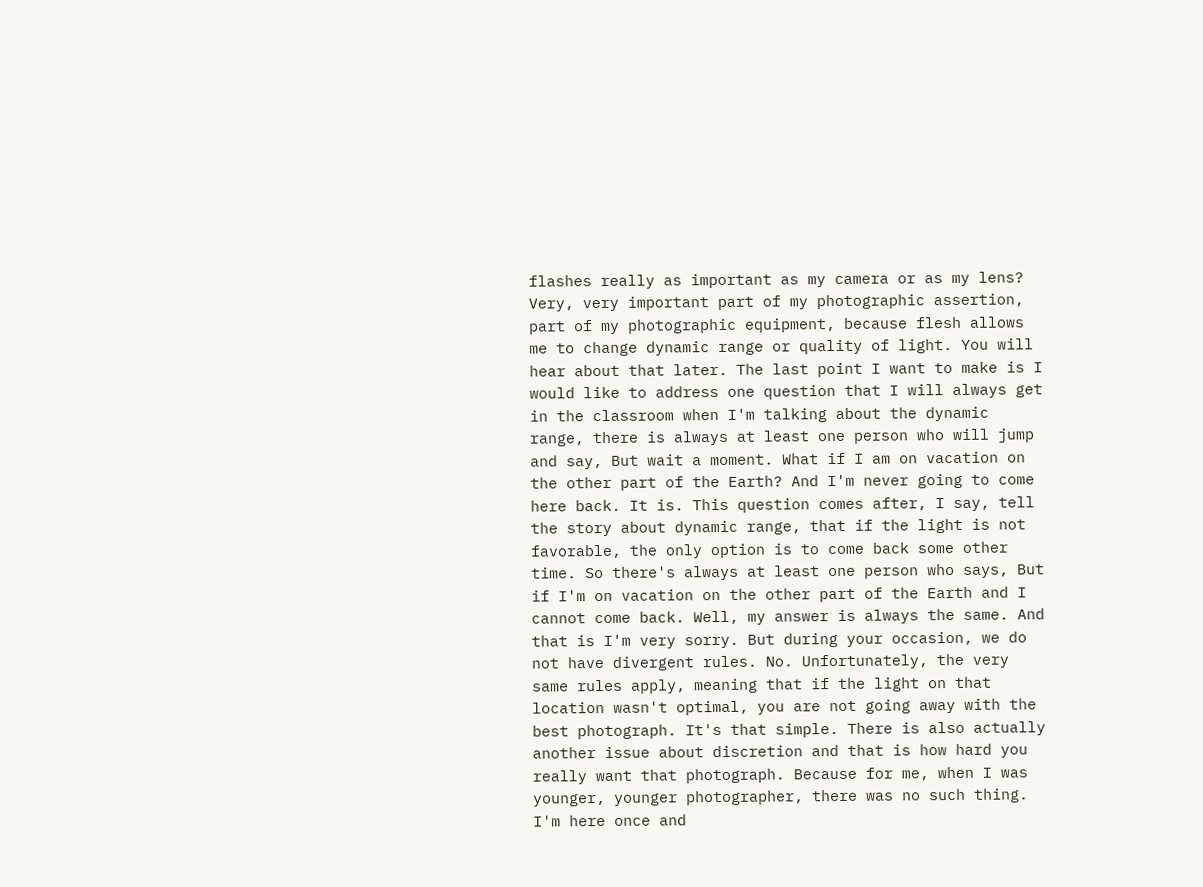flashes really as important as my camera or as my lens? Very, very important part of my photographic assertion, part of my photographic equipment, because flesh allows me to change dynamic range or quality of light. You will hear about that later. The last point I want to make is I would like to address one question that I will always get in the classroom when I'm talking about the dynamic range, there is always at least one person who will jump and say, But wait a moment. What if I am on vacation on the other part of the Earth? And I'm never going to come here back. It is. This question comes after, I say, tell the story about dynamic range, that if the light is not favorable, the only option is to come back some other time. So there's always at least one person who says, But if I'm on vacation on the other part of the Earth and I cannot come back. Well, my answer is always the same. And that is I'm very sorry. But during your occasion, we do not have divergent rules. No. Unfortunately, the very same rules apply, meaning that if the light on that location wasn't optimal, you are not going away with the best photograph. It's that simple. There is also actually another issue about discretion and that is how hard you really want that photograph. Because for me, when I was younger, younger photographer, there was no such thing. I'm here once and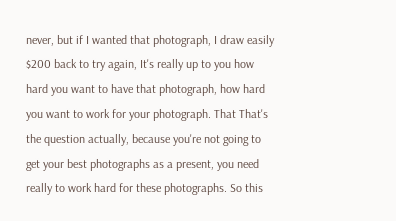never, but if I wanted that photograph, I draw easily $200 back to try again, It's really up to you how hard you want to have that photograph, how hard you want to work for your photograph. That That's the question actually, because you're not going to get your best photographs as a present, you need really to work hard for these photographs. So this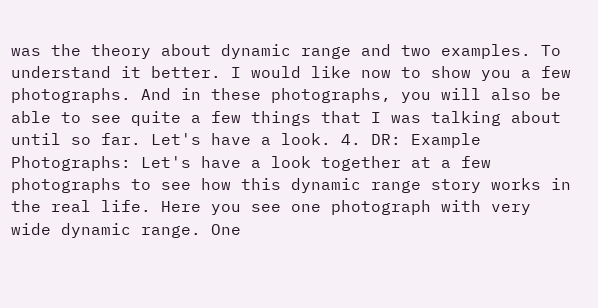was the theory about dynamic range and two examples. To understand it better. I would like now to show you a few photographs. And in these photographs, you will also be able to see quite a few things that I was talking about until so far. Let's have a look. 4. DR: Example Photographs: Let's have a look together at a few photographs to see how this dynamic range story works in the real life. Here you see one photograph with very wide dynamic range. One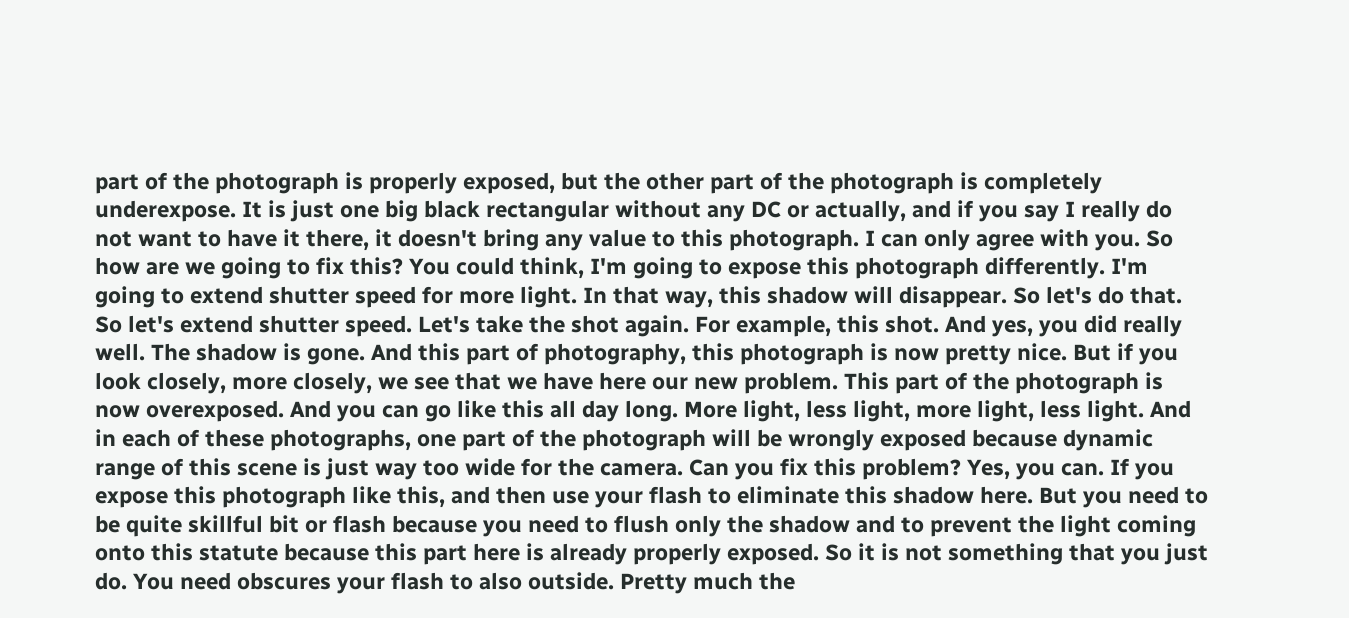part of the photograph is properly exposed, but the other part of the photograph is completely underexpose. It is just one big black rectangular without any DC or actually, and if you say I really do not want to have it there, it doesn't bring any value to this photograph. I can only agree with you. So how are we going to fix this? You could think, I'm going to expose this photograph differently. I'm going to extend shutter speed for more light. In that way, this shadow will disappear. So let's do that. So let's extend shutter speed. Let's take the shot again. For example, this shot. And yes, you did really well. The shadow is gone. And this part of photography, this photograph is now pretty nice. But if you look closely, more closely, we see that we have here our new problem. This part of the photograph is now overexposed. And you can go like this all day long. More light, less light, more light, less light. And in each of these photographs, one part of the photograph will be wrongly exposed because dynamic range of this scene is just way too wide for the camera. Can you fix this problem? Yes, you can. If you expose this photograph like this, and then use your flash to eliminate this shadow here. But you need to be quite skillful bit or flash because you need to flush only the shadow and to prevent the light coming onto this statute because this part here is already properly exposed. So it is not something that you just do. You need obscures your flash to also outside. Pretty much the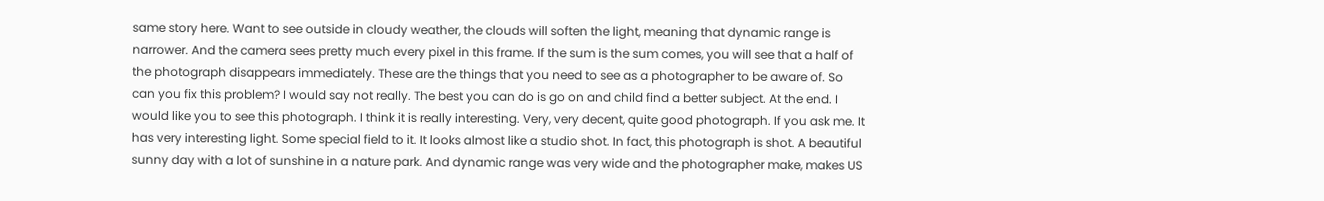same story here. Want to see outside in cloudy weather, the clouds will soften the light, meaning that dynamic range is narrower. And the camera sees pretty much every pixel in this frame. If the sum is the sum comes, you will see that a half of the photograph disappears immediately. These are the things that you need to see as a photographer to be aware of. So can you fix this problem? I would say not really. The best you can do is go on and child find a better subject. At the end. I would like you to see this photograph. I think it is really interesting. Very, very decent, quite good photograph. If you ask me. It has very interesting light. Some special field to it. It looks almost like a studio shot. In fact, this photograph is shot. A beautiful sunny day with a lot of sunshine in a nature park. And dynamic range was very wide and the photographer make, makes US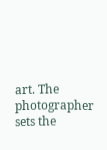art. The photographer sets the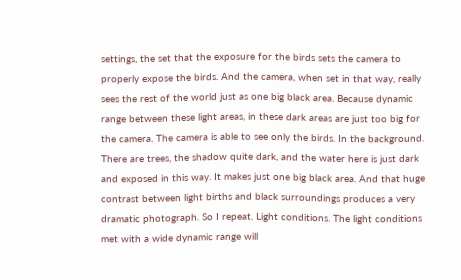settings, the set that the exposure for the birds sets the camera to properly expose the birds. And the camera, when set in that way, really sees the rest of the world just as one big black area. Because dynamic range between these light areas, in these dark areas are just too big for the camera. The camera is able to see only the birds. In the background. There are trees, the shadow quite dark, and the water here is just dark and exposed in this way. It makes just one big black area. And that huge contrast between light births and black surroundings produces a very dramatic photograph. So I repeat. Light conditions. The light conditions met with a wide dynamic range will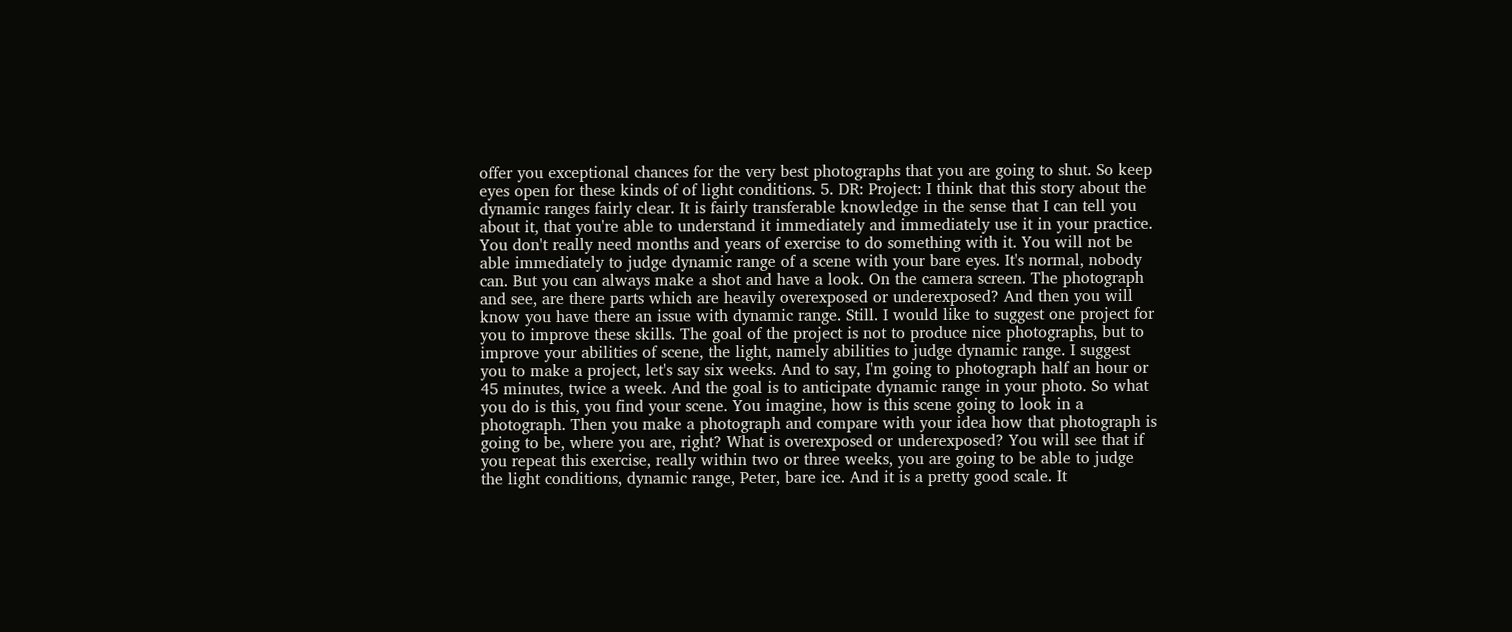offer you exceptional chances for the very best photographs that you are going to shut. So keep eyes open for these kinds of of light conditions. 5. DR: Project: I think that this story about the dynamic ranges fairly clear. It is fairly transferable knowledge in the sense that I can tell you about it, that you're able to understand it immediately and immediately use it in your practice. You don't really need months and years of exercise to do something with it. You will not be able immediately to judge dynamic range of a scene with your bare eyes. It's normal, nobody can. But you can always make a shot and have a look. On the camera screen. The photograph and see, are there parts which are heavily overexposed or underexposed? And then you will know you have there an issue with dynamic range. Still. I would like to suggest one project for you to improve these skills. The goal of the project is not to produce nice photographs, but to improve your abilities of scene, the light, namely abilities to judge dynamic range. I suggest you to make a project, let's say six weeks. And to say, I'm going to photograph half an hour or 45 minutes, twice a week. And the goal is to anticipate dynamic range in your photo. So what you do is this, you find your scene. You imagine, how is this scene going to look in a photograph. Then you make a photograph and compare with your idea how that photograph is going to be, where you are, right? What is overexposed or underexposed? You will see that if you repeat this exercise, really within two or three weeks, you are going to be able to judge the light conditions, dynamic range, Peter, bare ice. And it is a pretty good scale. It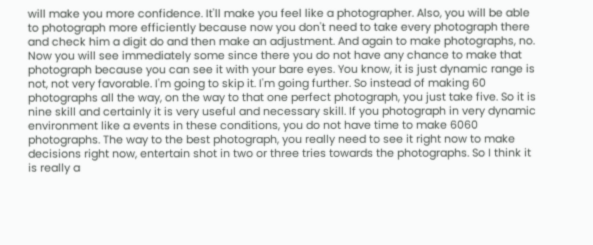will make you more confidence. It'll make you feel like a photographer. Also, you will be able to photograph more efficiently because now you don't need to take every photograph there and check him a digit do and then make an adjustment. And again to make photographs, no. Now you will see immediately some since there you do not have any chance to make that photograph because you can see it with your bare eyes. You know, it is just dynamic range is not, not very favorable. I'm going to skip it. I'm going further. So instead of making 60 photographs all the way, on the way to that one perfect photograph, you just take five. So it is nine skill and certainly it is very useful and necessary skill. If you photograph in very dynamic environment like a events in these conditions, you do not have time to make 6060 photographs. The way to the best photograph, you really need to see it right now to make decisions right now, entertain shot in two or three tries towards the photographs. So I think it is really a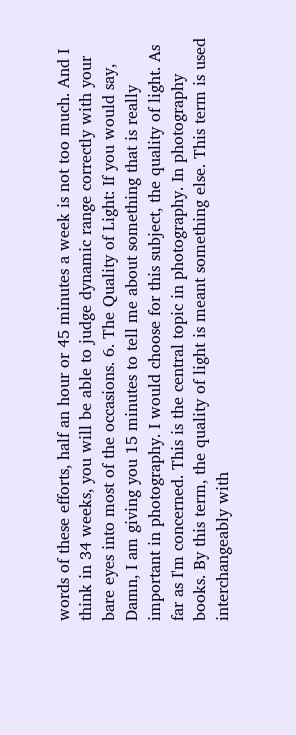words of these efforts, half an hour or 45 minutes a week is not too much. And I think in 34 weeks, you will be able to judge dynamic range correctly with your bare eyes into most of the occasions. 6. The Quality of Light: If you would say, Damn, I am giving you 15 minutes to tell me about something that is really important in photography. I would choose for this subject, the quality of light. As far as I'm concerned. This is the central topic in photography. In photography books. By this term, the quality of light is meant something else. This term is used interchangeably with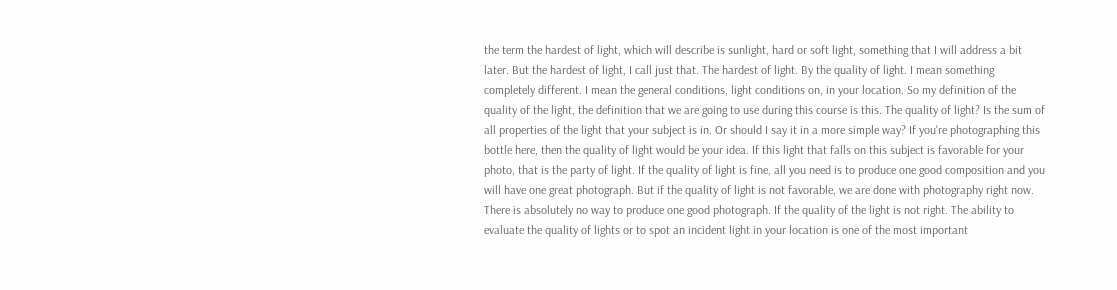the term the hardest of light, which will describe is sunlight, hard or soft light, something that I will address a bit later. But the hardest of light, I call just that. The hardest of light. By the quality of light. I mean something completely different. I mean the general conditions, light conditions on, in your location. So my definition of the quality of the light, the definition that we are going to use during this course is this. The quality of light? Is the sum of all properties of the light that your subject is in. Or should I say it in a more simple way? If you're photographing this bottle here, then the quality of light would be your idea. If this light that falls on this subject is favorable for your photo, that is the party of light. If the quality of light is fine, all you need is to produce one good composition and you will have one great photograph. But if the quality of light is not favorable, we are done with photography right now. There is absolutely no way to produce one good photograph. If the quality of the light is not right. The ability to evaluate the quality of lights or to spot an incident light in your location is one of the most important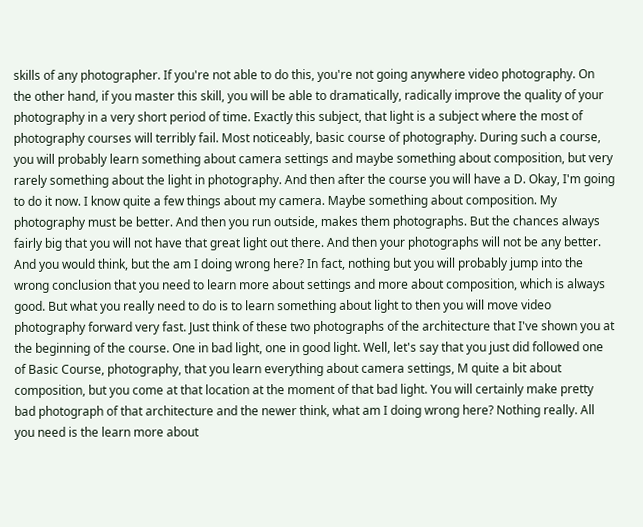skills of any photographer. If you're not able to do this, you're not going anywhere video photography. On the other hand, if you master this skill, you will be able to dramatically, radically improve the quality of your photography in a very short period of time. Exactly this subject, that light is a subject where the most of photography courses will terribly fail. Most noticeably, basic course of photography. During such a course, you will probably learn something about camera settings and maybe something about composition, but very rarely something about the light in photography. And then after the course you will have a D. Okay, I'm going to do it now. I know quite a few things about my camera. Maybe something about composition. My photography must be better. And then you run outside, makes them photographs. But the chances always fairly big that you will not have that great light out there. And then your photographs will not be any better. And you would think, but the am I doing wrong here? In fact, nothing but you will probably jump into the wrong conclusion that you need to learn more about settings and more about composition, which is always good. But what you really need to do is to learn something about light to then you will move video photography forward very fast. Just think of these two photographs of the architecture that I've shown you at the beginning of the course. One in bad light, one in good light. Well, let's say that you just did followed one of Basic Course, photography, that you learn everything about camera settings, M quite a bit about composition, but you come at that location at the moment of that bad light. You will certainly make pretty bad photograph of that architecture and the newer think, what am I doing wrong here? Nothing really. All you need is the learn more about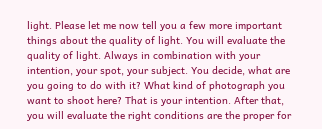light. Please let me now tell you a few more important things about the quality of light. You will evaluate the quality of light. Always in combination with your intention, your spot, your subject. You decide, what are you going to do with it? What kind of photograph you want to shoot here? That is your intention. After that, you will evaluate the right conditions are the proper for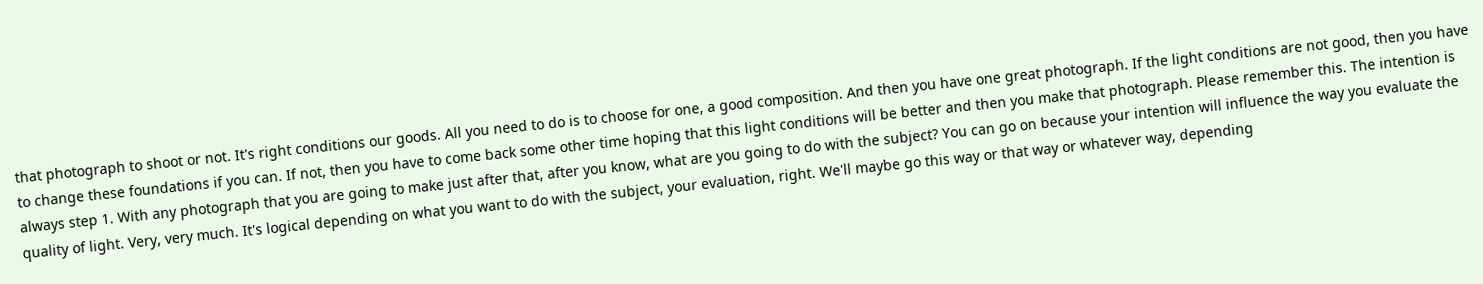that photograph to shoot or not. It's right conditions our goods. All you need to do is to choose for one, a good composition. And then you have one great photograph. If the light conditions are not good, then you have to change these foundations if you can. If not, then you have to come back some other time hoping that this light conditions will be better and then you make that photograph. Please remember this. The intention is always step 1. With any photograph that you are going to make just after that, after you know, what are you going to do with the subject? You can go on because your intention will influence the way you evaluate the quality of light. Very, very much. It's logical depending on what you want to do with the subject, your evaluation, right. We'll maybe go this way or that way or whatever way, depending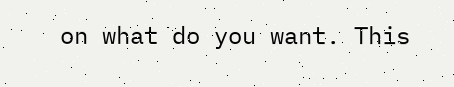on what do you want. This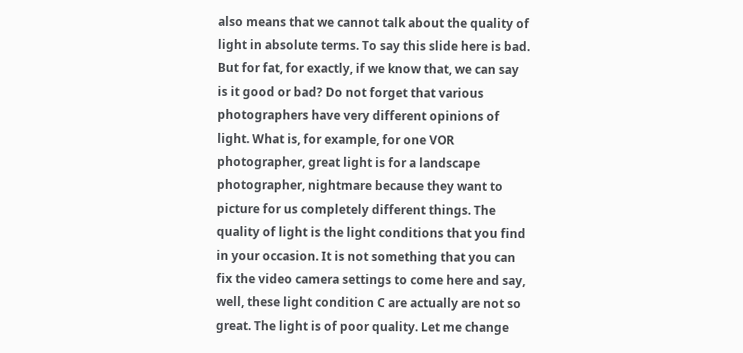also means that we cannot talk about the quality of light in absolute terms. To say this slide here is bad. But for fat, for exactly, if we know that, we can say is it good or bad? Do not forget that various photographers have very different opinions of light. What is, for example, for one VOR photographer, great light is for a landscape photographer, nightmare because they want to picture for us completely different things. The quality of light is the light conditions that you find in your occasion. It is not something that you can fix the video camera settings to come here and say, well, these light condition C are actually are not so great. The light is of poor quality. Let me change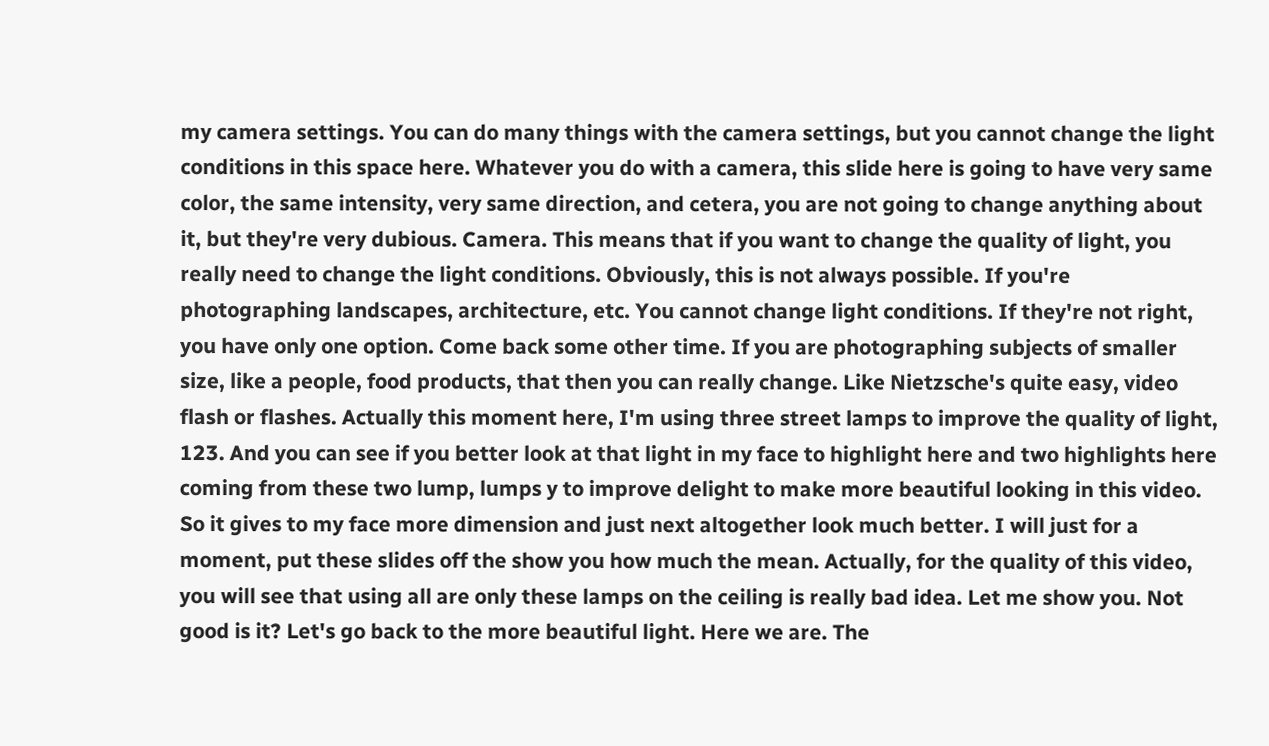my camera settings. You can do many things with the camera settings, but you cannot change the light conditions in this space here. Whatever you do with a camera, this slide here is going to have very same color, the same intensity, very same direction, and cetera, you are not going to change anything about it, but they're very dubious. Camera. This means that if you want to change the quality of light, you really need to change the light conditions. Obviously, this is not always possible. If you're photographing landscapes, architecture, etc. You cannot change light conditions. If they're not right, you have only one option. Come back some other time. If you are photographing subjects of smaller size, like a people, food products, that then you can really change. Like Nietzsche's quite easy, video flash or flashes. Actually this moment here, I'm using three street lamps to improve the quality of light, 123. And you can see if you better look at that light in my face to highlight here and two highlights here coming from these two lump, lumps y to improve delight to make more beautiful looking in this video. So it gives to my face more dimension and just next altogether look much better. I will just for a moment, put these slides off the show you how much the mean. Actually, for the quality of this video, you will see that using all are only these lamps on the ceiling is really bad idea. Let me show you. Not good is it? Let's go back to the more beautiful light. Here we are. The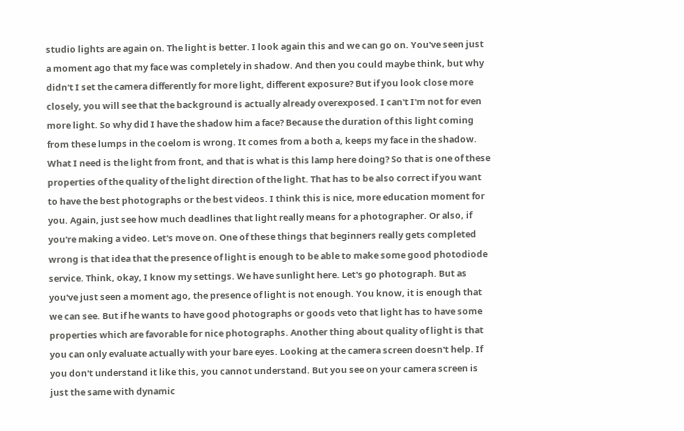studio lights are again on. The light is better. I look again this and we can go on. You've seen just a moment ago that my face was completely in shadow. And then you could maybe think, but why didn't I set the camera differently for more light, different exposure? But if you look close more closely, you will see that the background is actually already overexposed. I can't I'm not for even more light. So why did I have the shadow him a face? Because the duration of this light coming from these lumps in the coelom is wrong. It comes from a both a, keeps my face in the shadow. What I need is the light from front, and that is what is this lamp here doing? So that is one of these properties of the quality of the light direction of the light. That has to be also correct if you want to have the best photographs or the best videos. I think this is nice, more education moment for you. Again, just see how much deadlines that light really means for a photographer. Or also, if you're making a video. Let's move on. One of these things that beginners really gets completed wrong is that idea that the presence of light is enough to be able to make some good photodiode service. Think, okay, I know my settings. We have sunlight here. Let's go photograph. But as you've just seen a moment ago, the presence of light is not enough. You know, it is enough that we can see. But if he wants to have good photographs or goods veto that light has to have some properties which are favorable for nice photographs. Another thing about quality of light is that you can only evaluate actually with your bare eyes. Looking at the camera screen doesn't help. If you don't understand it like this, you cannot understand. But you see on your camera screen is just the same with dynamic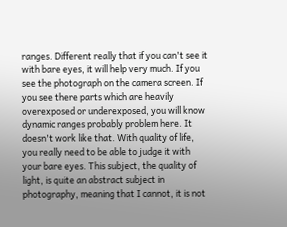ranges. Different really that if you can't see it with bare eyes, it will help very much. If you see the photograph on the camera screen. If you see there parts which are heavily overexposed or underexposed, you will know dynamic ranges probably problem here. It doesn't work like that. With quality of life, you really need to be able to judge it with your bare eyes. This subject, the quality of light, is quite an abstract subject in photography, meaning that I cannot, it is not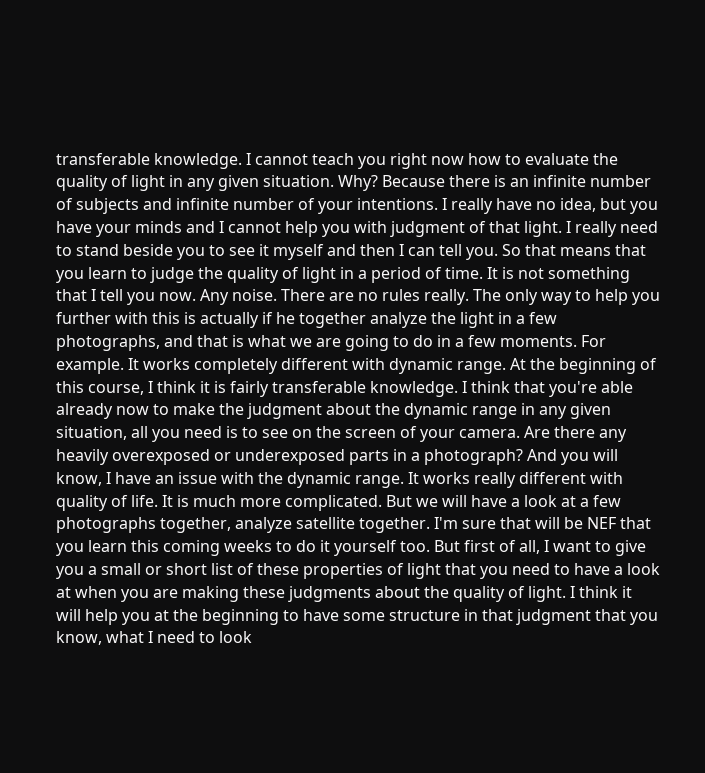transferable knowledge. I cannot teach you right now how to evaluate the quality of light in any given situation. Why? Because there is an infinite number of subjects and infinite number of your intentions. I really have no idea, but you have your minds and I cannot help you with judgment of that light. I really need to stand beside you to see it myself and then I can tell you. So that means that you learn to judge the quality of light in a period of time. It is not something that I tell you now. Any noise. There are no rules really. The only way to help you further with this is actually if he together analyze the light in a few photographs, and that is what we are going to do in a few moments. For example. It works completely different with dynamic range. At the beginning of this course, I think it is fairly transferable knowledge. I think that you're able already now to make the judgment about the dynamic range in any given situation, all you need is to see on the screen of your camera. Are there any heavily overexposed or underexposed parts in a photograph? And you will know, I have an issue with the dynamic range. It works really different with quality of life. It is much more complicated. But we will have a look at a few photographs together, analyze satellite together. I'm sure that will be NEF that you learn this coming weeks to do it yourself too. But first of all, I want to give you a small or short list of these properties of light that you need to have a look at when you are making these judgments about the quality of light. I think it will help you at the beginning to have some structure in that judgment that you know, what I need to look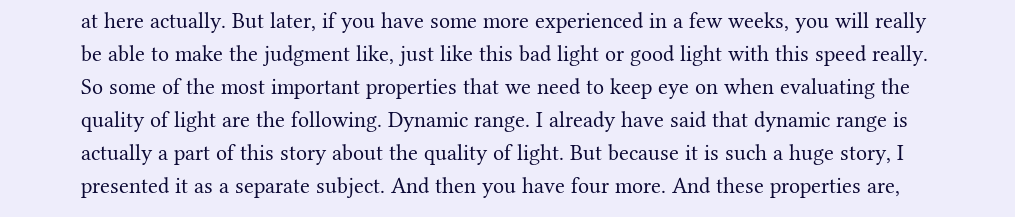at here actually. But later, if you have some more experienced in a few weeks, you will really be able to make the judgment like, just like this bad light or good light with this speed really. So some of the most important properties that we need to keep eye on when evaluating the quality of light are the following. Dynamic range. I already have said that dynamic range is actually a part of this story about the quality of light. But because it is such a huge story, I presented it as a separate subject. And then you have four more. And these properties are,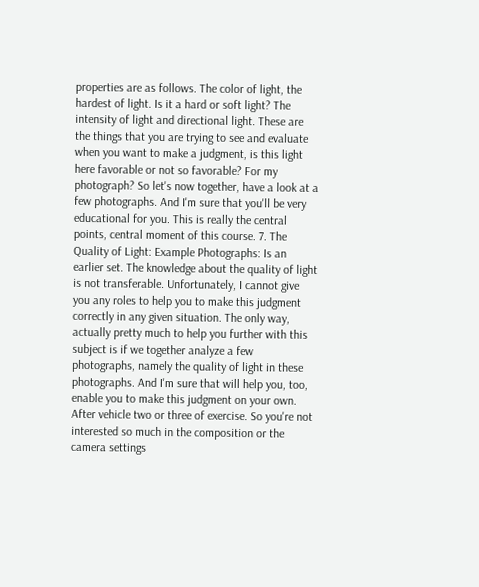properties are as follows. The color of light, the hardest of light. Is it a hard or soft light? The intensity of light and directional light. These are the things that you are trying to see and evaluate when you want to make a judgment, is this light here favorable or not so favorable? For my photograph? So let's now together, have a look at a few photographs. And I'm sure that you'll be very educational for you. This is really the central points, central moment of this course. 7. The Quality of Light: Example Photographs: Is an earlier set. The knowledge about the quality of light is not transferable. Unfortunately, I cannot give you any roles to help you to make this judgment correctly in any given situation. The only way, actually pretty much to help you further with this subject is if we together analyze a few photographs, namely the quality of light in these photographs. And I'm sure that will help you, too, enable you to make this judgment on your own. After vehicle two or three of exercise. So you're not interested so much in the composition or the camera settings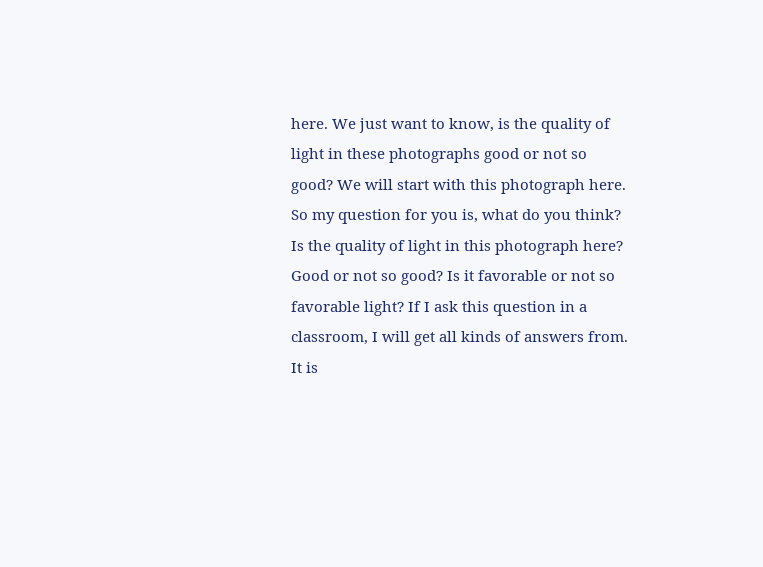here. We just want to know, is the quality of light in these photographs good or not so good? We will start with this photograph here. So my question for you is, what do you think? Is the quality of light in this photograph here? Good or not so good? Is it favorable or not so favorable light? If I ask this question in a classroom, I will get all kinds of answers from. It is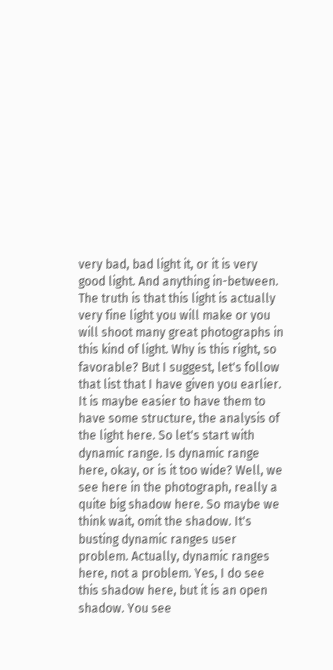very bad, bad light it, or it is very good light. And anything in-between. The truth is that this light is actually very fine light you will make or you will shoot many great photographs in this kind of light. Why is this right, so favorable? But I suggest, let's follow that list that I have given you earlier. It is maybe easier to have them to have some structure, the analysis of the light here. So let's start with dynamic range. Is dynamic range here, okay, or is it too wide? Well, we see here in the photograph, really a quite big shadow here. So maybe we think wait, omit the shadow. It's busting dynamic ranges user problem. Actually, dynamic ranges here, not a problem. Yes, I do see this shadow here, but it is an open shadow. You see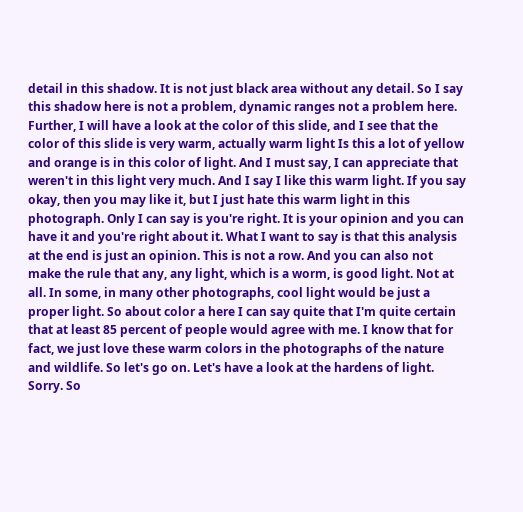detail in this shadow. It is not just black area without any detail. So I say this shadow here is not a problem, dynamic ranges not a problem here. Further, I will have a look at the color of this slide, and I see that the color of this slide is very warm, actually warm light Is this a lot of yellow and orange is in this color of light. And I must say, I can appreciate that weren't in this light very much. And I say I like this warm light. If you say okay, then you may like it, but I just hate this warm light in this photograph. Only I can say is you're right. It is your opinion and you can have it and you're right about it. What I want to say is that this analysis at the end is just an opinion. This is not a row. And you can also not make the rule that any, any light, which is a worm, is good light. Not at all. In some, in many other photographs, cool light would be just a proper light. So about color a here I can say quite that I'm quite certain that at least 85 percent of people would agree with me. I know that for fact, we just love these warm colors in the photographs of the nature and wildlife. So let's go on. Let's have a look at the hardens of light. Sorry. So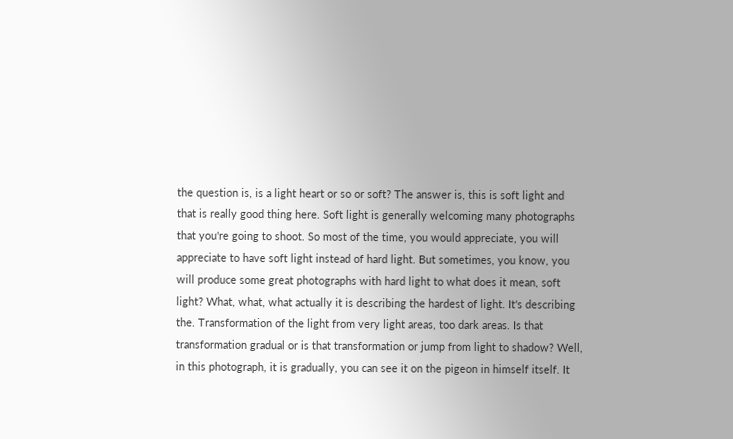the question is, is a light heart or so or soft? The answer is, this is soft light and that is really good thing here. Soft light is generally welcoming many photographs that you're going to shoot. So most of the time, you would appreciate, you will appreciate to have soft light instead of hard light. But sometimes, you know, you will produce some great photographs with hard light to what does it mean, soft light? What, what, what actually it is describing the hardest of light. It's describing the. Transformation of the light from very light areas, too dark areas. Is that transformation gradual or is that transformation or jump from light to shadow? Well, in this photograph, it is gradually, you can see it on the pigeon in himself itself. It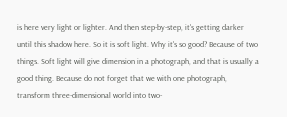is here very light or lighter. And then step-by-step, it's getting darker until this shadow here. So it is soft light. Why it's so good? Because of two things. Soft light will give dimension in a photograph, and that is usually a good thing. Because do not forget that we with one photograph, transform three-dimensional world into two-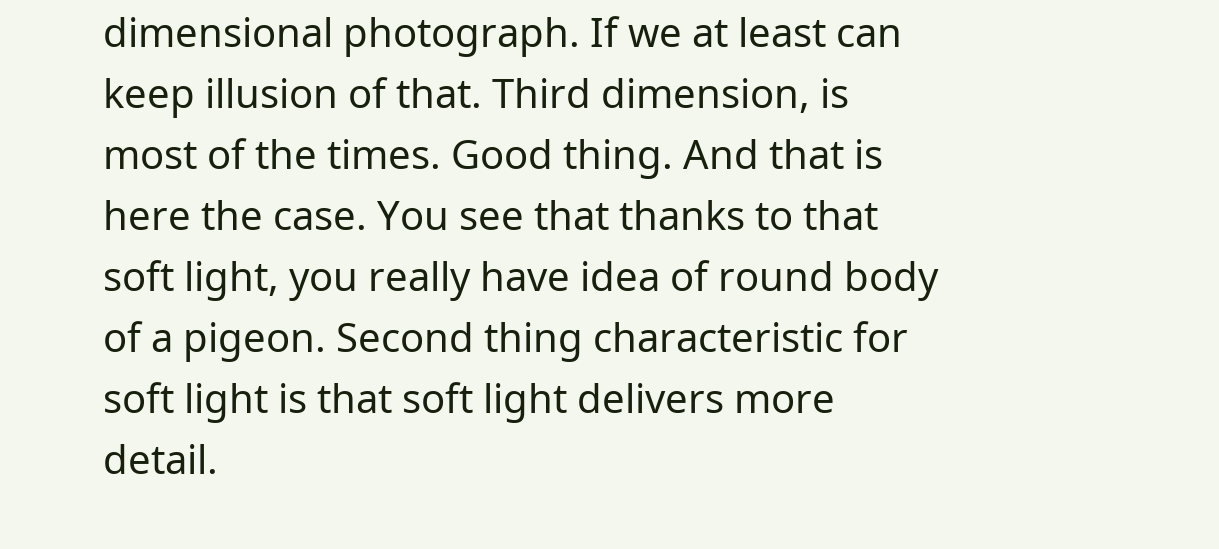dimensional photograph. If we at least can keep illusion of that. Third dimension, is most of the times. Good thing. And that is here the case. You see that thanks to that soft light, you really have idea of round body of a pigeon. Second thing characteristic for soft light is that soft light delivers more detail.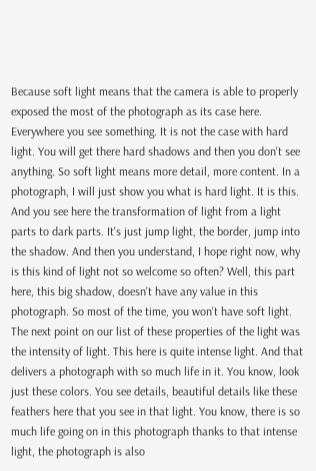Because soft light means that the camera is able to properly exposed the most of the photograph as its case here. Everywhere you see something. It is not the case with hard light. You will get there hard shadows and then you don't see anything. So soft light means more detail, more content. In a photograph, I will just show you what is hard light. It is this. And you see here the transformation of light from a light parts to dark parts. It's just jump light, the border, jump into the shadow. And then you understand, I hope right now, why is this kind of light not so welcome so often? Well, this part here, this big shadow, doesn't have any value in this photograph. So most of the time, you won't have soft light. The next point on our list of these properties of the light was the intensity of light. This here is quite intense light. And that delivers a photograph with so much life in it. You know, look just these colors. You see details, beautiful details like these feathers here that you see in that light. You know, there is so much life going on in this photograph thanks to that intense light, the photograph is also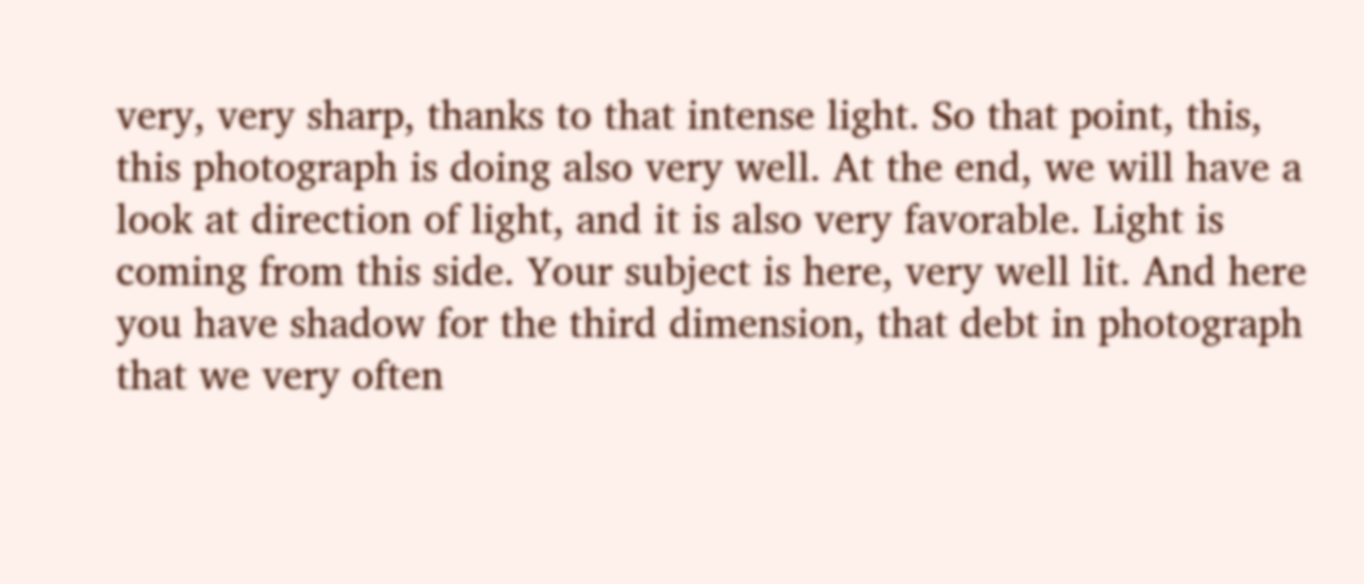very, very sharp, thanks to that intense light. So that point, this, this photograph is doing also very well. At the end, we will have a look at direction of light, and it is also very favorable. Light is coming from this side. Your subject is here, very well lit. And here you have shadow for the third dimension, that debt in photograph that we very often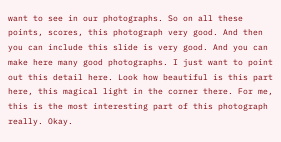want to see in our photographs. So on all these points, scores, this photograph very good. And then you can include this slide is very good. And you can make here many good photographs. I just want to point out this detail here. Look how beautiful is this part here, this magical light in the corner there. For me, this is the most interesting part of this photograph really. Okay.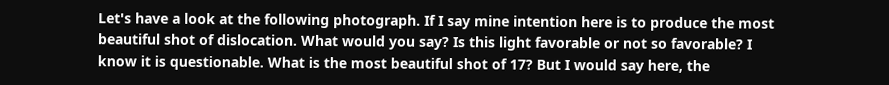Let's have a look at the following photograph. If I say mine intention here is to produce the most beautiful shot of dislocation. What would you say? Is this light favorable or not so favorable? I know it is questionable. What is the most beautiful shot of 17? But I would say here, the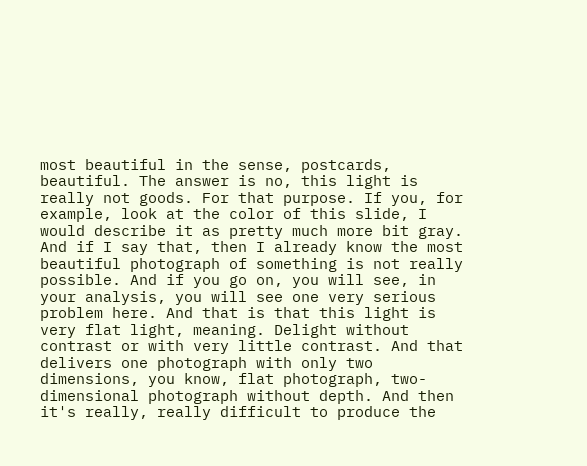most beautiful in the sense, postcards, beautiful. The answer is no, this light is really not goods. For that purpose. If you, for example, look at the color of this slide, I would describe it as pretty much more bit gray. And if I say that, then I already know the most beautiful photograph of something is not really possible. And if you go on, you will see, in your analysis, you will see one very serious problem here. And that is that this light is very flat light, meaning. Delight without contrast or with very little contrast. And that delivers one photograph with only two dimensions, you know, flat photograph, two-dimensional photograph without depth. And then it's really, really difficult to produce the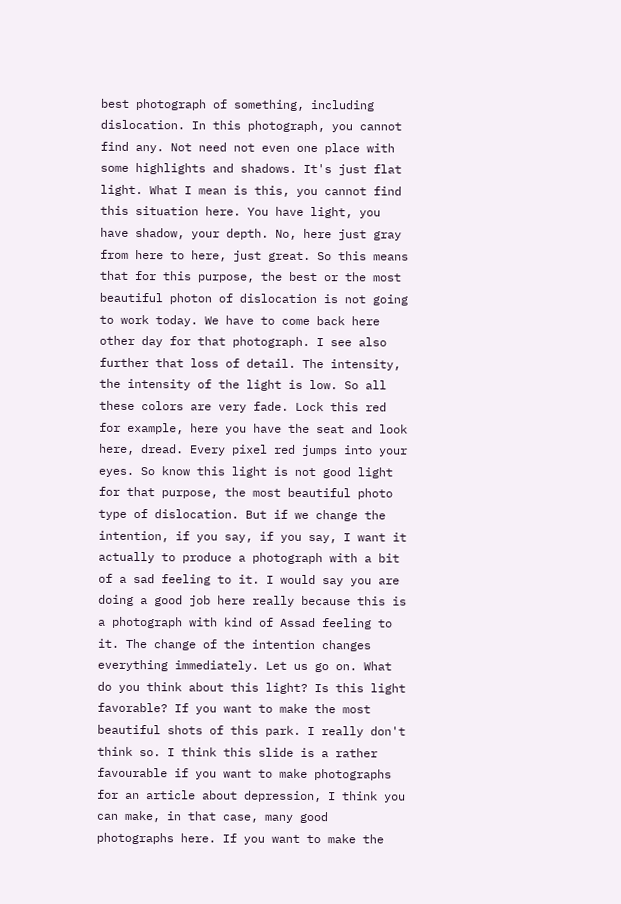best photograph of something, including dislocation. In this photograph, you cannot find any. Not need not even one place with some highlights and shadows. It's just flat light. What I mean is this, you cannot find this situation here. You have light, you have shadow, your depth. No, here just gray from here to here, just great. So this means that for this purpose, the best or the most beautiful photon of dislocation is not going to work today. We have to come back here other day for that photograph. I see also further that loss of detail. The intensity, the intensity of the light is low. So all these colors are very fade. Lock this red for example, here you have the seat and look here, dread. Every pixel red jumps into your eyes. So know this light is not good light for that purpose, the most beautiful photo type of dislocation. But if we change the intention, if you say, if you say, I want it actually to produce a photograph with a bit of a sad feeling to it. I would say you are doing a good job here really because this is a photograph with kind of Assad feeling to it. The change of the intention changes everything immediately. Let us go on. What do you think about this light? Is this light favorable? If you want to make the most beautiful shots of this park. I really don't think so. I think this slide is a rather favourable if you want to make photographs for an article about depression, I think you can make, in that case, many good photographs here. If you want to make the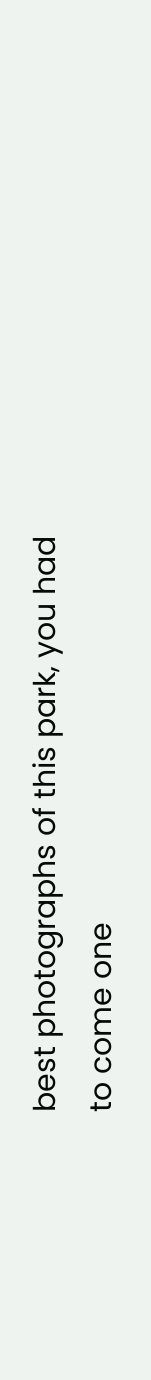best photographs of this park, you had to come one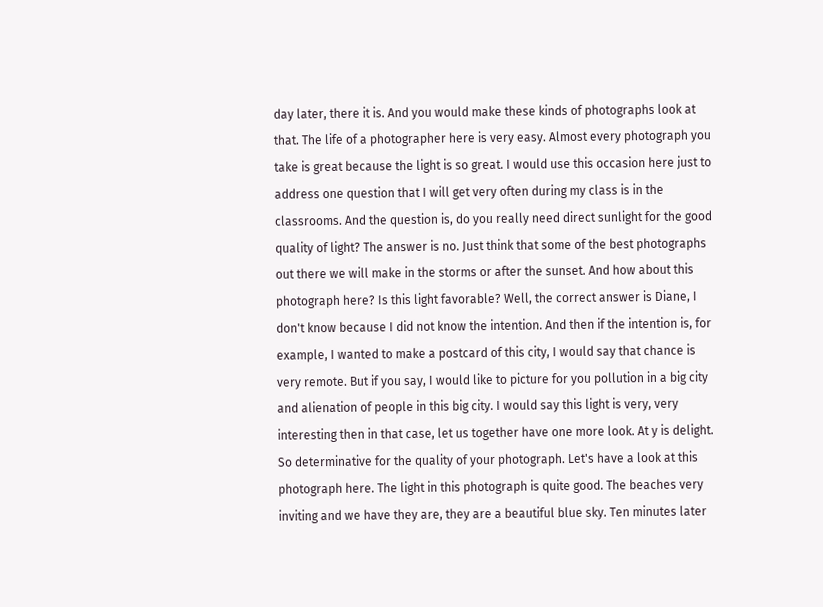day later, there it is. And you would make these kinds of photographs look at that. The life of a photographer here is very easy. Almost every photograph you take is great because the light is so great. I would use this occasion here just to address one question that I will get very often during my class is in the classrooms. And the question is, do you really need direct sunlight for the good quality of light? The answer is no. Just think that some of the best photographs out there we will make in the storms or after the sunset. And how about this photograph here? Is this light favorable? Well, the correct answer is Diane, I don't know because I did not know the intention. And then if the intention is, for example, I wanted to make a postcard of this city, I would say that chance is very remote. But if you say, I would like to picture for you pollution in a big city and alienation of people in this big city. I would say this light is very, very interesting then in that case, let us together have one more look. At y is delight. So determinative for the quality of your photograph. Let's have a look at this photograph here. The light in this photograph is quite good. The beaches very inviting and we have they are, they are a beautiful blue sky. Ten minutes later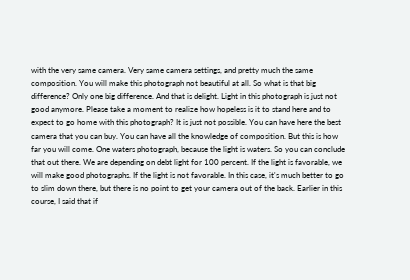with the very same camera. Very same camera settings, and pretty much the same composition. You will make this photograph not beautiful at all. So what is that big difference? Only one big difference. And that is delight. Light in this photograph is just not good anymore. Please take a moment to realize how hopeless is it to stand here and to expect to go home with this photograph? It is just not possible. You can have here the best camera that you can buy. You can have all the knowledge of composition. But this is how far you will come. One waters photograph, because the light is waters. So you can conclude that out there. We are depending on debt light for 100 percent. If the light is favorable, we will make good photographs. If the light is not favorable. In this case, it's much better to go to slim down there, but there is no point to get your camera out of the back. Earlier in this course, I said that if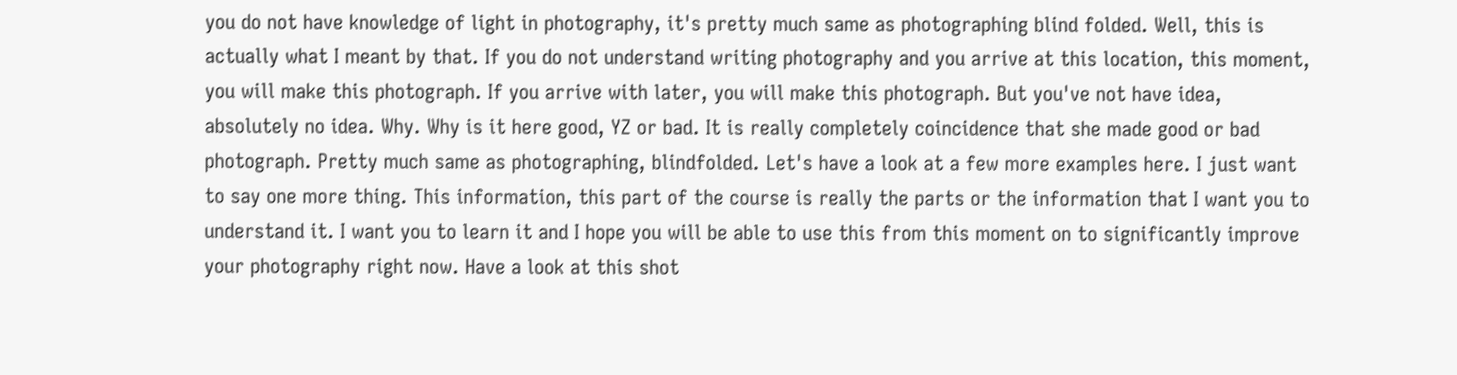you do not have knowledge of light in photography, it's pretty much same as photographing blind folded. Well, this is actually what I meant by that. If you do not understand writing photography and you arrive at this location, this moment, you will make this photograph. If you arrive with later, you will make this photograph. But you've not have idea, absolutely no idea. Why. Why is it here good, YZ or bad. It is really completely coincidence that she made good or bad photograph. Pretty much same as photographing, blindfolded. Let's have a look at a few more examples here. I just want to say one more thing. This information, this part of the course is really the parts or the information that I want you to understand it. I want you to learn it and I hope you will be able to use this from this moment on to significantly improve your photography right now. Have a look at this shot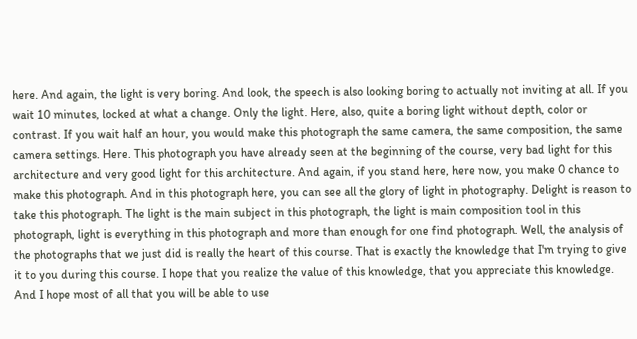here. And again, the light is very boring. And look, the speech is also looking boring to actually not inviting at all. If you wait 10 minutes, locked at what a change. Only the light. Here, also, quite a boring light without depth, color or contrast. If you wait half an hour, you would make this photograph the same camera, the same composition, the same camera settings. Here. This photograph you have already seen at the beginning of the course, very bad light for this architecture and very good light for this architecture. And again, if you stand here, here now, you make 0 chance to make this photograph. And in this photograph here, you can see all the glory of light in photography. Delight is reason to take this photograph. The light is the main subject in this photograph, the light is main composition tool in this photograph, light is everything in this photograph and more than enough for one find photograph. Well, the analysis of the photographs that we just did is really the heart of this course. That is exactly the knowledge that I'm trying to give it to you during this course. I hope that you realize the value of this knowledge, that you appreciate this knowledge. And I hope most of all that you will be able to use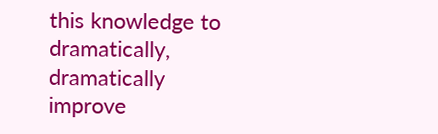this knowledge to dramatically, dramatically improve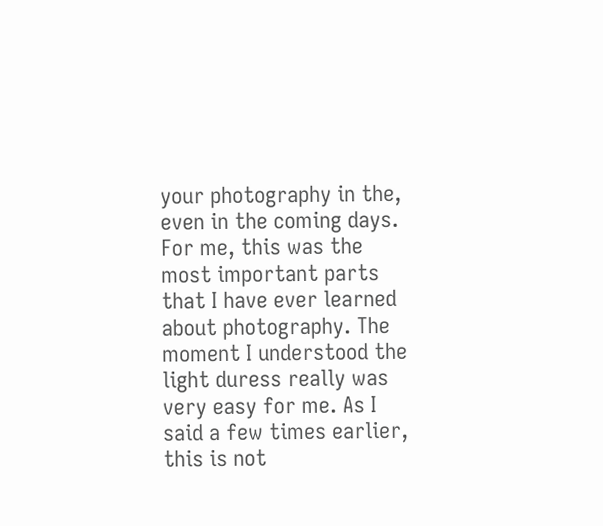your photography in the, even in the coming days. For me, this was the most important parts that I have ever learned about photography. The moment I understood the light duress really was very easy for me. As I said a few times earlier, this is not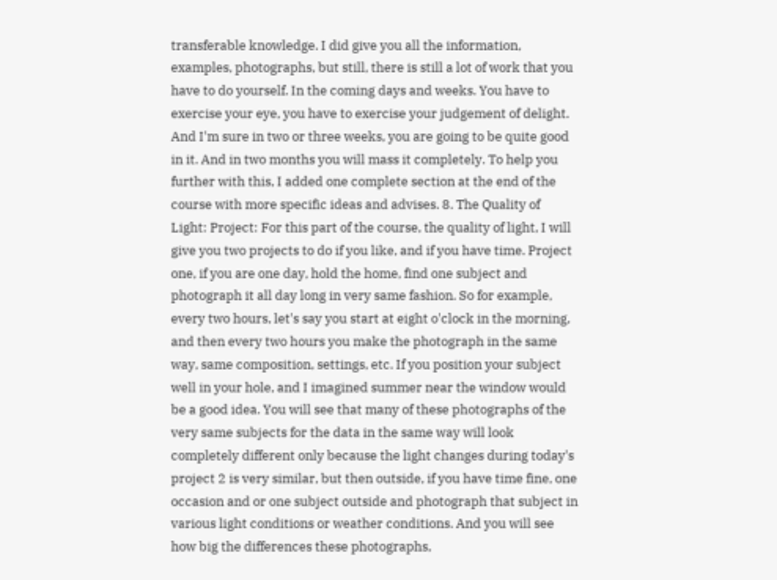transferable knowledge. I did give you all the information, examples, photographs, but still, there is still a lot of work that you have to do yourself. In the coming days and weeks. You have to exercise your eye, you have to exercise your judgement of delight. And I'm sure in two or three weeks, you are going to be quite good in it. And in two months you will mass it completely. To help you further with this, I added one complete section at the end of the course with more specific ideas and advises. 8. The Quality of Light: Project: For this part of the course, the quality of light, I will give you two projects to do if you like, and if you have time. Project one, if you are one day, hold the home, find one subject and photograph it all day long in very same fashion. So for example, every two hours, let's say you start at eight o'clock in the morning, and then every two hours you make the photograph in the same way, same composition, settings, etc. If you position your subject well in your hole, and I imagined summer near the window would be a good idea. You will see that many of these photographs of the very same subjects for the data in the same way will look completely different only because the light changes during today's project 2 is very similar, but then outside, if you have time fine, one occasion and or one subject outside and photograph that subject in various light conditions or weather conditions. And you will see how big the differences these photographs,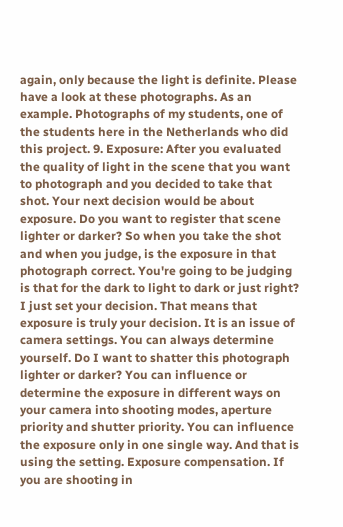again, only because the light is definite. Please have a look at these photographs. As an example. Photographs of my students, one of the students here in the Netherlands who did this project. 9. Exposure: After you evaluated the quality of light in the scene that you want to photograph and you decided to take that shot. Your next decision would be about exposure. Do you want to register that scene lighter or darker? So when you take the shot and when you judge, is the exposure in that photograph correct. You're going to be judging is that for the dark to light to dark or just right? I just set your decision. That means that exposure is truly your decision. It is an issue of camera settings. You can always determine yourself. Do I want to shatter this photograph lighter or darker? You can influence or determine the exposure in different ways on your camera into shooting modes, aperture priority and shutter priority. You can influence the exposure only in one single way. And that is using the setting. Exposure compensation. If you are shooting in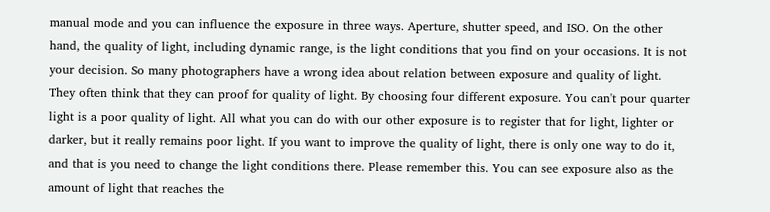manual mode and you can influence the exposure in three ways. Aperture, shutter speed, and ISO. On the other hand, the quality of light, including dynamic range, is the light conditions that you find on your occasions. It is not your decision. So many photographers have a wrong idea about relation between exposure and quality of light. They often think that they can proof for quality of light. By choosing four different exposure. You can't pour quarter light is a poor quality of light. All what you can do with our other exposure is to register that for light, lighter or darker, but it really remains poor light. If you want to improve the quality of light, there is only one way to do it, and that is you need to change the light conditions there. Please remember this. You can see exposure also as the amount of light that reaches the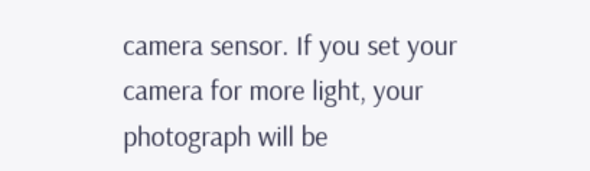camera sensor. If you set your camera for more light, your photograph will be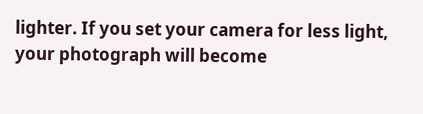lighter. If you set your camera for less light, your photograph will become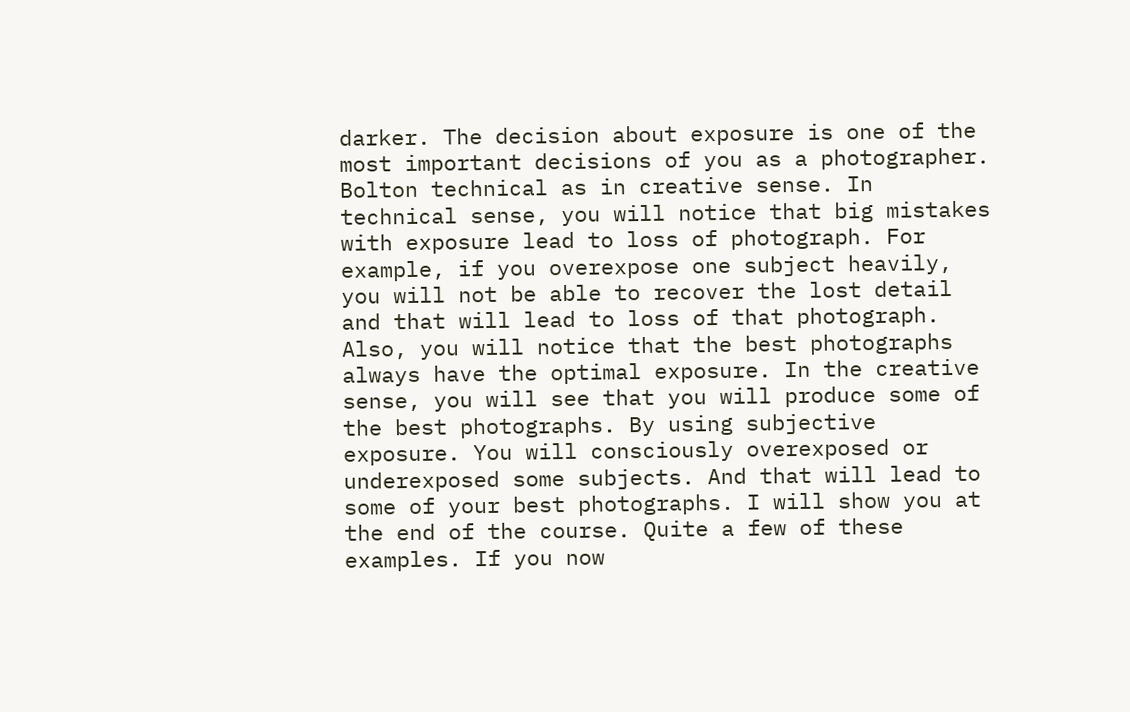darker. The decision about exposure is one of the most important decisions of you as a photographer. Bolton technical as in creative sense. In technical sense, you will notice that big mistakes with exposure lead to loss of photograph. For example, if you overexpose one subject heavily, you will not be able to recover the lost detail and that will lead to loss of that photograph. Also, you will notice that the best photographs always have the optimal exposure. In the creative sense, you will see that you will produce some of the best photographs. By using subjective exposure. You will consciously overexposed or underexposed some subjects. And that will lead to some of your best photographs. I will show you at the end of the course. Quite a few of these examples. If you now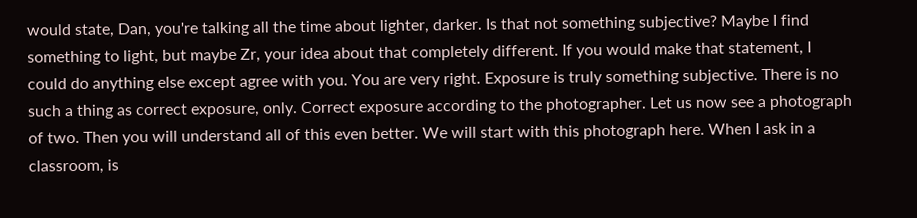would state, Dan, you're talking all the time about lighter, darker. Is that not something subjective? Maybe I find something to light, but maybe Zr, your idea about that completely different. If you would make that statement, I could do anything else except agree with you. You are very right. Exposure is truly something subjective. There is no such a thing as correct exposure, only. Correct exposure according to the photographer. Let us now see a photograph of two. Then you will understand all of this even better. We will start with this photograph here. When I ask in a classroom, is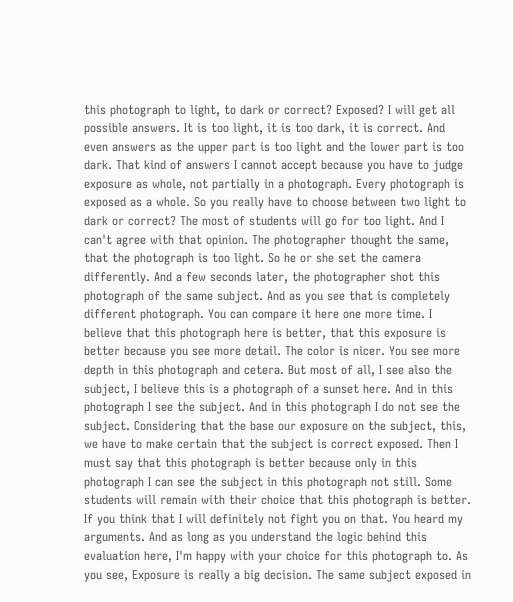this photograph to light, to dark or correct? Exposed? I will get all possible answers. It is too light, it is too dark, it is correct. And even answers as the upper part is too light and the lower part is too dark. That kind of answers I cannot accept because you have to judge exposure as whole, not partially in a photograph. Every photograph is exposed as a whole. So you really have to choose between two light to dark or correct? The most of students will go for too light. And I can't agree with that opinion. The photographer thought the same, that the photograph is too light. So he or she set the camera differently. And a few seconds later, the photographer shot this photograph of the same subject. And as you see that is completely different photograph. You can compare it here one more time. I believe that this photograph here is better, that this exposure is better because you see more detail. The color is nicer. You see more depth in this photograph and cetera. But most of all, I see also the subject, I believe this is a photograph of a sunset here. And in this photograph I see the subject. And in this photograph I do not see the subject. Considering that the base our exposure on the subject, this, we have to make certain that the subject is correct exposed. Then I must say that this photograph is better because only in this photograph I can see the subject in this photograph not still. Some students will remain with their choice that this photograph is better. If you think that I will definitely not fight you on that. You heard my arguments. And as long as you understand the logic behind this evaluation here, I'm happy with your choice for this photograph to. As you see, Exposure is really a big decision. The same subject exposed in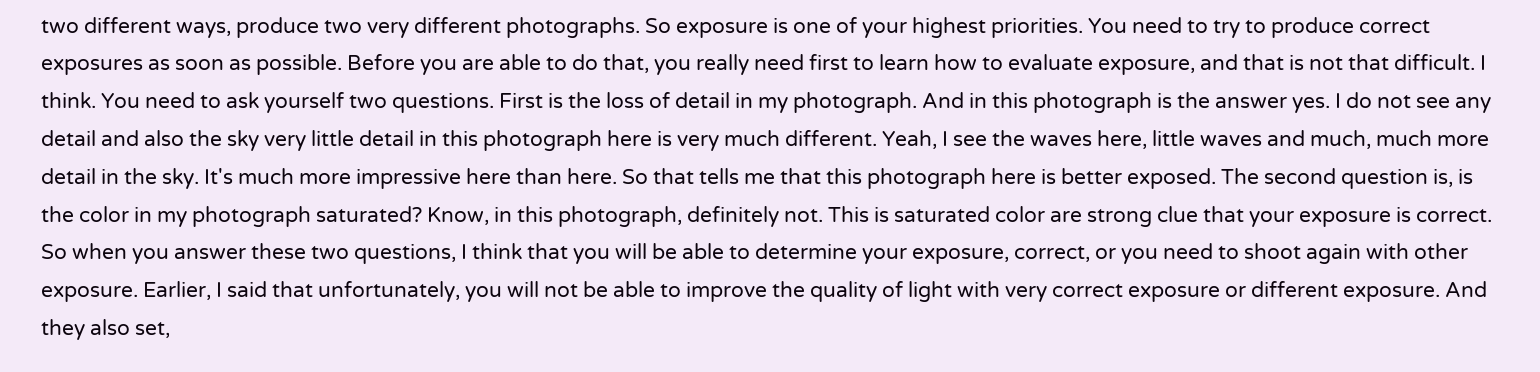two different ways, produce two very different photographs. So exposure is one of your highest priorities. You need to try to produce correct exposures as soon as possible. Before you are able to do that, you really need first to learn how to evaluate exposure, and that is not that difficult. I think. You need to ask yourself two questions. First is the loss of detail in my photograph. And in this photograph is the answer yes. I do not see any detail and also the sky very little detail in this photograph here is very much different. Yeah, I see the waves here, little waves and much, much more detail in the sky. It's much more impressive here than here. So that tells me that this photograph here is better exposed. The second question is, is the color in my photograph saturated? Know, in this photograph, definitely not. This is saturated color are strong clue that your exposure is correct. So when you answer these two questions, I think that you will be able to determine your exposure, correct, or you need to shoot again with other exposure. Earlier, I said that unfortunately, you will not be able to improve the quality of light with very correct exposure or different exposure. And they also set,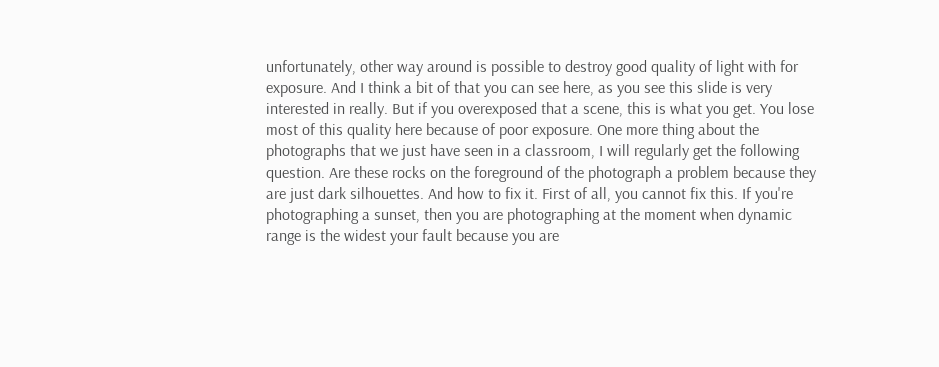unfortunately, other way around is possible to destroy good quality of light with for exposure. And I think a bit of that you can see here, as you see this slide is very interested in really. But if you overexposed that a scene, this is what you get. You lose most of this quality here because of poor exposure. One more thing about the photographs that we just have seen in a classroom, I will regularly get the following question. Are these rocks on the foreground of the photograph a problem because they are just dark silhouettes. And how to fix it. First of all, you cannot fix this. If you're photographing a sunset, then you are photographing at the moment when dynamic range is the widest your fault because you are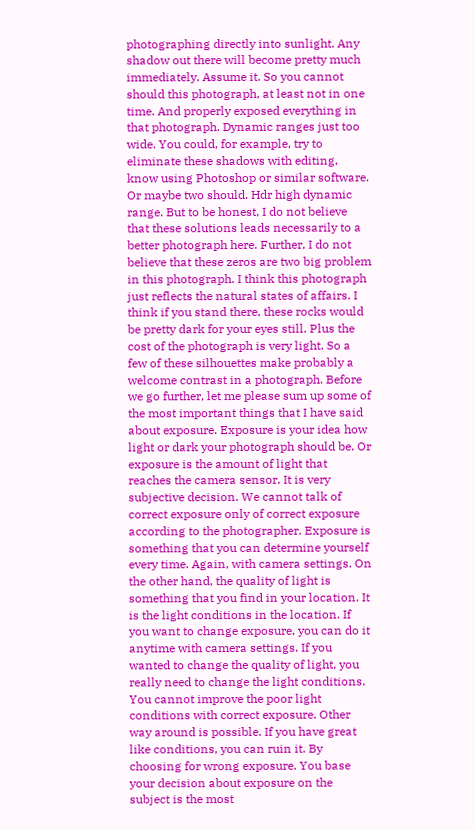photographing directly into sunlight. Any shadow out there will become pretty much immediately. Assume it. So you cannot should this photograph, at least not in one time. And properly exposed everything in that photograph. Dynamic ranges just too wide. You could, for example, try to eliminate these shadows with editing, know using Photoshop or similar software. Or maybe two should. Hdr high dynamic range. But to be honest, I do not believe that these solutions leads necessarily to a better photograph here. Further, I do not believe that these zeros are two big problem in this photograph. I think this photograph just reflects the natural states of affairs. I think if you stand there, these rocks would be pretty dark for your eyes still. Plus the cost of the photograph is very light. So a few of these silhouettes make probably a welcome contrast in a photograph. Before we go further, let me please sum up some of the most important things that I have said about exposure. Exposure is your idea how light or dark your photograph should be. Or exposure is the amount of light that reaches the camera sensor. It is very subjective decision. We cannot talk of correct exposure only of correct exposure according to the photographer. Exposure is something that you can determine yourself every time. Again, with camera settings. On the other hand, the quality of light is something that you find in your location. It is the light conditions in the location. If you want to change exposure, you can do it anytime with camera settings. If you wanted to change the quality of light, you really need to change the light conditions. You cannot improve the poor light conditions with correct exposure. Other way around is possible. If you have great like conditions, you can ruin it. By choosing for wrong exposure. You base your decision about exposure on the subject is the most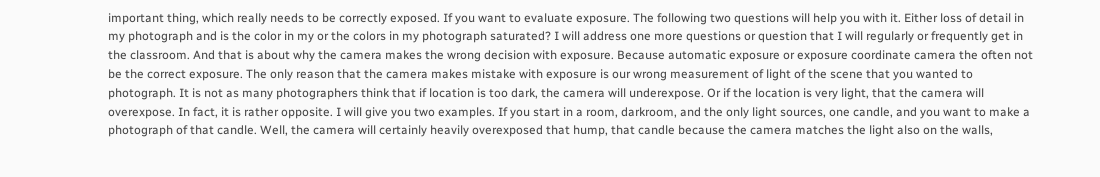important thing, which really needs to be correctly exposed. If you want to evaluate exposure. The following two questions will help you with it. Either loss of detail in my photograph and is the color in my or the colors in my photograph saturated? I will address one more questions or question that I will regularly or frequently get in the classroom. And that is about why the camera makes the wrong decision with exposure. Because automatic exposure or exposure coordinate camera the often not be the correct exposure. The only reason that the camera makes mistake with exposure is our wrong measurement of light of the scene that you wanted to photograph. It is not as many photographers think that if location is too dark, the camera will underexpose. Or if the location is very light, that the camera will overexpose. In fact, it is rather opposite. I will give you two examples. If you start in a room, darkroom, and the only light sources, one candle, and you want to make a photograph of that candle. Well, the camera will certainly heavily overexposed that hump, that candle because the camera matches the light also on the walls,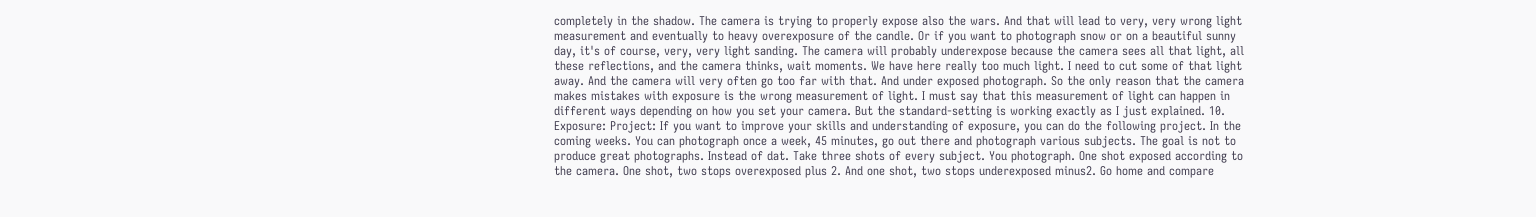completely in the shadow. The camera is trying to properly expose also the wars. And that will lead to very, very wrong light measurement and eventually to heavy overexposure of the candle. Or if you want to photograph snow or on a beautiful sunny day, it's of course, very, very light sanding. The camera will probably underexpose because the camera sees all that light, all these reflections, and the camera thinks, wait moments. We have here really too much light. I need to cut some of that light away. And the camera will very often go too far with that. And under exposed photograph. So the only reason that the camera makes mistakes with exposure is the wrong measurement of light. I must say that this measurement of light can happen in different ways depending on how you set your camera. But the standard-setting is working exactly as I just explained. 10. Exposure: Project: If you want to improve your skills and understanding of exposure, you can do the following project. In the coming weeks. You can photograph once a week, 45 minutes, go out there and photograph various subjects. The goal is not to produce great photographs. Instead of dat. Take three shots of every subject. You photograph. One shot exposed according to the camera. One shot, two stops overexposed plus 2. And one shot, two stops underexposed minus2. Go home and compare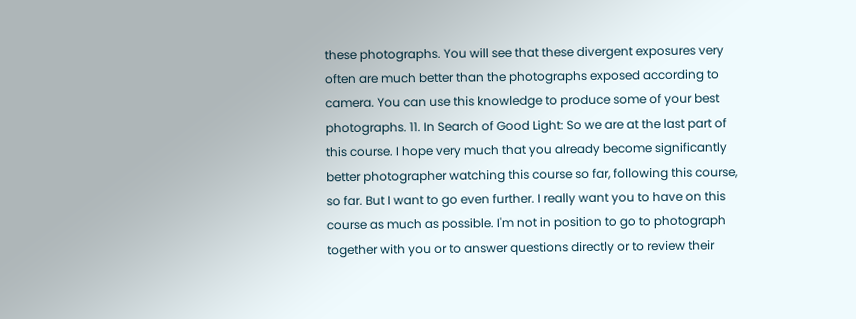these photographs. You will see that these divergent exposures very often are much better than the photographs exposed according to camera. You can use this knowledge to produce some of your best photographs. 11. In Search of Good Light: So we are at the last part of this course. I hope very much that you already become significantly better photographer watching this course so far, following this course, so far. But I want to go even further. I really want you to have on this course as much as possible. I'm not in position to go to photograph together with you or to answer questions directly or to review their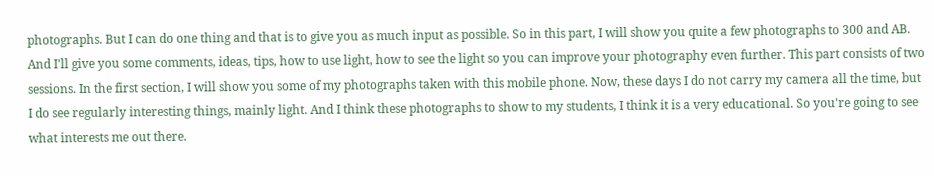photographs. But I can do one thing and that is to give you as much input as possible. So in this part, I will show you quite a few photographs to 300 and AB. And I'll give you some comments, ideas, tips, how to use light, how to see the light so you can improve your photography even further. This part consists of two sessions. In the first section, I will show you some of my photographs taken with this mobile phone. Now, these days I do not carry my camera all the time, but I do see regularly interesting things, mainly light. And I think these photographs to show to my students, I think it is a very educational. So you're going to see what interests me out there.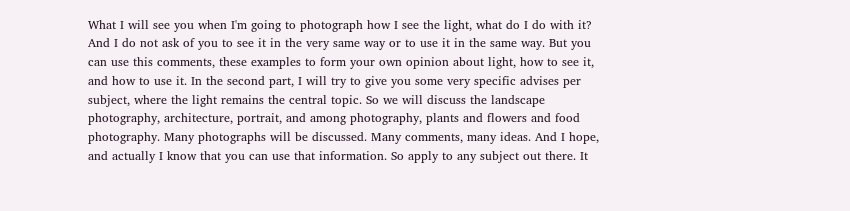What I will see you when I'm going to photograph how I see the light, what do I do with it? And I do not ask of you to see it in the very same way or to use it in the same way. But you can use this comments, these examples to form your own opinion about light, how to see it, and how to use it. In the second part, I will try to give you some very specific advises per subject, where the light remains the central topic. So we will discuss the landscape photography, architecture, portrait, and among photography, plants and flowers and food photography. Many photographs will be discussed. Many comments, many ideas. And I hope, and actually I know that you can use that information. So apply to any subject out there. It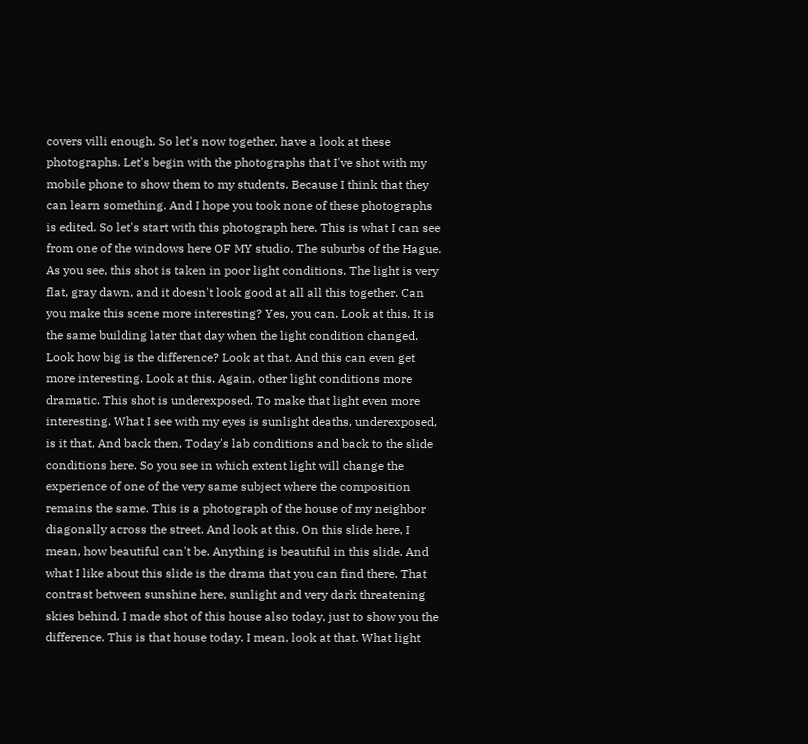covers villi enough. So let's now together, have a look at these photographs. Let's begin with the photographs that I've shot with my mobile phone to show them to my students. Because I think that they can learn something. And I hope you took none of these photographs is edited. So let's start with this photograph here. This is what I can see from one of the windows here OF MY studio. The suburbs of the Hague. As you see, this shot is taken in poor light conditions. The light is very flat, gray dawn, and it doesn't look good at all all this together. Can you make this scene more interesting? Yes, you can. Look at this. It is the same building later that day when the light condition changed. Look how big is the difference? Look at that. And this can even get more interesting. Look at this. Again, other light conditions more dramatic. This shot is underexposed. To make that light even more interesting. What I see with my eyes is sunlight deaths, underexposed, is it that, And back then, Today's lab conditions and back to the slide conditions here. So you see in which extent light will change the experience of one of the very same subject where the composition remains the same. This is a photograph of the house of my neighbor diagonally across the street. And look at this. On this slide here, I mean, how beautiful can't be. Anything is beautiful in this slide. And what I like about this slide is the drama that you can find there. That contrast between sunshine here, sunlight and very dark threatening skies behind. I made shot of this house also today, just to show you the difference. This is that house today. I mean, look at that. What light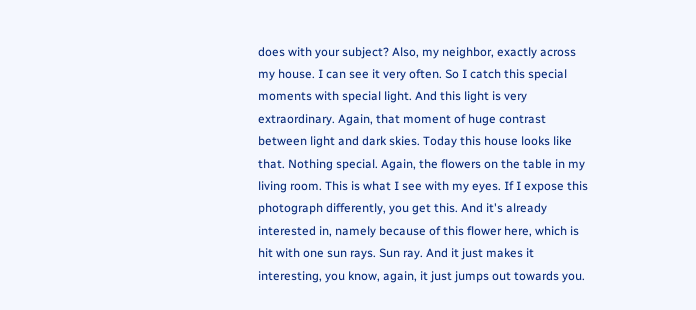does with your subject? Also, my neighbor, exactly across my house. I can see it very often. So I catch this special moments with special light. And this light is very extraordinary. Again, that moment of huge contrast between light and dark skies. Today this house looks like that. Nothing special. Again, the flowers on the table in my living room. This is what I see with my eyes. If I expose this photograph differently, you get this. And it's already interested in, namely because of this flower here, which is hit with one sun rays. Sun ray. And it just makes it interesting, you know, again, it just jumps out towards you.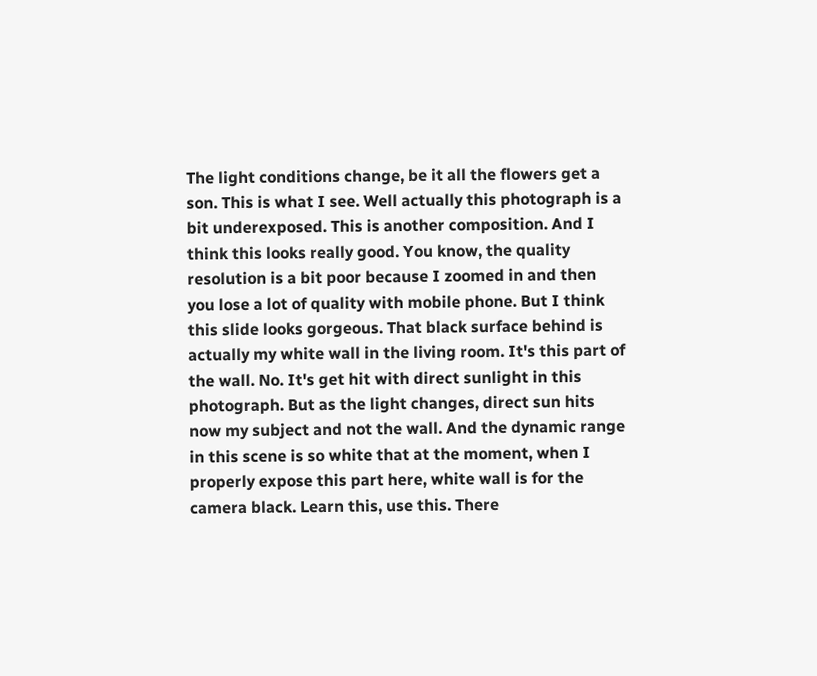The light conditions change, be it all the flowers get a son. This is what I see. Well actually this photograph is a bit underexposed. This is another composition. And I think this looks really good. You know, the quality resolution is a bit poor because I zoomed in and then you lose a lot of quality with mobile phone. But I think this slide looks gorgeous. That black surface behind is actually my white wall in the living room. It's this part of the wall. No. It's get hit with direct sunlight in this photograph. But as the light changes, direct sun hits now my subject and not the wall. And the dynamic range in this scene is so white that at the moment, when I properly expose this part here, white wall is for the camera black. Learn this, use this. There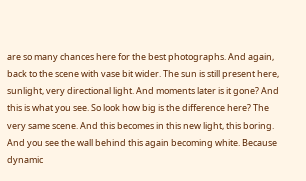are so many chances here for the best photographs. And again, back to the scene with vase bit wider. The sun is still present here, sunlight, very directional light. And moments later is it gone? And this is what you see. So look how big is the difference here? The very same scene. And this becomes in this new light, this boring. And you see the wall behind this again becoming white. Because dynamic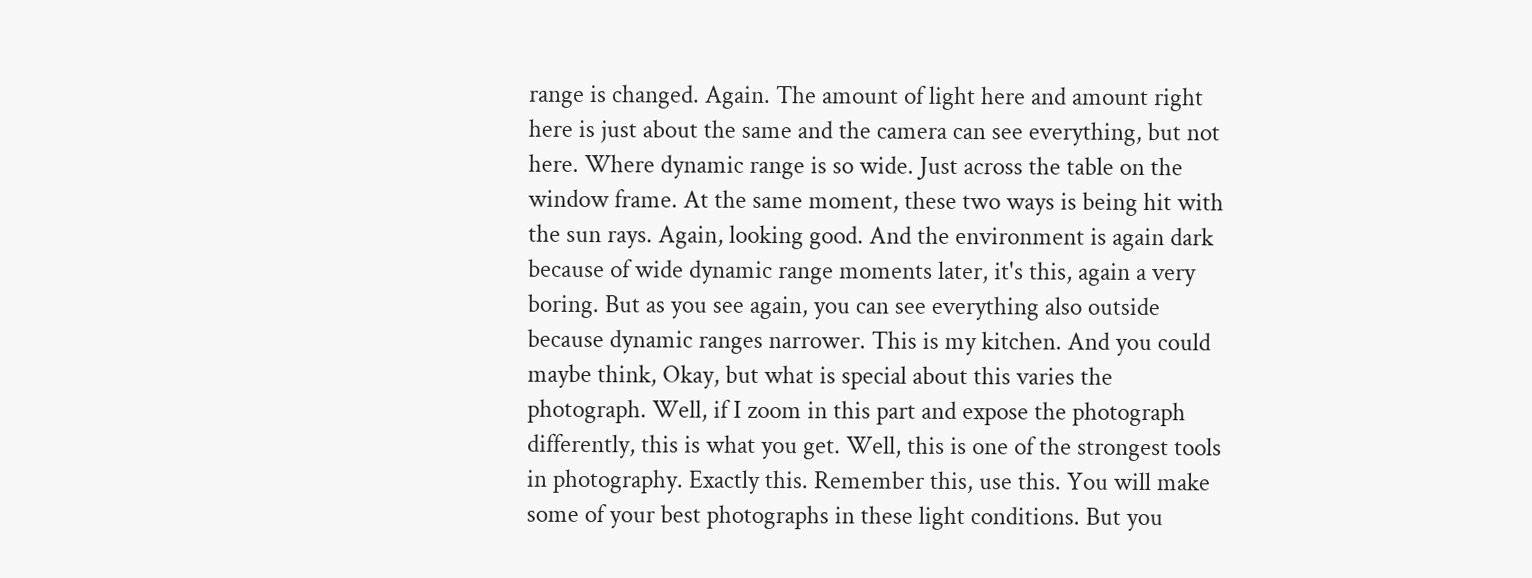range is changed. Again. The amount of light here and amount right here is just about the same and the camera can see everything, but not here. Where dynamic range is so wide. Just across the table on the window frame. At the same moment, these two ways is being hit with the sun rays. Again, looking good. And the environment is again dark because of wide dynamic range moments later, it's this, again a very boring. But as you see again, you can see everything also outside because dynamic ranges narrower. This is my kitchen. And you could maybe think, Okay, but what is special about this varies the photograph. Well, if I zoom in this part and expose the photograph differently, this is what you get. Well, this is one of the strongest tools in photography. Exactly this. Remember this, use this. You will make some of your best photographs in these light conditions. But you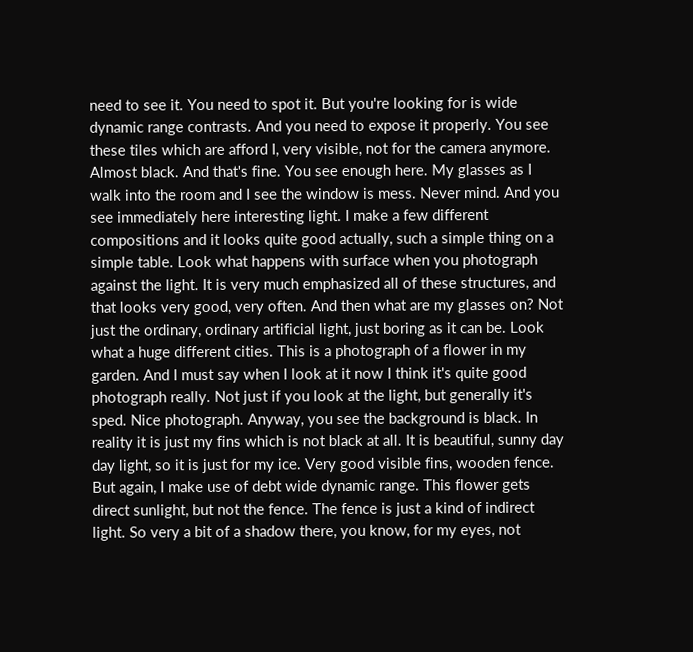need to see it. You need to spot it. But you're looking for is wide dynamic range contrasts. And you need to expose it properly. You see these tiles which are afford I, very visible, not for the camera anymore. Almost black. And that's fine. You see enough here. My glasses as I walk into the room and I see the window is mess. Never mind. And you see immediately here interesting light. I make a few different compositions and it looks quite good actually, such a simple thing on a simple table. Look what happens with surface when you photograph against the light. It is very much emphasized all of these structures, and that looks very good, very often. And then what are my glasses on? Not just the ordinary, ordinary artificial light, just boring as it can be. Look what a huge different cities. This is a photograph of a flower in my garden. And I must say when I look at it now I think it's quite good photograph really. Not just if you look at the light, but generally it's sped. Nice photograph. Anyway, you see the background is black. In reality it is just my fins which is not black at all. It is beautiful, sunny day day light, so it is just for my ice. Very good visible fins, wooden fence. But again, I make use of debt wide dynamic range. This flower gets direct sunlight, but not the fence. The fence is just a kind of indirect light. So very a bit of a shadow there, you know, for my eyes, not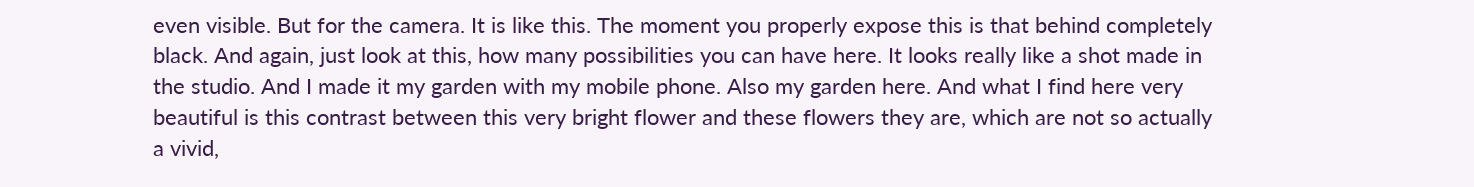even visible. But for the camera. It is like this. The moment you properly expose this is that behind completely black. And again, just look at this, how many possibilities you can have here. It looks really like a shot made in the studio. And I made it my garden with my mobile phone. Also my garden here. And what I find here very beautiful is this contrast between this very bright flower and these flowers they are, which are not so actually a vivid,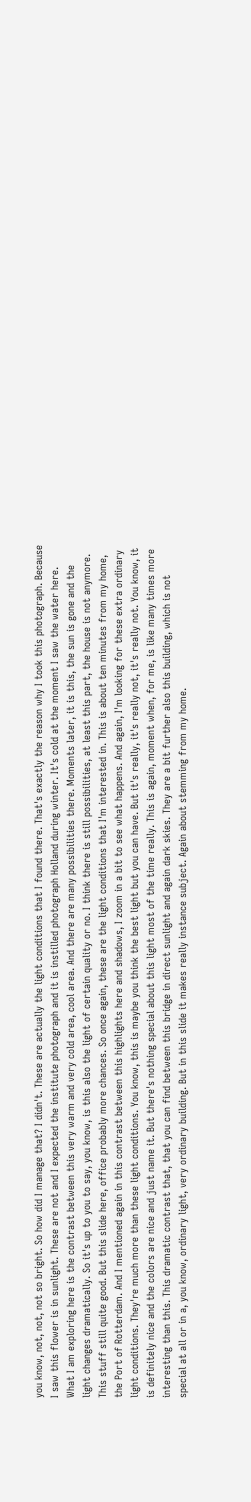you know, not, not, not so bright. So how did I manage that? I didn't. These are actually the light conditions that I found there. That's exactly the reason why I took this photograph. Because I saw this flower is in sunlight. These are not and I expected the institute photograph and it is instilled photograph Holland during winter. It's cold at the moment I saw the water here. What I am exploring here is the contrast between this very warm and very cold area, cool area. And there are many possibilities there. Moments later, it is this, the sun is gone and the light changes dramatically. So it's up to you to say, you know, is this also the light of certain quality or no. I think there is still possibilities, at least this part, the house is not anymore. This stuff still quite good. But this slide here, office probably more chances. So once again, these are the light conditions that I'm interested in. This is about ten minutes from my home, the Port of Rotterdam. And I mentioned again in this contrast between this highlights here and shadows, I zoom in a bit to see what happens. And again, I'm looking for these extra ordinary light conditions. They're much more than these light conditions. You know, this is maybe you think the best light but you can have. But it's really, it's really not, it's really not. You know, it is definitely nice and the colors are nice and just name it. But there's nothing special about this light most of the time really. This is again, moment when, for me, is like many times more interesting than this. This dramatic contrast that, that you can find between this bridge in direct sunlight and again dark skies. They are a bit further also this building, which is not special at all or in a, you know, ordinary light, very ordinary building. But in this slide it makes really instance subject. Again about stemming from my home.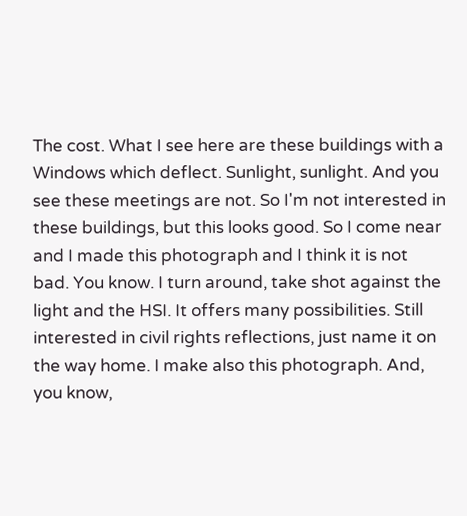The cost. What I see here are these buildings with a Windows which deflect. Sunlight, sunlight. And you see these meetings are not. So I'm not interested in these buildings, but this looks good. So I come near and I made this photograph and I think it is not bad. You know. I turn around, take shot against the light and the HSI. It offers many possibilities. Still interested in civil rights reflections, just name it on the way home. I make also this photograph. And, you know,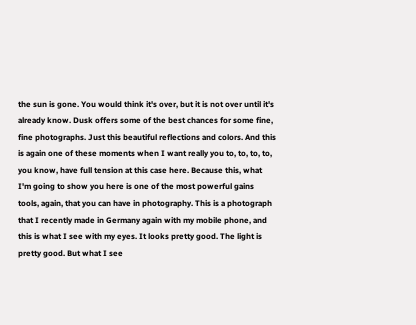the sun is gone. You would think it's over, but it is not over until it's already know. Dusk offers some of the best chances for some fine, fine photographs. Just this beautiful reflections and colors. And this is again one of these moments when I want really you to, to, to, to, you know, have full tension at this case here. Because this, what I'm going to show you here is one of the most powerful gains tools, again, that you can have in photography. This is a photograph that I recently made in Germany again with my mobile phone, and this is what I see with my eyes. It looks pretty good. The light is pretty good. But what I see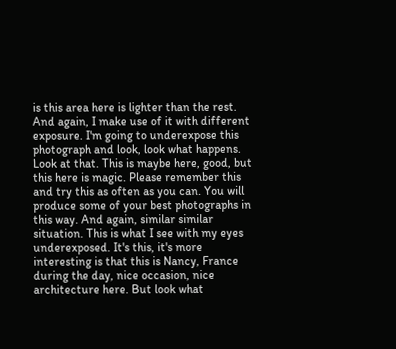is this area here is lighter than the rest. And again, I make use of it with different exposure. I'm going to underexpose this photograph and look, look what happens. Look at that. This is maybe here, good, but this here is magic. Please remember this and try this as often as you can. You will produce some of your best photographs in this way. And again, similar similar situation. This is what I see with my eyes underexposed. It's this, it's more interesting is that this is Nancy, France during the day, nice occasion, nice architecture here. But look what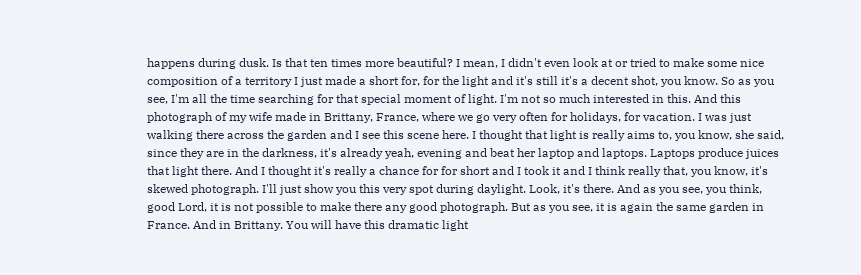happens during dusk. Is that ten times more beautiful? I mean, I didn't even look at or tried to make some nice composition of a territory I just made a short for, for the light and it's still it's a decent shot, you know. So as you see, I'm all the time searching for that special moment of light. I'm not so much interested in this. And this photograph of my wife made in Brittany, France, where we go very often for holidays, for vacation. I was just walking there across the garden and I see this scene here. I thought that light is really aims to, you know, she said, since they are in the darkness, it's already yeah, evening and beat her laptop and laptops. Laptops produce juices that light there. And I thought it's really a chance for for short and I took it and I think really that, you know, it's skewed photograph. I'll just show you this very spot during daylight. Look, it's there. And as you see, you think, good Lord, it is not possible to make there any good photograph. But as you see, it is again the same garden in France. And in Brittany. You will have this dramatic light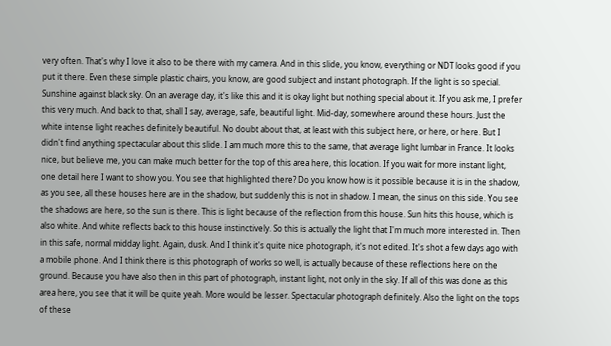very often. That's why I love it also to be there with my camera. And in this slide, you know, everything or NDT looks good if you put it there. Even these simple plastic chairs, you know, are good subject and instant photograph. If the light is so special. Sunshine against black sky. On an average day, it's like this and it is okay light but nothing special about it. If you ask me, I prefer this very much. And back to that, shall I say, average, safe, beautiful light. Mid-day, somewhere around these hours. Just the white intense light reaches definitely beautiful. No doubt about that, at least with this subject here, or here, or here. But I didn't find anything spectacular about this slide. I am much more this to the same, that average light lumbar in France. It looks nice, but believe me, you can make much better for the top of this area here, this location. If you wait for more instant light, one detail here I want to show you. You see that highlighted there? Do you know how is it possible because it is in the shadow, as you see, all these houses here are in the shadow, but suddenly this is not in shadow. I mean, the sinus on this side. You see the shadows are here, so the sun is there. This is light because of the reflection from this house. Sun hits this house, which is also white. And white reflects back to this house instinctively. So this is actually the light that I'm much more interested in. Then in this safe, normal midday light. Again, dusk. And I think it's quite nice photograph, it's not edited. It's shot a few days ago with a mobile phone. And I think there is this photograph of works so well, is actually because of these reflections here on the ground. Because you have also then in this part of photograph, instant light, not only in the sky. If all of this was done as this area here, you see that it will be quite yeah. More would be lesser. Spectacular photograph definitely. Also the light on the tops of these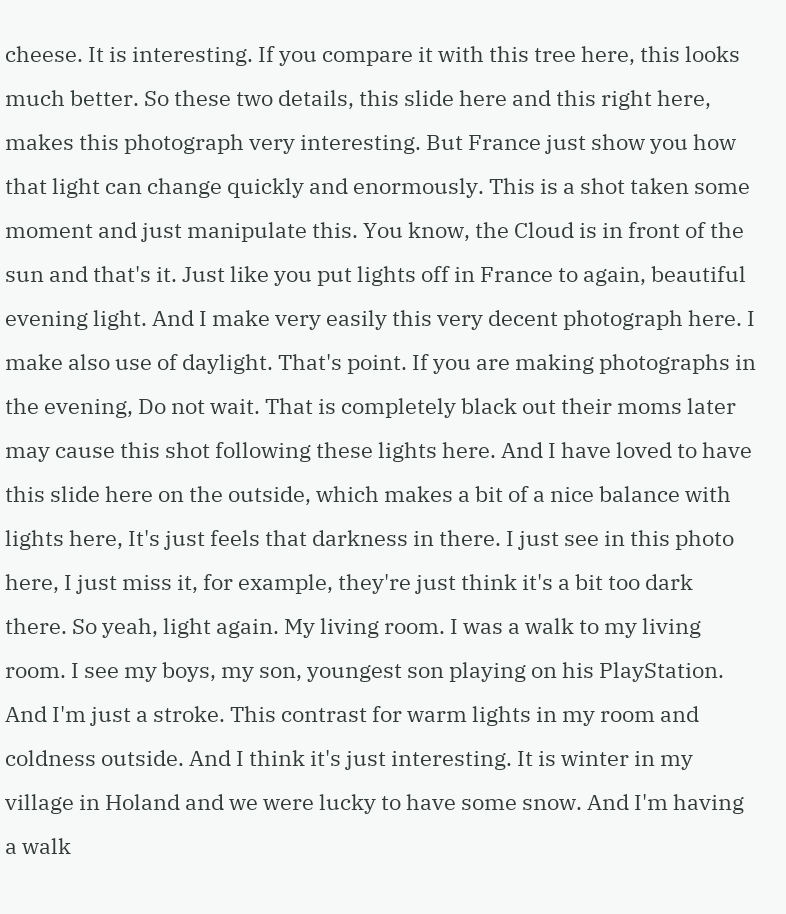cheese. It is interesting. If you compare it with this tree here, this looks much better. So these two details, this slide here and this right here, makes this photograph very interesting. But France just show you how that light can change quickly and enormously. This is a shot taken some moment and just manipulate this. You know, the Cloud is in front of the sun and that's it. Just like you put lights off in France to again, beautiful evening light. And I make very easily this very decent photograph here. I make also use of daylight. That's point. If you are making photographs in the evening, Do not wait. That is completely black out their moms later may cause this shot following these lights here. And I have loved to have this slide here on the outside, which makes a bit of a nice balance with lights here, It's just feels that darkness in there. I just see in this photo here, I just miss it, for example, they're just think it's a bit too dark there. So yeah, light again. My living room. I was a walk to my living room. I see my boys, my son, youngest son playing on his PlayStation. And I'm just a stroke. This contrast for warm lights in my room and coldness outside. And I think it's just interesting. It is winter in my village in Holand and we were lucky to have some snow. And I'm having a walk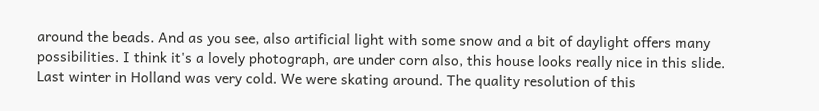around the beads. And as you see, also artificial light with some snow and a bit of daylight offers many possibilities. I think it's a lovely photograph, are under corn also, this house looks really nice in this slide. Last winter in Holland was very cold. We were skating around. The quality resolution of this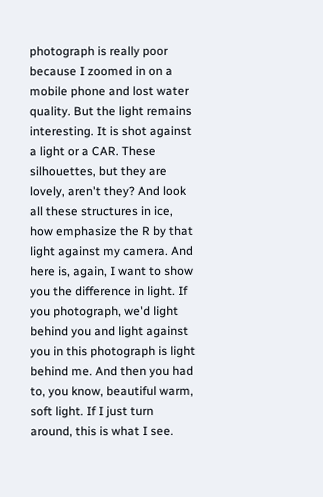photograph is really poor because I zoomed in on a mobile phone and lost water quality. But the light remains interesting. It is shot against a light or a CAR. These silhouettes, but they are lovely, aren't they? And look all these structures in ice, how emphasize the R by that light against my camera. And here is, again, I want to show you the difference in light. If you photograph, we'd light behind you and light against you in this photograph is light behind me. And then you had to, you know, beautiful warm, soft light. If I just turn around, this is what I see.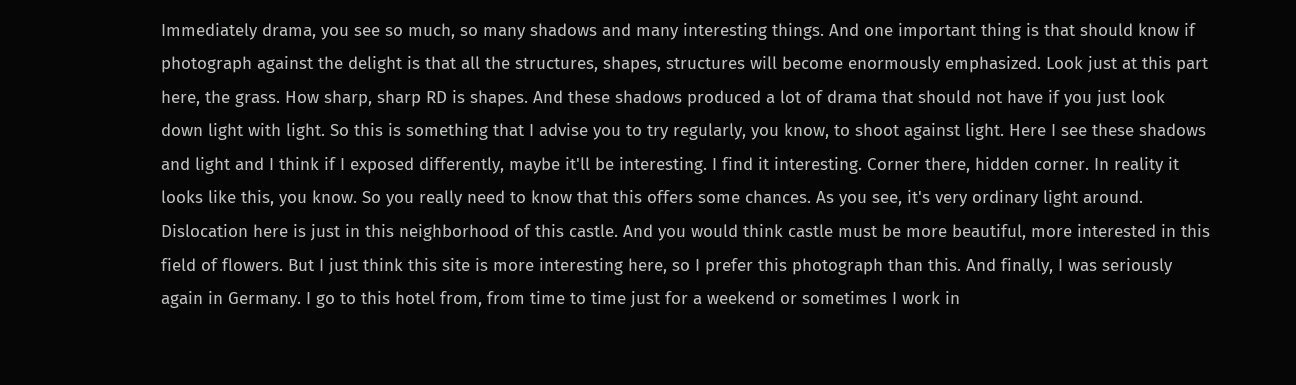Immediately drama, you see so much, so many shadows and many interesting things. And one important thing is that should know if photograph against the delight is that all the structures, shapes, structures will become enormously emphasized. Look just at this part here, the grass. How sharp, sharp RD is shapes. And these shadows produced a lot of drama that should not have if you just look down light with light. So this is something that I advise you to try regularly, you know, to shoot against light. Here I see these shadows and light and I think if I exposed differently, maybe it'll be interesting. I find it interesting. Corner there, hidden corner. In reality it looks like this, you know. So you really need to know that this offers some chances. As you see, it's very ordinary light around. Dislocation here is just in this neighborhood of this castle. And you would think castle must be more beautiful, more interested in this field of flowers. But I just think this site is more interesting here, so I prefer this photograph than this. And finally, I was seriously again in Germany. I go to this hotel from, from time to time just for a weekend or sometimes I work in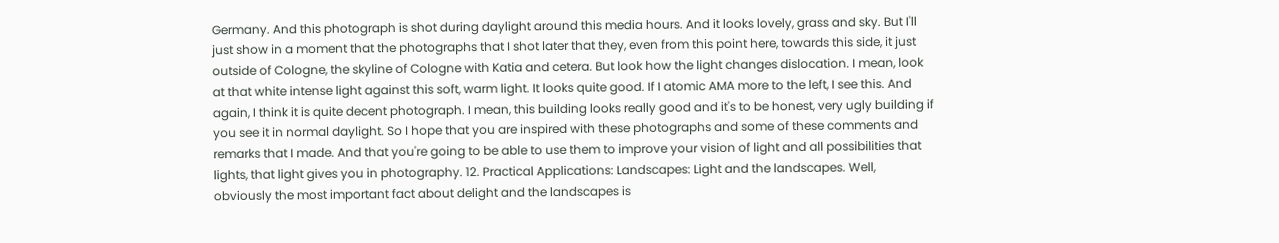Germany. And this photograph is shot during daylight around this media hours. And it looks lovely, grass and sky. But I'll just show in a moment that the photographs that I shot later that they, even from this point here, towards this side, it just outside of Cologne, the skyline of Cologne with Katia and cetera. But look how the light changes dislocation. I mean, look at that white intense light against this soft, warm light. It looks quite good. If I atomic AMA more to the left, I see this. And again, I think it is quite decent photograph. I mean, this building looks really good and it's to be honest, very ugly building if you see it in normal daylight. So I hope that you are inspired with these photographs and some of these comments and remarks that I made. And that you're going to be able to use them to improve your vision of light and all possibilities that lights, that light gives you in photography. 12. Practical Applications: Landscapes: Light and the landscapes. Well, obviously the most important fact about delight and the landscapes is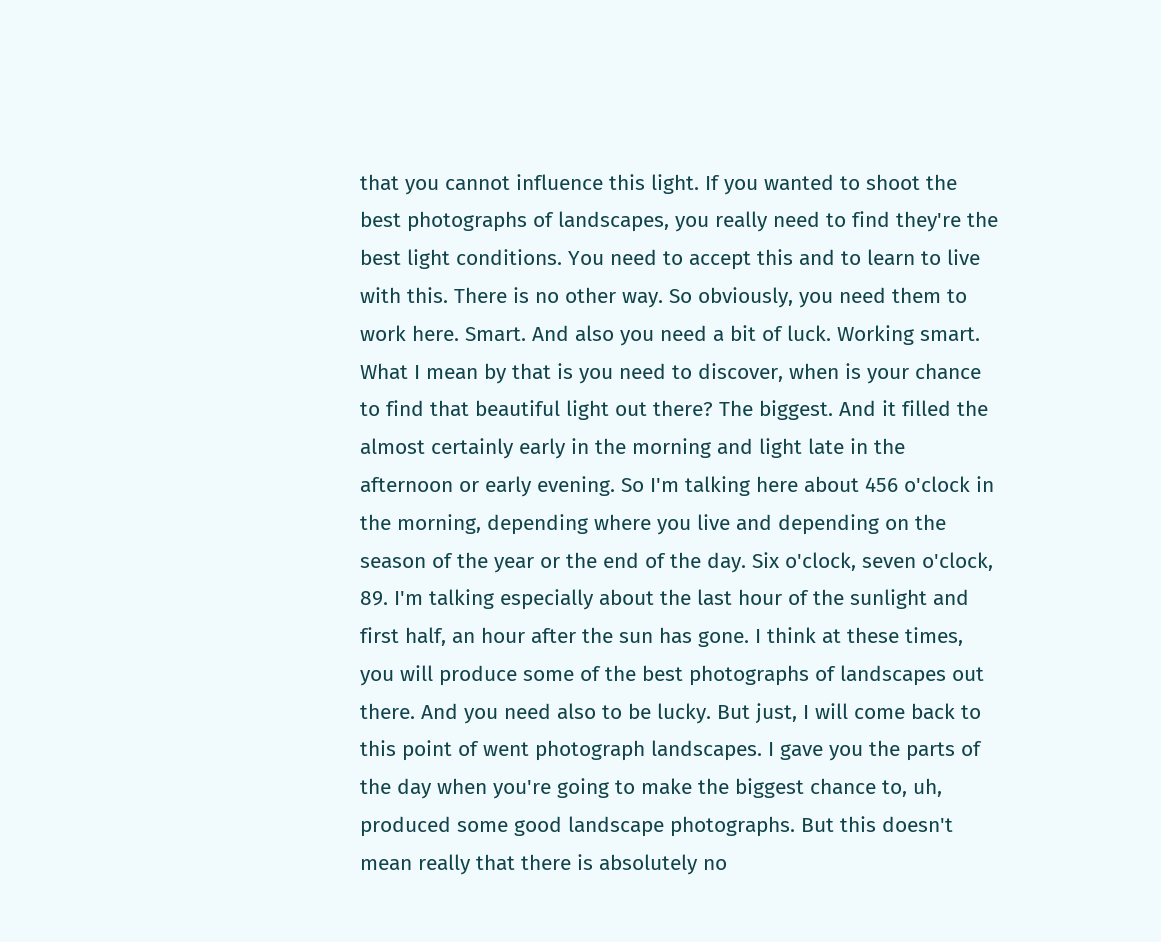that you cannot influence this light. If you wanted to shoot the best photographs of landscapes, you really need to find they're the best light conditions. You need to accept this and to learn to live with this. There is no other way. So obviously, you need them to work here. Smart. And also you need a bit of luck. Working smart. What I mean by that is you need to discover, when is your chance to find that beautiful light out there? The biggest. And it filled the almost certainly early in the morning and light late in the afternoon or early evening. So I'm talking here about 456 o'clock in the morning, depending where you live and depending on the season of the year or the end of the day. Six o'clock, seven o'clock, 89. I'm talking especially about the last hour of the sunlight and first half, an hour after the sun has gone. I think at these times, you will produce some of the best photographs of landscapes out there. And you need also to be lucky. But just, I will come back to this point of went photograph landscapes. I gave you the parts of the day when you're going to make the biggest chance to, uh, produced some good landscape photographs. But this doesn't mean really that there is absolutely no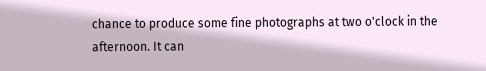chance to produce some fine photographs at two o'clock in the afternoon. It can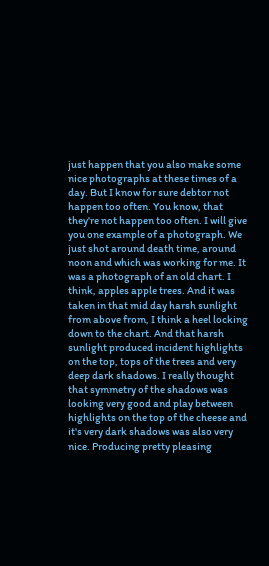just happen that you also make some nice photographs at these times of a day. But I know for sure debtor not happen too often. You know, that they're not happen too often. I will give you one example of a photograph. We just shot around death time, around noon and which was working for me. It was a photograph of an old chart. I think, apples apple trees. And it was taken in that mid day harsh sunlight from above from, I think a heel locking down to the chart. And that harsh sunlight produced incident highlights on the top, tops of the trees and very deep dark shadows. I really thought that symmetry of the shadows was looking very good and play between highlights on the top of the cheese and it's very dark shadows was also very nice. Producing pretty pleasing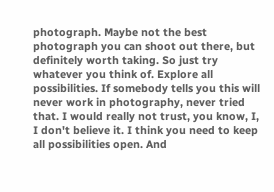photograph. Maybe not the best photograph you can shoot out there, but definitely worth taking. So just try whatever you think of. Explore all possibilities. If somebody tells you this will never work in photography, never tried that. I would really not trust, you know, I, I don't believe it. I think you need to keep all possibilities open. And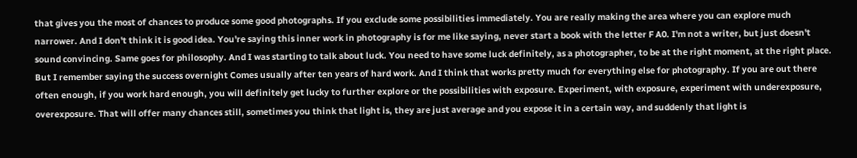that gives you the most of chances to produce some good photographs. If you exclude some possibilities immediately. You are really making the area where you can explore much narrower. And I don't think it is good idea. You're saying this inner work in photography is for me like saying, never start a book with the letter F A0. I'm not a writer, but just doesn't sound convincing. Same goes for philosophy. And I was starting to talk about luck. You need to have some luck definitely, as a photographer, to be at the right moment, at the right place. But I remember saying the success overnight Comes usually after ten years of hard work. And I think that works pretty much for everything else for photography. If you are out there often enough, if you work hard enough, you will definitely get lucky to further explore or the possibilities with exposure. Experiment, with exposure, experiment with underexposure, overexposure. That will offer many chances still, sometimes you think that light is, they are just average and you expose it in a certain way, and suddenly that light is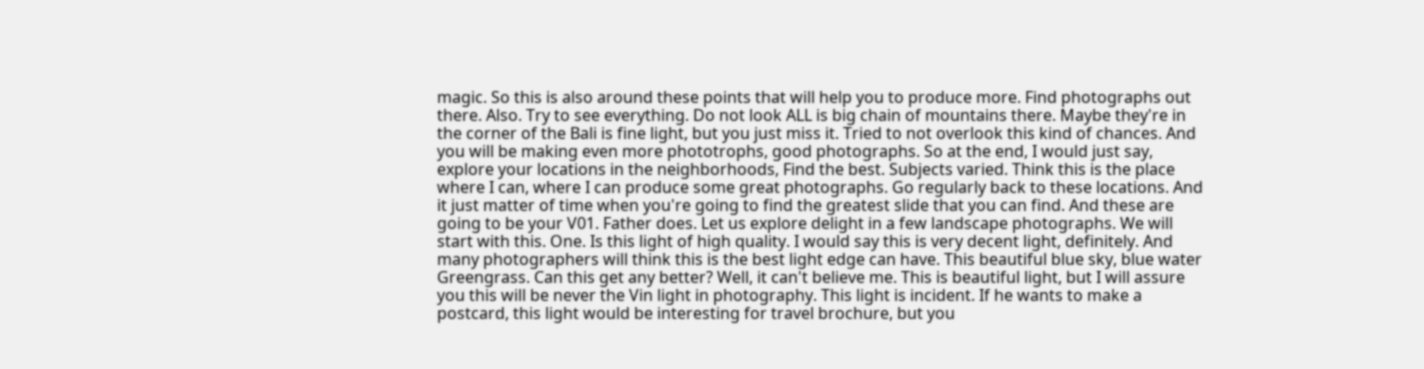magic. So this is also around these points that will help you to produce more. Find photographs out there. Also. Try to see everything. Do not look ALL is big chain of mountains there. Maybe they're in the corner of the Bali is fine light, but you just miss it. Tried to not overlook this kind of chances. And you will be making even more phototrophs, good photographs. So at the end, I would just say, explore your locations in the neighborhoods, Find the best. Subjects varied. Think this is the place where I can, where I can produce some great photographs. Go regularly back to these locations. And it just matter of time when you're going to find the greatest slide that you can find. And these are going to be your V01. Father does. Let us explore delight in a few landscape photographs. We will start with this. One. Is this light of high quality. I would say this is very decent light, definitely. And many photographers will think this is the best light edge can have. This beautiful blue sky, blue water Greengrass. Can this get any better? Well, it can't believe me. This is beautiful light, but I will assure you this will be never the Vin light in photography. This light is incident. If he wants to make a postcard, this light would be interesting for travel brochure, but you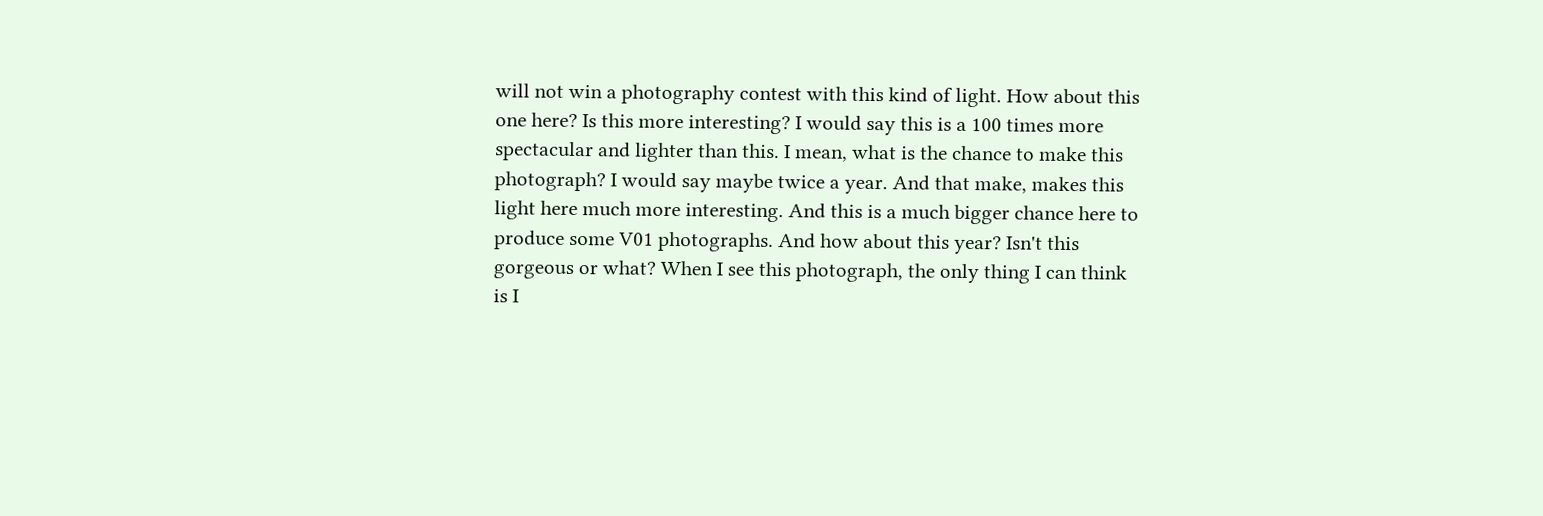will not win a photography contest with this kind of light. How about this one here? Is this more interesting? I would say this is a 100 times more spectacular and lighter than this. I mean, what is the chance to make this photograph? I would say maybe twice a year. And that make, makes this light here much more interesting. And this is a much bigger chance here to produce some V01 photographs. And how about this year? Isn't this gorgeous or what? When I see this photograph, the only thing I can think is I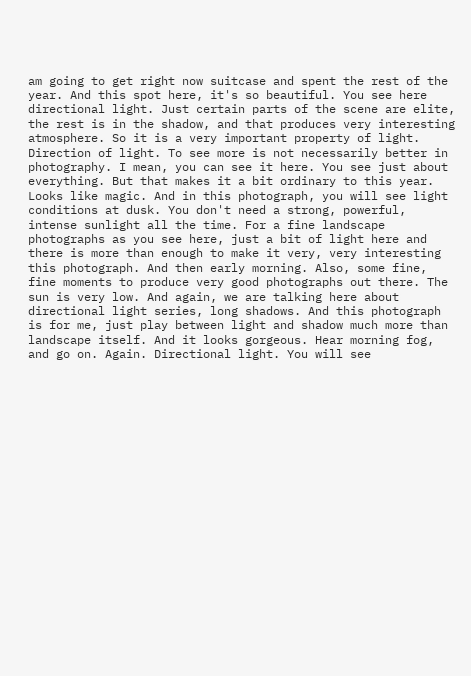am going to get right now suitcase and spent the rest of the year. And this spot here, it's so beautiful. You see here directional light. Just certain parts of the scene are elite, the rest is in the shadow, and that produces very interesting atmosphere. So it is a very important property of light. Direction of light. To see more is not necessarily better in photography. I mean, you can see it here. You see just about everything. But that makes it a bit ordinary to this year. Looks like magic. And in this photograph, you will see light conditions at dusk. You don't need a strong, powerful, intense sunlight all the time. For a fine landscape photographs as you see here, just a bit of light here and there is more than enough to make it very, very interesting this photograph. And then early morning. Also, some fine, fine moments to produce very good photographs out there. The sun is very low. And again, we are talking here about directional light series, long shadows. And this photograph is for me, just play between light and shadow much more than landscape itself. And it looks gorgeous. Hear morning fog, and go on. Again. Directional light. You will see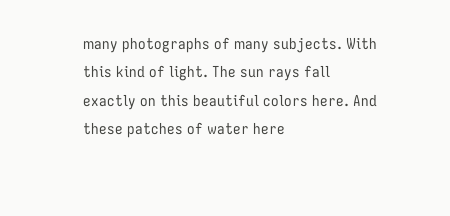many photographs of many subjects. With this kind of light. The sun rays fall exactly on this beautiful colors here. And these patches of water here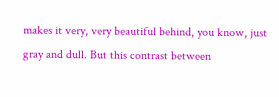makes it very, very beautiful behind, you know, just gray and dull. But this contrast between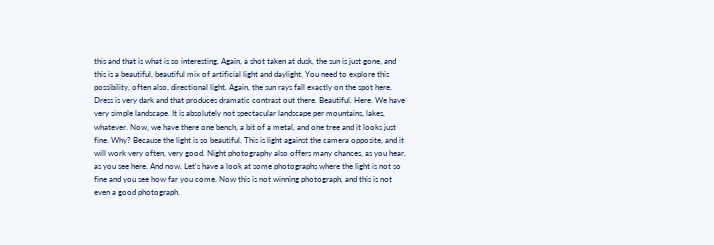this and that is what is so interesting. Again, a shot taken at dusk, the sun is just gone, and this is a beautiful, beautiful mix of artificial light and daylight. You need to explore this possibility, often also, directional light. Again, the sun rays fall exactly on the spot here. Dress is very dark and that produces dramatic contrast out there. Beautiful. Here. We have very simple landscape. It is absolutely not spectacular landscape per mountains, lakes, whatever. Now, we have there one bench, a bit of a metal, and one tree and it looks just fine. Why? Because the light is so beautiful. This is light against the camera opposite, and it will work very often, very good. Night photography also offers many chances, as you hear, as you see here. And now. Let's have a look at some photographs where the light is not so fine and you see how far you come. Now this is not winning photograph, and this is not even a good photograph.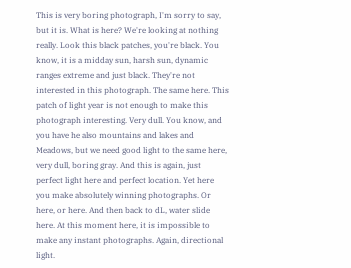This is very boring photograph, I'm sorry to say, but it is. What is here? We're looking at nothing really. Look this black patches, you're black. You know, it is a midday sun, harsh sun, dynamic ranges extreme and just black. They're not interested in this photograph. The same here. This patch of light year is not enough to make this photograph interesting. Very dull. You know, and you have he also mountains and lakes and Meadows, but we need good light to the same here, very dull, boring gray. And this is again, just perfect light here and perfect location. Yet here you make absolutely winning photographs. Or here, or here. And then back to dL, water slide here. At this moment here, it is impossible to make any instant photographs. Again, directional light.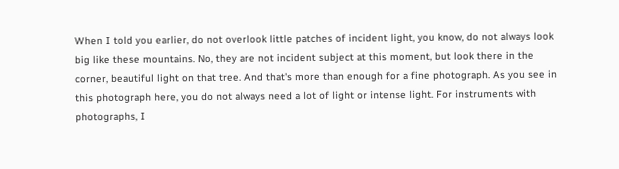When I told you earlier, do not overlook little patches of incident light, you know, do not always look big like these mountains. No, they are not incident subject at this moment, but look there in the corner, beautiful light on that tree. And that's more than enough for a fine photograph. As you see in this photograph here, you do not always need a lot of light or intense light. For instruments with photographs, I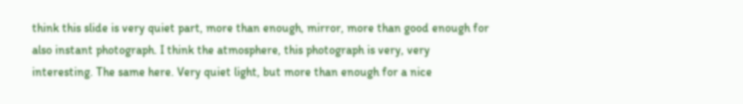think this slide is very quiet part, more than enough, mirror, more than good enough for also instant photograph. I think the atmosphere, this photograph is very, very interesting. The same here. Very quiet light, but more than enough for a nice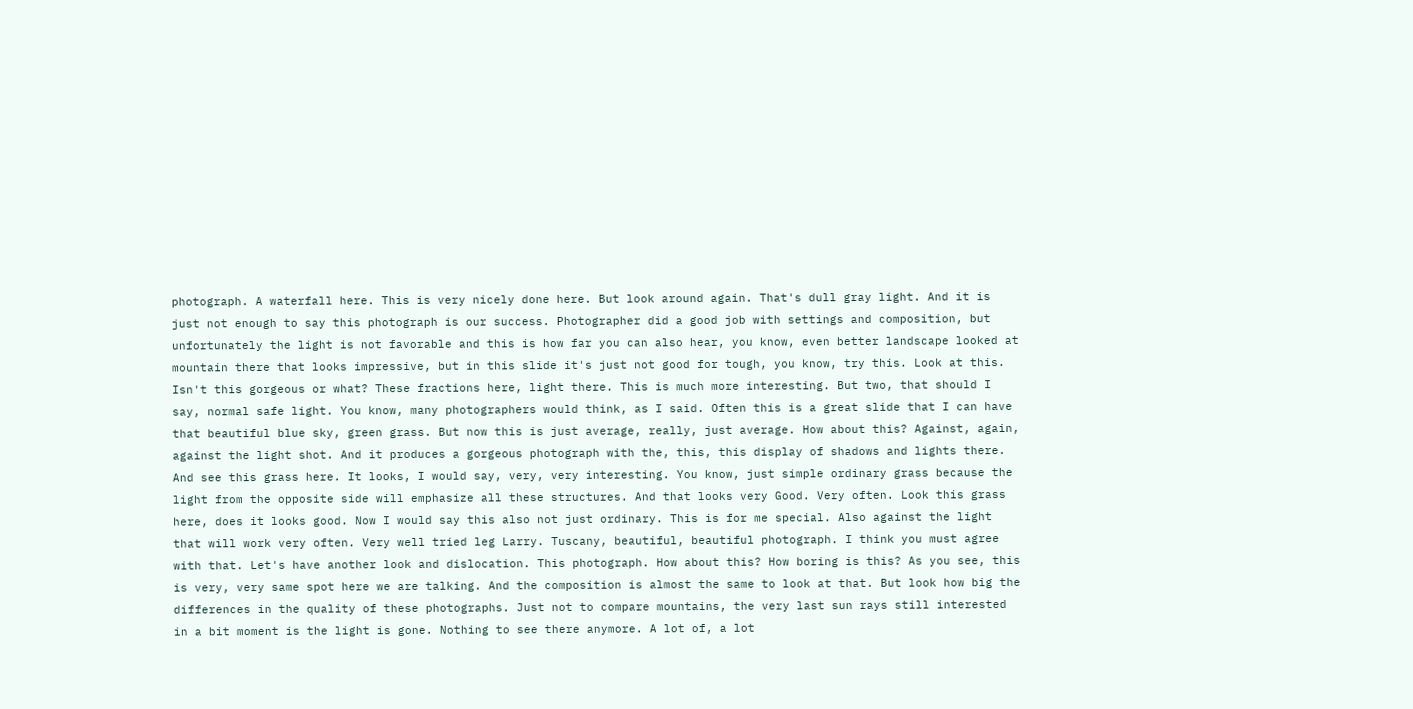photograph. A waterfall here. This is very nicely done here. But look around again. That's dull gray light. And it is just not enough to say this photograph is our success. Photographer did a good job with settings and composition, but unfortunately the light is not favorable and this is how far you can also hear, you know, even better landscape looked at mountain there that looks impressive, but in this slide it's just not good for tough, you know, try this. Look at this. Isn't this gorgeous or what? These fractions here, light there. This is much more interesting. But two, that should I say, normal safe light. You know, many photographers would think, as I said. Often this is a great slide that I can have that beautiful blue sky, green grass. But now this is just average, really, just average. How about this? Against, again, against the light shot. And it produces a gorgeous photograph with the, this, this display of shadows and lights there. And see this grass here. It looks, I would say, very, very interesting. You know, just simple ordinary grass because the light from the opposite side will emphasize all these structures. And that looks very Good. Very often. Look this grass here, does it looks good. Now I would say this also not just ordinary. This is for me special. Also against the light that will work very often. Very well tried leg Larry. Tuscany, beautiful, beautiful photograph. I think you must agree with that. Let's have another look and dislocation. This photograph. How about this? How boring is this? As you see, this is very, very same spot here we are talking. And the composition is almost the same to look at that. But look how big the differences in the quality of these photographs. Just not to compare mountains, the very last sun rays still interested in a bit moment is the light is gone. Nothing to see there anymore. A lot of, a lot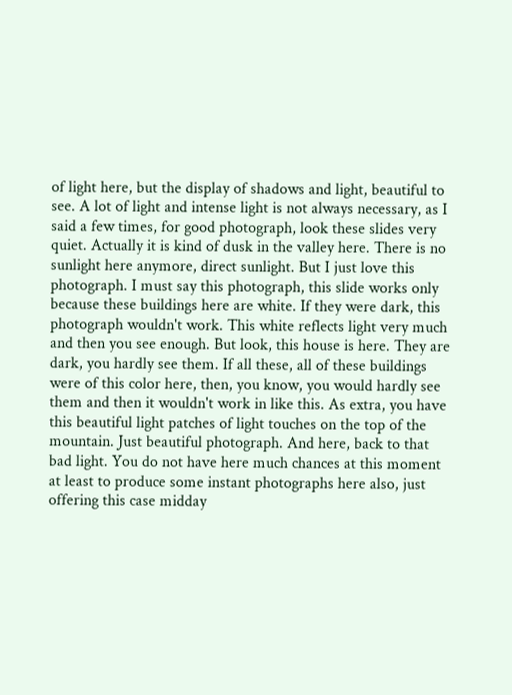of light here, but the display of shadows and light, beautiful to see. A lot of light and intense light is not always necessary, as I said a few times, for good photograph, look these slides very quiet. Actually it is kind of dusk in the valley here. There is no sunlight here anymore, direct sunlight. But I just love this photograph. I must say this photograph, this slide works only because these buildings here are white. If they were dark, this photograph wouldn't work. This white reflects light very much and then you see enough. But look, this house is here. They are dark, you hardly see them. If all these, all of these buildings were of this color here, then, you know, you would hardly see them and then it wouldn't work in like this. As extra, you have this beautiful light patches of light touches on the top of the mountain. Just beautiful photograph. And here, back to that bad light. You do not have here much chances at this moment at least to produce some instant photographs here also, just offering this case midday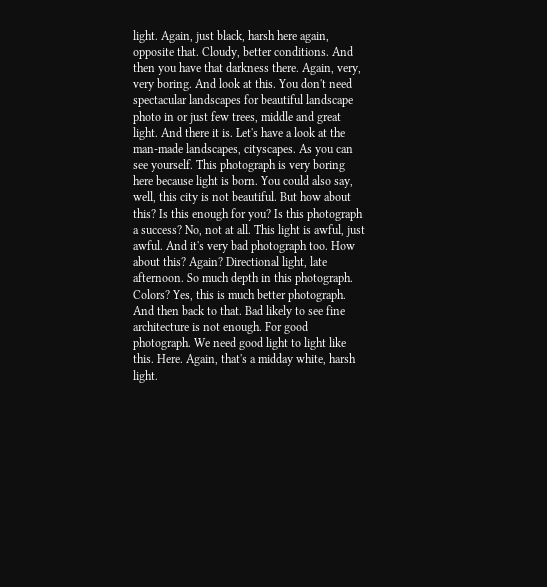light. Again, just black, harsh here again, opposite that. Cloudy, better conditions. And then you have that darkness there. Again, very, very boring. And look at this. You don't need spectacular landscapes for beautiful landscape photo in or just few trees, middle and great light. And there it is. Let's have a look at the man-made landscapes, cityscapes. As you can see yourself. This photograph is very boring here because light is born. You could also say, well, this city is not beautiful. But how about this? Is this enough for you? Is this photograph a success? No, not at all. This light is awful, just awful. And it's very bad photograph too. How about this? Again? Directional light, late afternoon. So much depth in this photograph. Colors? Yes, this is much better photograph. And then back to that. Bad likely to see fine architecture is not enough. For good photograph. We need good light to light like this. Here. Again, that's a midday white, harsh light.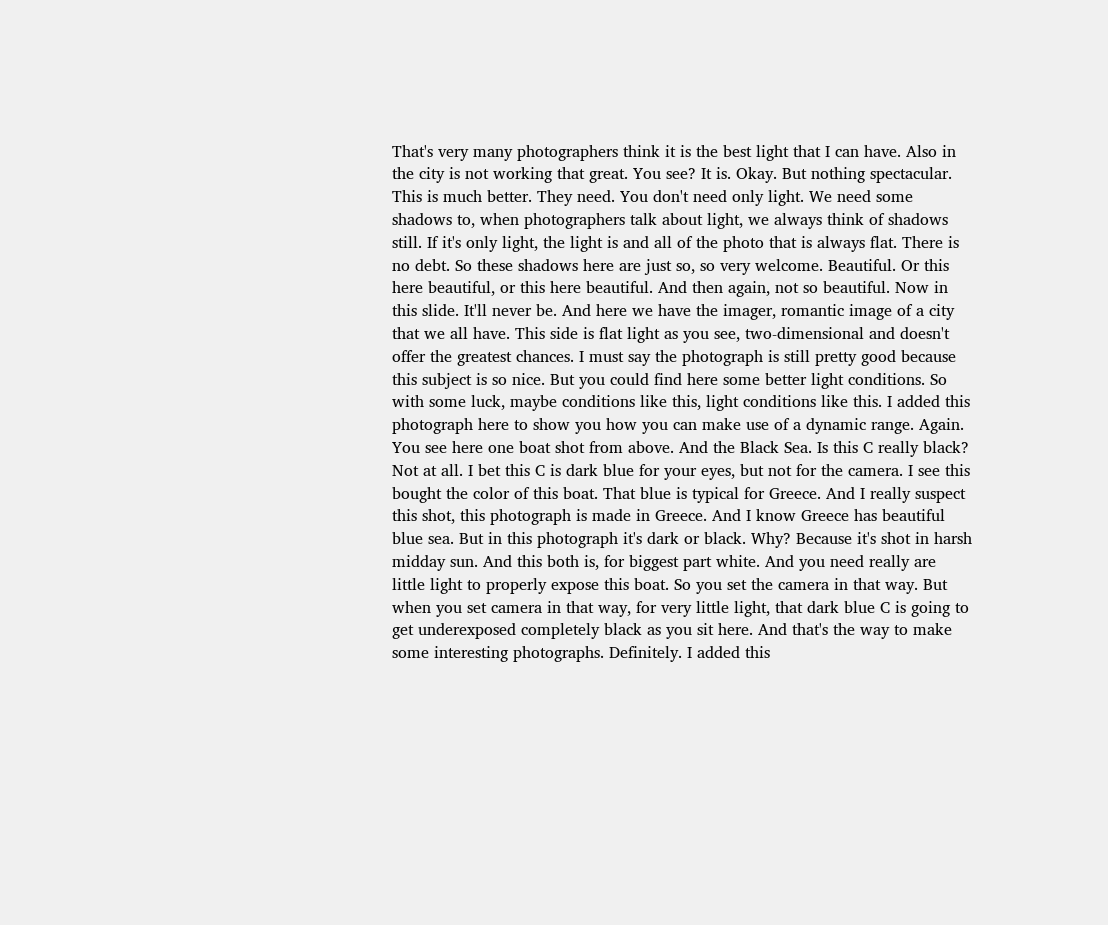That's very many photographers think it is the best light that I can have. Also in the city is not working that great. You see? It is. Okay. But nothing spectacular. This is much better. They need. You don't need only light. We need some shadows to, when photographers talk about light, we always think of shadows still. If it's only light, the light is and all of the photo that is always flat. There is no debt. So these shadows here are just so, so very welcome. Beautiful. Or this here beautiful, or this here beautiful. And then again, not so beautiful. Now in this slide. It'll never be. And here we have the imager, romantic image of a city that we all have. This side is flat light as you see, two-dimensional and doesn't offer the greatest chances. I must say the photograph is still pretty good because this subject is so nice. But you could find here some better light conditions. So with some luck, maybe conditions like this, light conditions like this. I added this photograph here to show you how you can make use of a dynamic range. Again. You see here one boat shot from above. And the Black Sea. Is this C really black? Not at all. I bet this C is dark blue for your eyes, but not for the camera. I see this bought the color of this boat. That blue is typical for Greece. And I really suspect this shot, this photograph is made in Greece. And I know Greece has beautiful blue sea. But in this photograph it's dark or black. Why? Because it's shot in harsh midday sun. And this both is, for biggest part white. And you need really are little light to properly expose this boat. So you set the camera in that way. But when you set camera in that way, for very little light, that dark blue C is going to get underexposed completely black as you sit here. And that's the way to make some interesting photographs. Definitely. I added this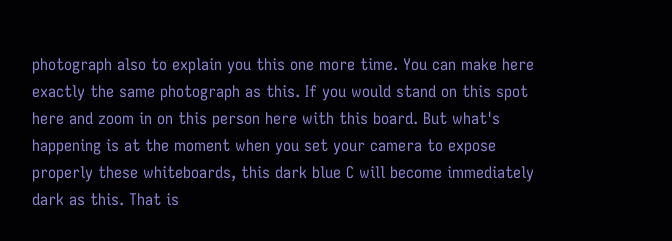photograph also to explain you this one more time. You can make here exactly the same photograph as this. If you would stand on this spot here and zoom in on this person here with this board. But what's happening is at the moment when you set your camera to expose properly these whiteboards, this dark blue C will become immediately dark as this. That is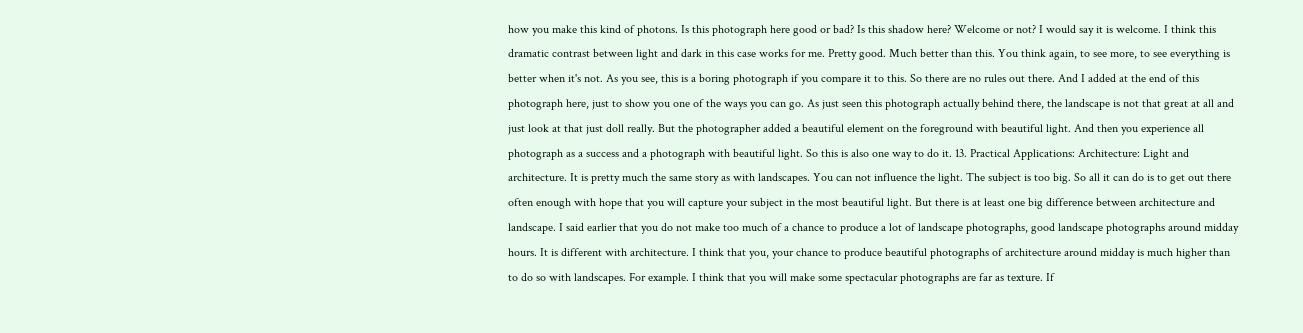how you make this kind of photons. Is this photograph here good or bad? Is this shadow here? Welcome or not? I would say it is welcome. I think this dramatic contrast between light and dark in this case works for me. Pretty good. Much better than this. You think again, to see more, to see everything is better when it's not. As you see, this is a boring photograph if you compare it to this. So there are no rules out there. And I added at the end of this photograph here, just to show you one of the ways you can go. As just seen this photograph actually behind there, the landscape is not that great at all and just look at that just doll really. But the photographer added a beautiful element on the foreground with beautiful light. And then you experience all photograph as a success and a photograph with beautiful light. So this is also one way to do it. 13. Practical Applications: Architecture: Light and architecture. It is pretty much the same story as with landscapes. You can not influence the light. The subject is too big. So all it can do is to get out there often enough with hope that you will capture your subject in the most beautiful light. But there is at least one big difference between architecture and landscape. I said earlier that you do not make too much of a chance to produce a lot of landscape photographs, good landscape photographs around midday hours. It is different with architecture. I think that you, your chance to produce beautiful photographs of architecture around midday is much higher than to do so with landscapes. For example. I think that you will make some spectacular photographs are far as texture. If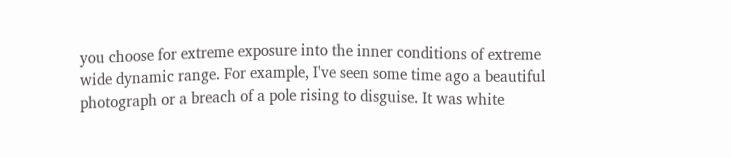you choose for extreme exposure into the inner conditions of extreme wide dynamic range. For example, I've seen some time ago a beautiful photograph or a breach of a pole rising to disguise. It was white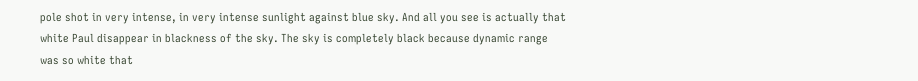pole shot in very intense, in very intense sunlight against blue sky. And all you see is actually that white Paul disappear in blackness of the sky. The sky is completely black because dynamic range was so white that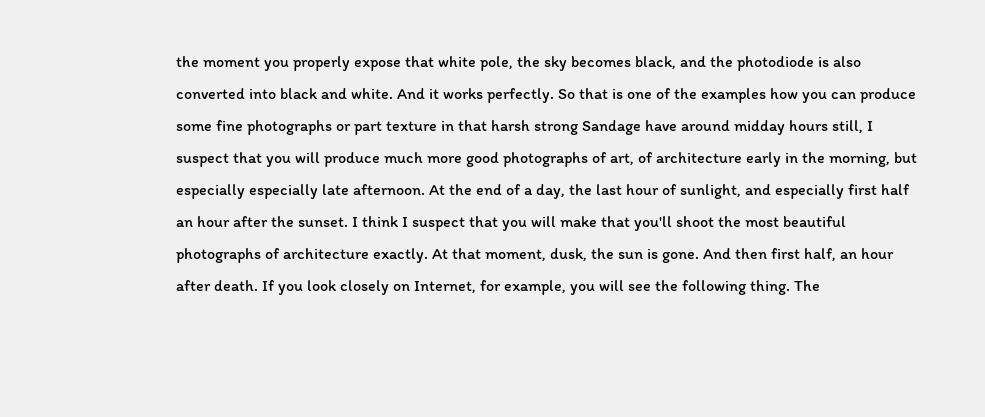the moment you properly expose that white pole, the sky becomes black, and the photodiode is also converted into black and white. And it works perfectly. So that is one of the examples how you can produce some fine photographs or part texture in that harsh strong Sandage have around midday hours still, I suspect that you will produce much more good photographs of art, of architecture early in the morning, but especially especially late afternoon. At the end of a day, the last hour of sunlight, and especially first half an hour after the sunset. I think I suspect that you will make that you'll shoot the most beautiful photographs of architecture exactly. At that moment, dusk, the sun is gone. And then first half, an hour after death. If you look closely on Internet, for example, you will see the following thing. The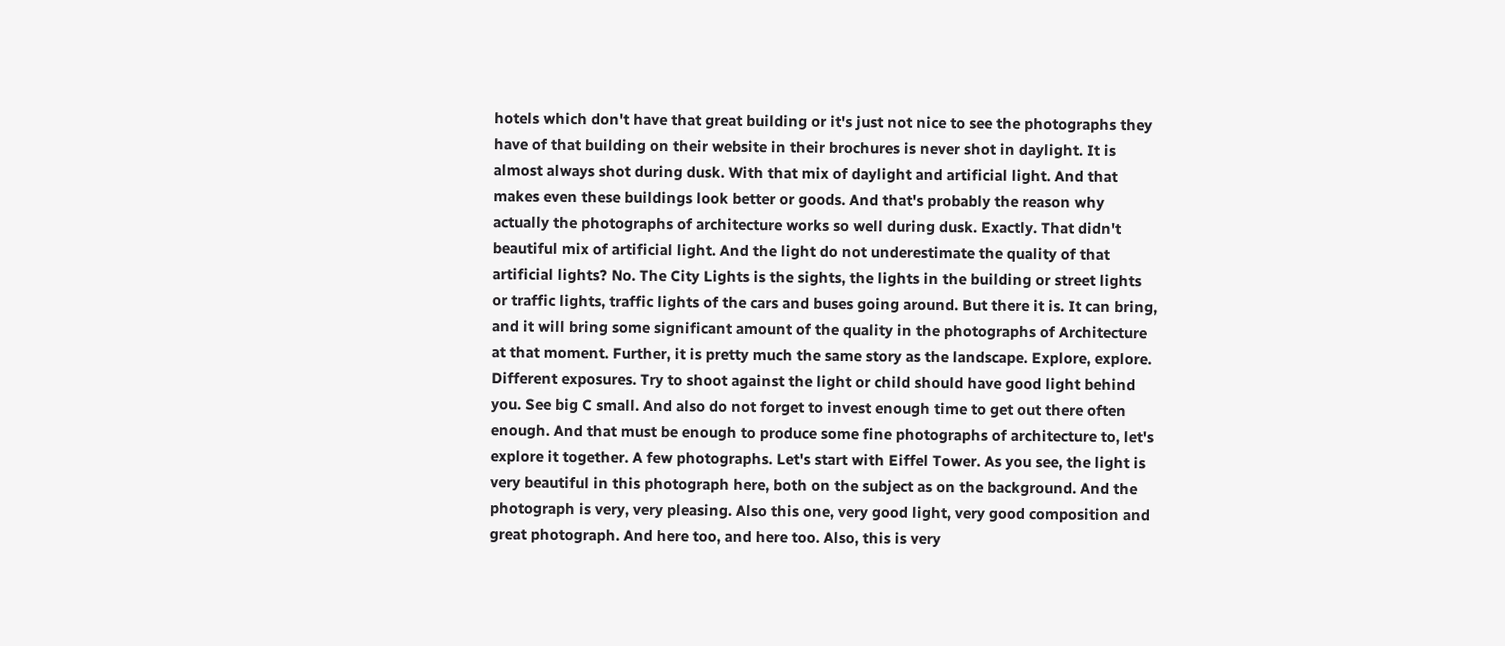hotels which don't have that great building or it's just not nice to see the photographs they have of that building on their website in their brochures is never shot in daylight. It is almost always shot during dusk. With that mix of daylight and artificial light. And that makes even these buildings look better or goods. And that's probably the reason why actually the photographs of architecture works so well during dusk. Exactly. That didn't beautiful mix of artificial light. And the light do not underestimate the quality of that artificial lights? No. The City Lights is the sights, the lights in the building or street lights or traffic lights, traffic lights of the cars and buses going around. But there it is. It can bring, and it will bring some significant amount of the quality in the photographs of Architecture at that moment. Further, it is pretty much the same story as the landscape. Explore, explore. Different exposures. Try to shoot against the light or child should have good light behind you. See big C small. And also do not forget to invest enough time to get out there often enough. And that must be enough to produce some fine photographs of architecture to, let's explore it together. A few photographs. Let's start with Eiffel Tower. As you see, the light is very beautiful in this photograph here, both on the subject as on the background. And the photograph is very, very pleasing. Also this one, very good light, very good composition and great photograph. And here too, and here too. Also, this is very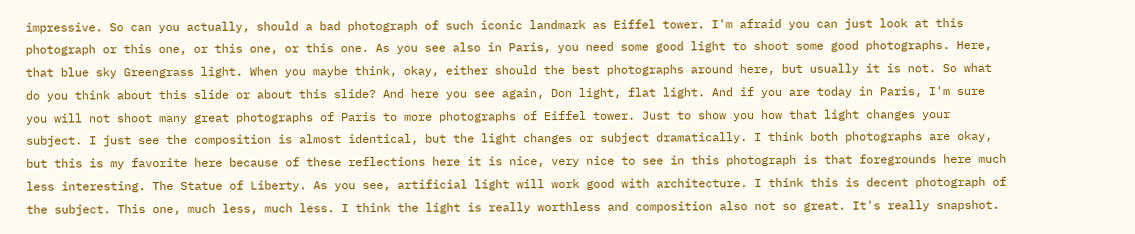impressive. So can you actually, should a bad photograph of such iconic landmark as Eiffel tower. I'm afraid you can just look at this photograph or this one, or this one, or this one. As you see also in Paris, you need some good light to shoot some good photographs. Here, that blue sky Greengrass light. When you maybe think, okay, either should the best photographs around here, but usually it is not. So what do you think about this slide or about this slide? And here you see again, Don light, flat light. And if you are today in Paris, I'm sure you will not shoot many great photographs of Paris to more photographs of Eiffel tower. Just to show you how that light changes your subject. I just see the composition is almost identical, but the light changes or subject dramatically. I think both photographs are okay, but this is my favorite here because of these reflections here it is nice, very nice to see in this photograph is that foregrounds here much less interesting. The Statue of Liberty. As you see, artificial light will work good with architecture. I think this is decent photograph of the subject. This one, much less, much less. I think the light is really worthless and composition also not so great. It's really snapshot.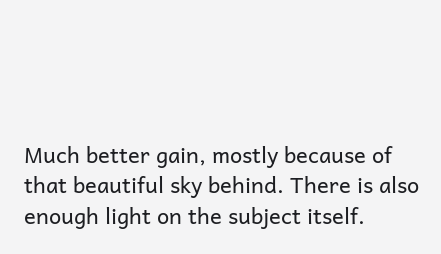Much better gain, mostly because of that beautiful sky behind. There is also enough light on the subject itself.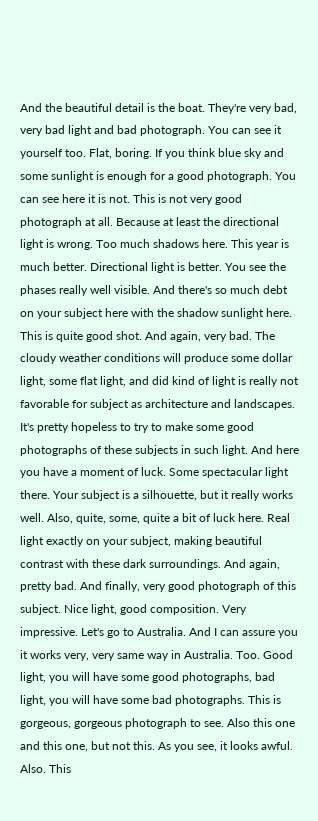And the beautiful detail is the boat. They're very bad, very bad light and bad photograph. You can see it yourself too. Flat, boring. If you think blue sky and some sunlight is enough for a good photograph. You can see here it is not. This is not very good photograph at all. Because at least the directional light is wrong. Too much shadows here. This year is much better. Directional light is better. You see the phases really well visible. And there's so much debt on your subject here with the shadow sunlight here. This is quite good shot. And again, very bad. The cloudy weather conditions will produce some dollar light, some flat light, and did kind of light is really not favorable for subject as architecture and landscapes. It's pretty hopeless to try to make some good photographs of these subjects in such light. And here you have a moment of luck. Some spectacular light there. Your subject is a silhouette, but it really works well. Also, quite, some, quite a bit of luck here. Real light exactly on your subject, making beautiful contrast with these dark surroundings. And again, pretty bad. And finally, very good photograph of this subject. Nice light, good composition. Very impressive. Let's go to Australia. And I can assure you it works very, very same way in Australia. Too. Good light, you will have some good photographs, bad light, you will have some bad photographs. This is gorgeous, gorgeous photograph to see. Also this one and this one, but not this. As you see, it looks awful. Also. This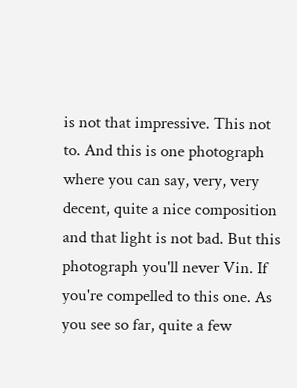is not that impressive. This not to. And this is one photograph where you can say, very, very decent, quite a nice composition and that light is not bad. But this photograph you'll never Vin. If you're compelled to this one. As you see so far, quite a few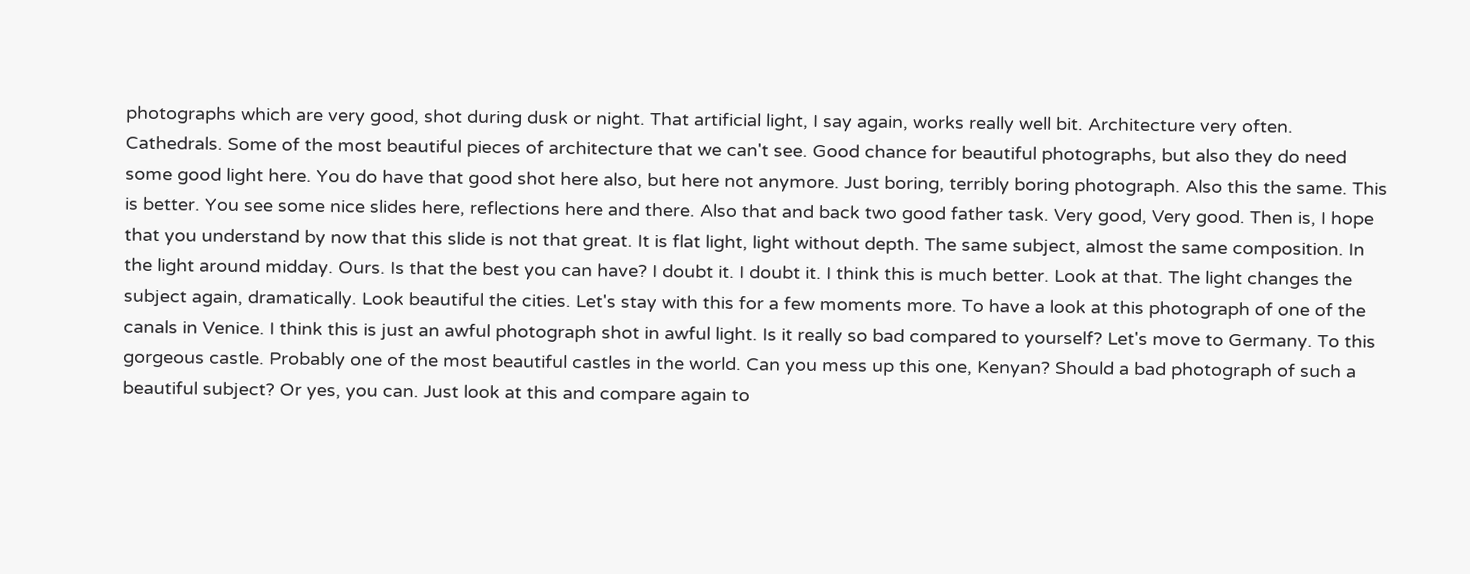photographs which are very good, shot during dusk or night. That artificial light, I say again, works really well bit. Architecture very often. Cathedrals. Some of the most beautiful pieces of architecture that we can't see. Good chance for beautiful photographs, but also they do need some good light here. You do have that good shot here also, but here not anymore. Just boring, terribly boring photograph. Also this the same. This is better. You see some nice slides here, reflections here and there. Also that and back two good father task. Very good, Very good. Then is, I hope that you understand by now that this slide is not that great. It is flat light, light without depth. The same subject, almost the same composition. In the light around midday. Ours. Is that the best you can have? I doubt it. I doubt it. I think this is much better. Look at that. The light changes the subject again, dramatically. Look beautiful the cities. Let's stay with this for a few moments more. To have a look at this photograph of one of the canals in Venice. I think this is just an awful photograph shot in awful light. Is it really so bad compared to yourself? Let's move to Germany. To this gorgeous castle. Probably one of the most beautiful castles in the world. Can you mess up this one, Kenyan? Should a bad photograph of such a beautiful subject? Or yes, you can. Just look at this and compare again to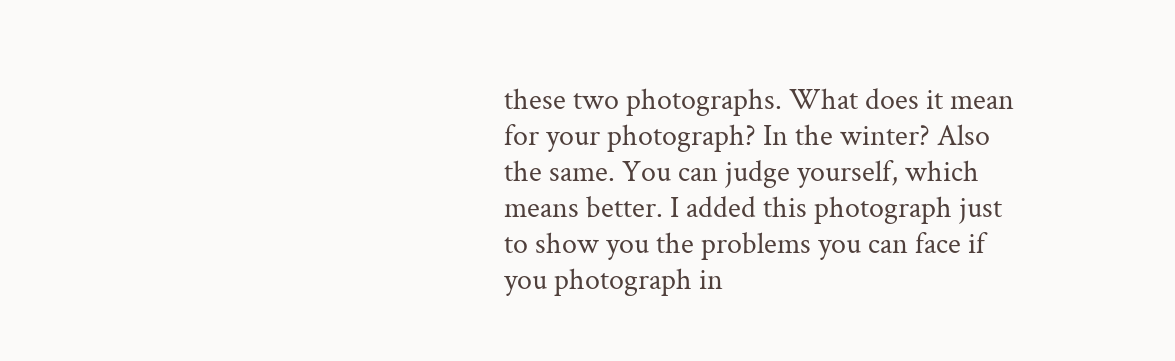these two photographs. What does it mean for your photograph? In the winter? Also the same. You can judge yourself, which means better. I added this photograph just to show you the problems you can face if you photograph in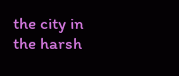the city in the harsh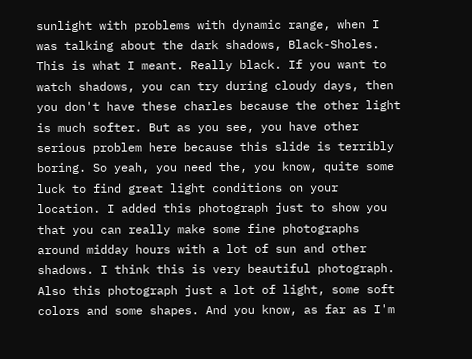sunlight with problems with dynamic range, when I was talking about the dark shadows, Black-Sholes. This is what I meant. Really black. If you want to watch shadows, you can try during cloudy days, then you don't have these charles because the other light is much softer. But as you see, you have other serious problem here because this slide is terribly boring. So yeah, you need the, you know, quite some luck to find great light conditions on your location. I added this photograph just to show you that you can really make some fine photographs around midday hours with a lot of sun and other shadows. I think this is very beautiful photograph. Also this photograph just a lot of light, some soft colors and some shapes. And you know, as far as I'm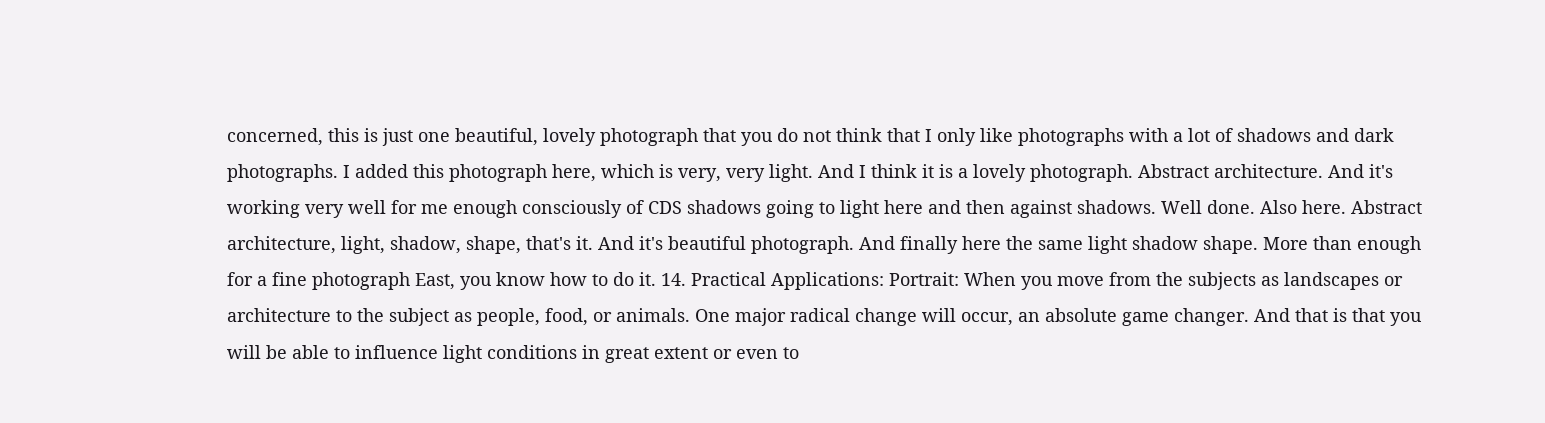concerned, this is just one beautiful, lovely photograph that you do not think that I only like photographs with a lot of shadows and dark photographs. I added this photograph here, which is very, very light. And I think it is a lovely photograph. Abstract architecture. And it's working very well for me enough consciously of CDS shadows going to light here and then against shadows. Well done. Also here. Abstract architecture, light, shadow, shape, that's it. And it's beautiful photograph. And finally here the same light shadow shape. More than enough for a fine photograph East, you know how to do it. 14. Practical Applications: Portrait: When you move from the subjects as landscapes or architecture to the subject as people, food, or animals. One major radical change will occur, an absolute game changer. And that is that you will be able to influence light conditions in great extent or even to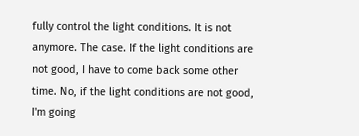fully control the light conditions. It is not anymore. The case. If the light conditions are not good, I have to come back some other time. No, if the light conditions are not good, I'm going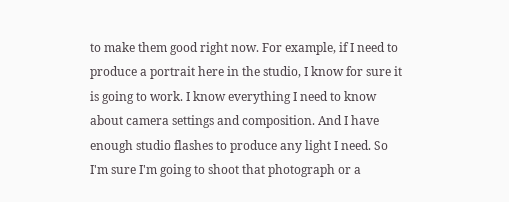to make them good right now. For example, if I need to produce a portrait here in the studio, I know for sure it is going to work. I know everything I need to know about camera settings and composition. And I have enough studio flashes to produce any light I need. So I'm sure I'm going to shoot that photograph or a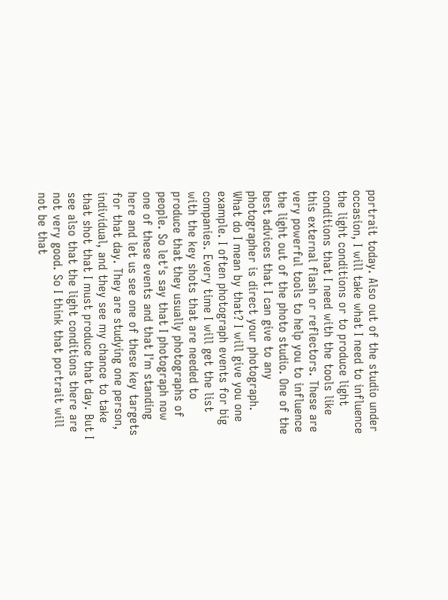portrait today. Also out of the studio under occasion, I will take what I need to influence the light conditions or to produce light conditions that I need with the tools like this external flash or reflectors. These are very powerful tools to help you to influence the light out of the photo studio. One of the best advices that I can give to any photographer is direct your photograph. What do I mean by that? I will give you one example. I often photograph events for big companies. Every time I will get the list with the key shots that are needed to produce that they usually photographs of people. So let's say that I photograph now one of these events and that I'm standing here and let us see one of these key targets for that day. They are studying one person, individual, and they see my chance to take that shot that I must produce that day. But I see also that the light conditions there are not very good. So I think that portrait will not be that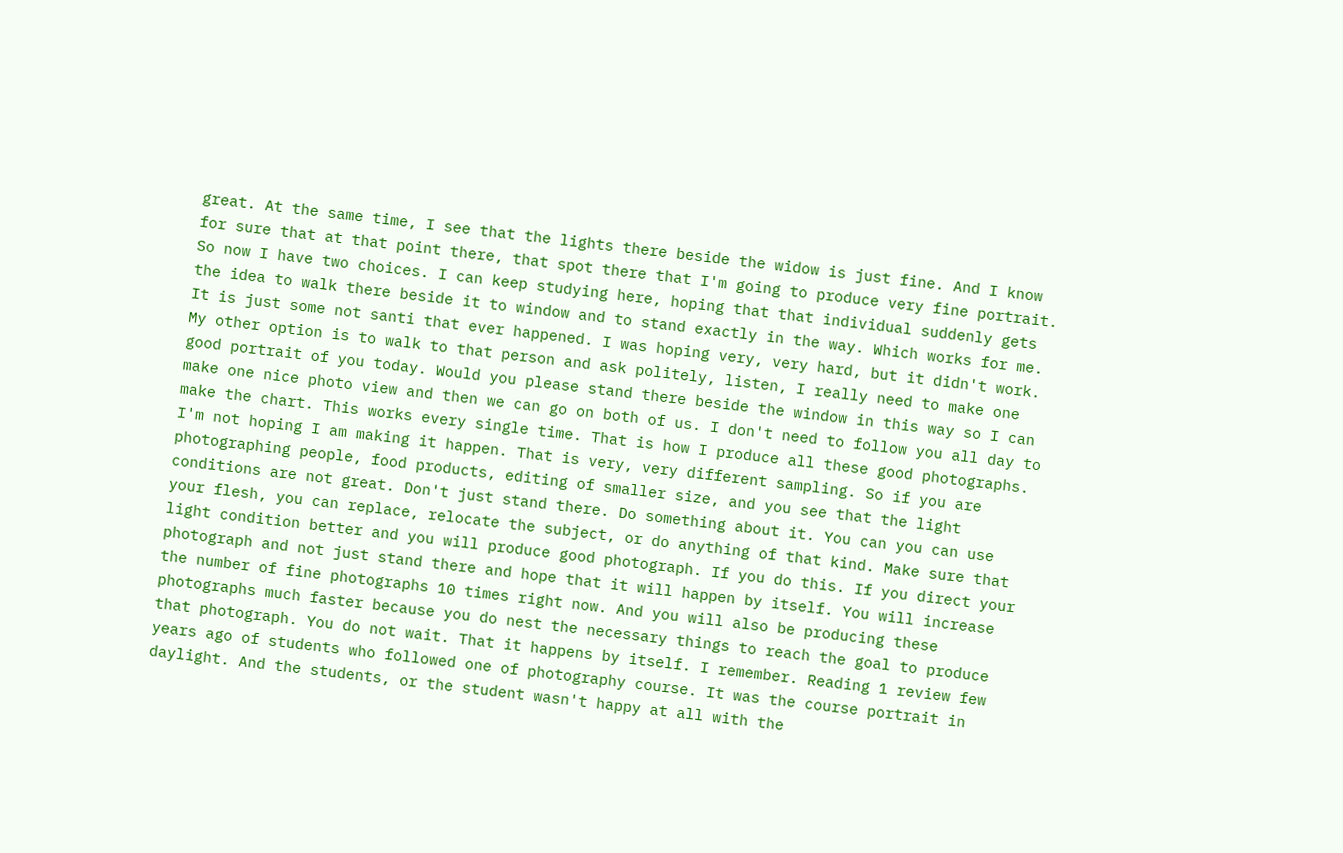great. At the same time, I see that the lights there beside the widow is just fine. And I know for sure that at that point there, that spot there that I'm going to produce very fine portrait. So now I have two choices. I can keep studying here, hoping that that individual suddenly gets the idea to walk there beside it to window and to stand exactly in the way. Which works for me. It is just some not santi that ever happened. I was hoping very, very hard, but it didn't work. My other option is to walk to that person and ask politely, listen, I really need to make one good portrait of you today. Would you please stand there beside the window in this way so I can make one nice photo view and then we can go on both of us. I don't need to follow you all day to make the chart. This works every single time. That is how I produce all these good photographs. I'm not hoping I am making it happen. That is very, very different sampling. So if you are photographing people, food products, editing of smaller size, and you see that the light conditions are not great. Don't just stand there. Do something about it. You can you can use your flesh, you can replace, relocate the subject, or do anything of that kind. Make sure that light condition better and you will produce good photograph. If you do this. If you direct your photograph and not just stand there and hope that it will happen by itself. You will increase the number of fine photographs 10 times right now. And you will also be producing these photographs much faster because you do nest the necessary things to reach the goal to produce that photograph. You do not wait. That it happens by itself. I remember. Reading 1 review few years ago of students who followed one of photography course. It was the course portrait in daylight. And the students, or the student wasn't happy at all with the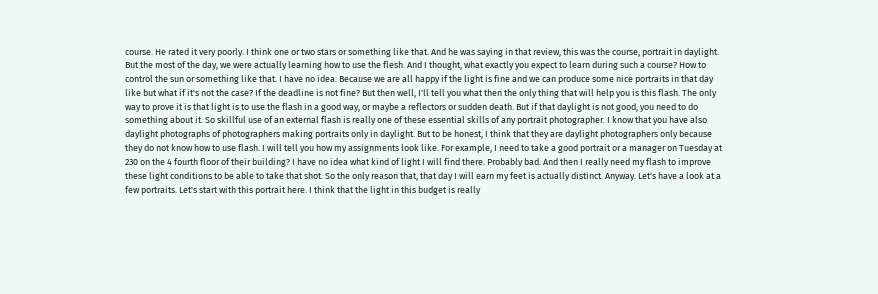course. He rated it very poorly. I think one or two stars or something like that. And he was saying in that review, this was the course, portrait in daylight. But the most of the day, we were actually learning how to use the flesh. And I thought, what exactly you expect to learn during such a course? How to control the sun or something like that. I have no idea. Because we are all happy if the light is fine and we can produce some nice portraits in that day like but what if it's not the case? If the deadline is not fine? But then well, I'll tell you what then the only thing that will help you is this flash. The only way to prove it is that light is to use the flash in a good way, or maybe a reflectors or sudden death. But if that daylight is not good, you need to do something about it. So skillful use of an external flash is really one of these essential skills of any portrait photographer. I know that you have also daylight photographs of photographers making portraits only in daylight. But to be honest, I think that they are daylight photographers only because they do not know how to use flash. I will tell you how my assignments look like. For example, I need to take a good portrait or a manager on Tuesday at 230 on the 4 fourth floor of their building? I have no idea what kind of light I will find there. Probably bad. And then I really need my flash to improve these light conditions to be able to take that shot. So the only reason that, that day I will earn my feet is actually distinct. Anyway. Let's have a look at a few portraits. Let's start with this portrait here. I think that the light in this budget is really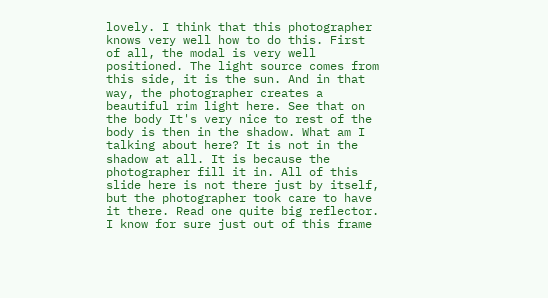lovely. I think that this photographer knows very well how to do this. First of all, the modal is very well positioned. The light source comes from this side, it is the sun. And in that way, the photographer creates a beautiful rim light here. See that on the body It's very nice to rest of the body is then in the shadow. What am I talking about here? It is not in the shadow at all. It is because the photographer fill it in. All of this slide here is not there just by itself, but the photographer took care to have it there. Read one quite big reflector. I know for sure just out of this frame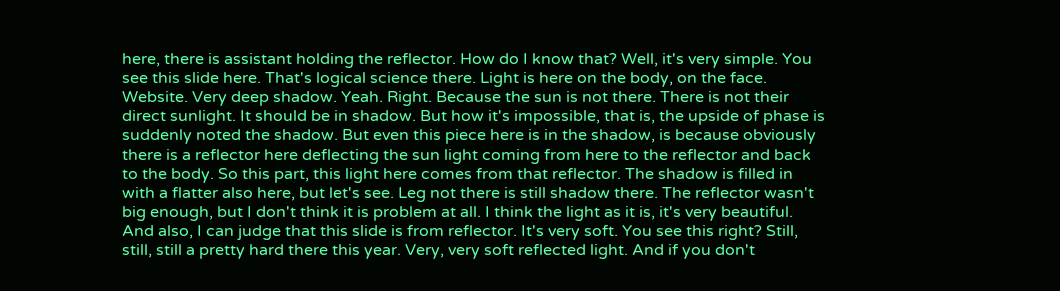here, there is assistant holding the reflector. How do I know that? Well, it's very simple. You see this slide here. That's logical science there. Light is here on the body, on the face. Website. Very deep shadow. Yeah. Right. Because the sun is not there. There is not their direct sunlight. It should be in shadow. But how it's impossible, that is, the upside of phase is suddenly noted the shadow. But even this piece here is in the shadow, is because obviously there is a reflector here deflecting the sun light coming from here to the reflector and back to the body. So this part, this light here comes from that reflector. The shadow is filled in with a flatter also here, but let's see. Leg not there is still shadow there. The reflector wasn't big enough, but I don't think it is problem at all. I think the light as it is, it's very beautiful. And also, I can judge that this slide is from reflector. It's very soft. You see this right? Still, still, still a pretty hard there this year. Very, very soft reflected light. And if you don't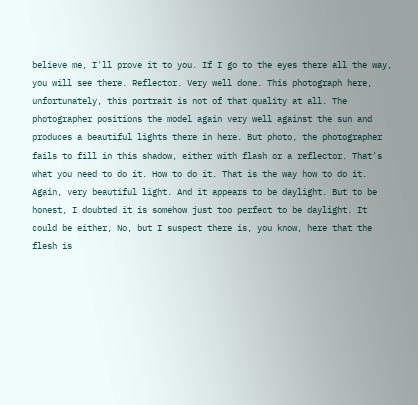believe me, I'll prove it to you. If I go to the eyes there all the way, you will see there. Reflector. Very well done. This photograph here, unfortunately, this portrait is not of that quality at all. The photographer positions the model again very well against the sun and produces a beautiful lights there in here. But photo, the photographer fails to fill in this shadow, either with flash or a reflector. That's what you need to do it. How to do it. That is the way how to do it. Again, very beautiful light. And it appears to be daylight. But to be honest, I doubted it is somehow just too perfect to be daylight. It could be either, No, but I suspect there is, you know, here that the flesh is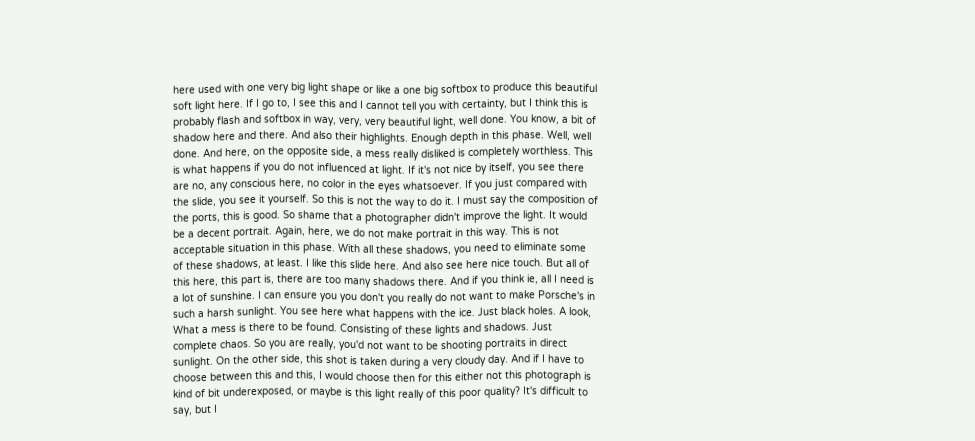here used with one very big light shape or like a one big softbox to produce this beautiful soft light here. If I go to, I see this and I cannot tell you with certainty, but I think this is probably flash and softbox in way, very, very beautiful light, well done. You know, a bit of shadow here and there. And also their highlights. Enough depth in this phase. Well, well done. And here, on the opposite side, a mess really disliked is completely worthless. This is what happens if you do not influenced at light. If it's not nice by itself, you see there are no, any conscious here, no color in the eyes whatsoever. If you just compared with the slide, you see it yourself. So this is not the way to do it. I must say the composition of the ports, this is good. So shame that a photographer didn't improve the light. It would be a decent portrait. Again, here, we do not make portrait in this way. This is not acceptable situation in this phase. With all these shadows, you need to eliminate some of these shadows, at least. I like this slide here. And also see here nice touch. But all of this here, this part is, there are too many shadows there. And if you think ie, all I need is a lot of sunshine. I can ensure you you don't you really do not want to make Porsche's in such a harsh sunlight. You see here what happens with the ice. Just black holes. A look, What a mess is there to be found. Consisting of these lights and shadows. Just complete chaos. So you are really, you'd not want to be shooting portraits in direct sunlight. On the other side, this shot is taken during a very cloudy day. And if I have to choose between this and this, I would choose then for this either not this photograph is kind of bit underexposed, or maybe is this light really of this poor quality? It's difficult to say, but I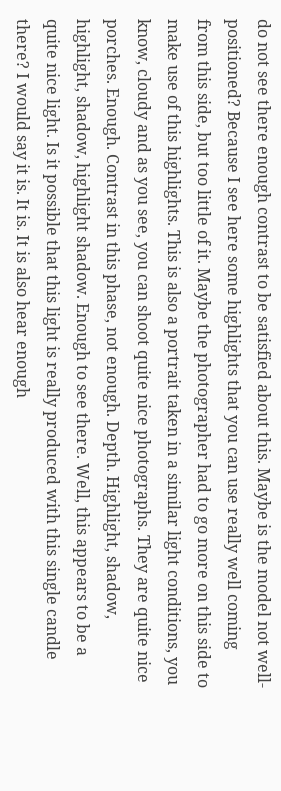do not see there enough contrast to be satisfied about this. Maybe is the model not well-positioned? Because I see here some highlights that you can use really well coming from this side, but too little of it. Maybe the photographer had to go more on this side to make use of this highlights. This is also a portrait taken in a similar light conditions, you know, cloudy and as you see, you can shoot quite nice photographs. They are quite nice porches. Enough. Contrast in this phase, not enough. Depth. Highlight, shadow, highlight, shadow, highlight shadow. Enough to see there. Well, this appears to be a quite nice light. Is it possible that this light is really produced with this single candle there? I would say it is. It is. It is also hear enough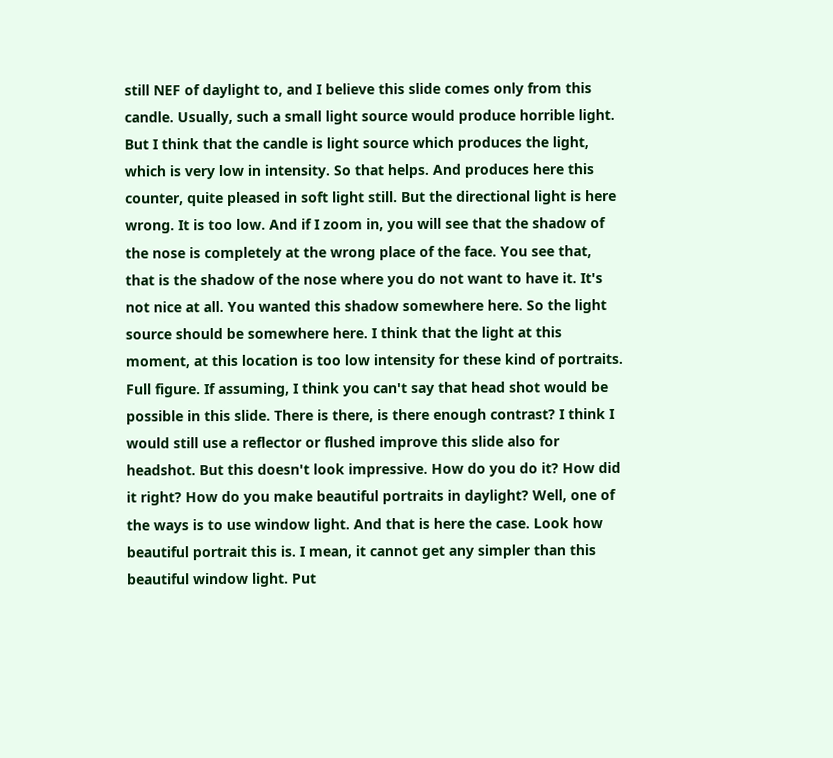still NEF of daylight to, and I believe this slide comes only from this candle. Usually, such a small light source would produce horrible light. But I think that the candle is light source which produces the light, which is very low in intensity. So that helps. And produces here this counter, quite pleased in soft light still. But the directional light is here wrong. It is too low. And if I zoom in, you will see that the shadow of the nose is completely at the wrong place of the face. You see that, that is the shadow of the nose where you do not want to have it. It's not nice at all. You wanted this shadow somewhere here. So the light source should be somewhere here. I think that the light at this moment, at this location is too low intensity for these kind of portraits. Full figure. If assuming, I think you can't say that head shot would be possible in this slide. There is there, is there enough contrast? I think I would still use a reflector or flushed improve this slide also for headshot. But this doesn't look impressive. How do you do it? How did it right? How do you make beautiful portraits in daylight? Well, one of the ways is to use window light. And that is here the case. Look how beautiful portrait this is. I mean, it cannot get any simpler than this beautiful window light. Put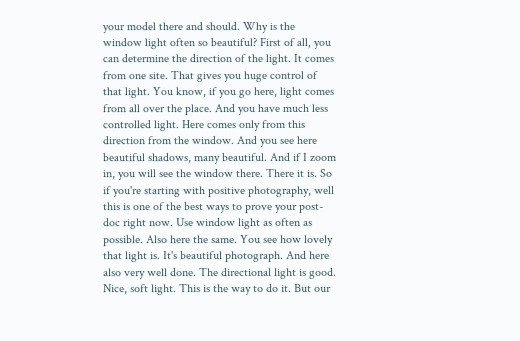your model there and should. Why is the window light often so beautiful? First of all, you can determine the direction of the light. It comes from one site. That gives you huge control of that light. You know, if you go here, light comes from all over the place. And you have much less controlled light. Here comes only from this direction from the window. And you see here beautiful shadows, many beautiful. And if I zoom in, you will see the window there. There it is. So if you're starting with positive photography, well this is one of the best ways to prove your post-doc right now. Use window light as often as possible. Also here the same. You see how lovely that light is. It's beautiful photograph. And here also very well done. The directional light is good. Nice, soft light. This is the way to do it. But our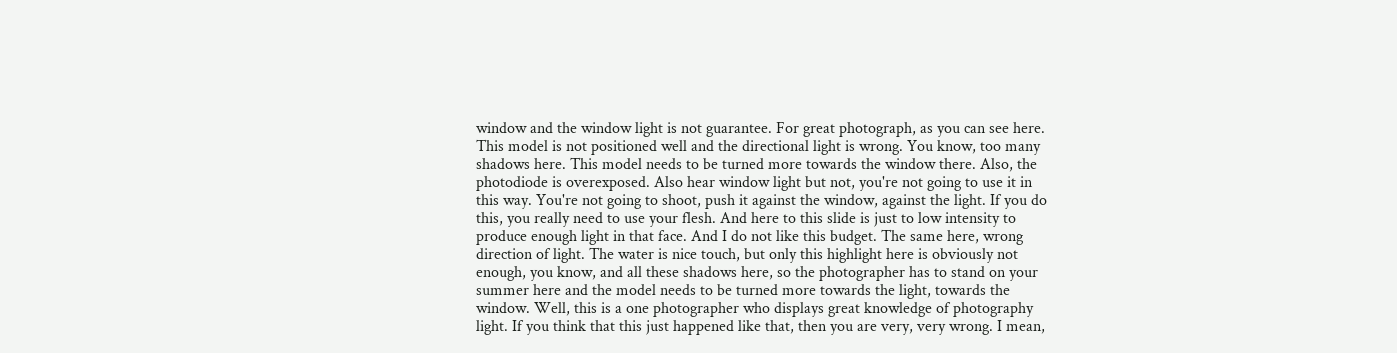window and the window light is not guarantee. For great photograph, as you can see here. This model is not positioned well and the directional light is wrong. You know, too many shadows here. This model needs to be turned more towards the window there. Also, the photodiode is overexposed. Also hear window light but not, you're not going to use it in this way. You're not going to shoot, push it against the window, against the light. If you do this, you really need to use your flesh. And here to this slide is just to low intensity to produce enough light in that face. And I do not like this budget. The same here, wrong direction of light. The water is nice touch, but only this highlight here is obviously not enough, you know, and all these shadows here, so the photographer has to stand on your summer here and the model needs to be turned more towards the light, towards the window. Well, this is a one photographer who displays great knowledge of photography light. If you think that this just happened like that, then you are very, very wrong. I mean,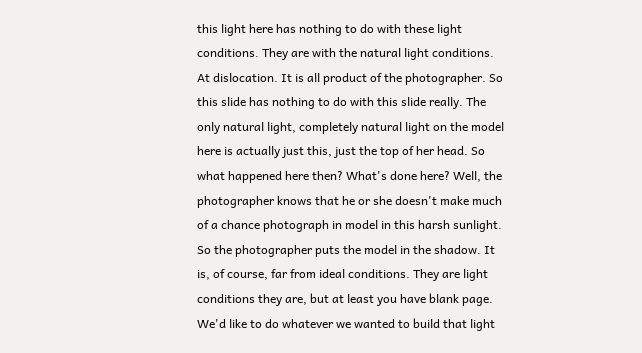this light here has nothing to do with these light conditions. They are with the natural light conditions. At dislocation. It is all product of the photographer. So this slide has nothing to do with this slide really. The only natural light, completely natural light on the model here is actually just this, just the top of her head. So what happened here then? What's done here? Well, the photographer knows that he or she doesn't make much of a chance photograph in model in this harsh sunlight. So the photographer puts the model in the shadow. It is, of course, far from ideal conditions. They are light conditions they are, but at least you have blank page. We'd like to do whatever we wanted to build that light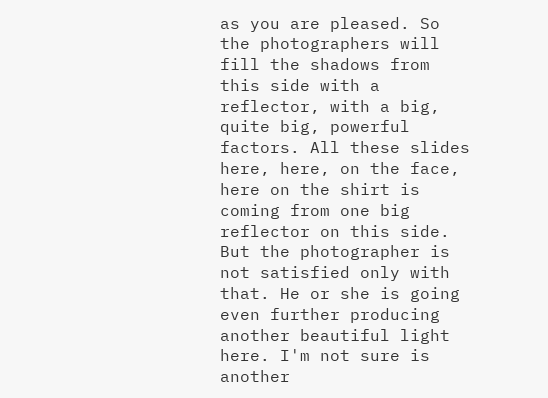as you are pleased. So the photographers will fill the shadows from this side with a reflector, with a big, quite big, powerful factors. All these slides here, here, on the face, here on the shirt is coming from one big reflector on this side. But the photographer is not satisfied only with that. He or she is going even further producing another beautiful light here. I'm not sure is another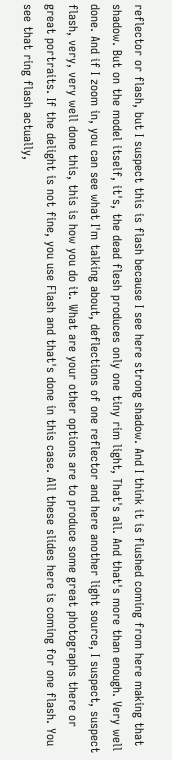reflector or flash, but I suspect this is flash because I see here strong shadow. And I think it is flushed coming from here making that shadow. But on the model itself, it's, the dead flesh produces only one tiny rim light, That's all. And that's more than enough. Very well done. And if I zoom in, you can see what I'm talking about, deflections of one reflector and here another light source, I suspect, suspect flash, very, very well done this, this is how you do it. What are your other options are to produce some great photographs there or great portraits. If the delight is not fine, you use Flash and that's done in this case. All these slides here is coming for one flash. You see that ring flash actually,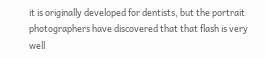it is originally developed for dentists, but the portrait photographers have discovered that that flash is very well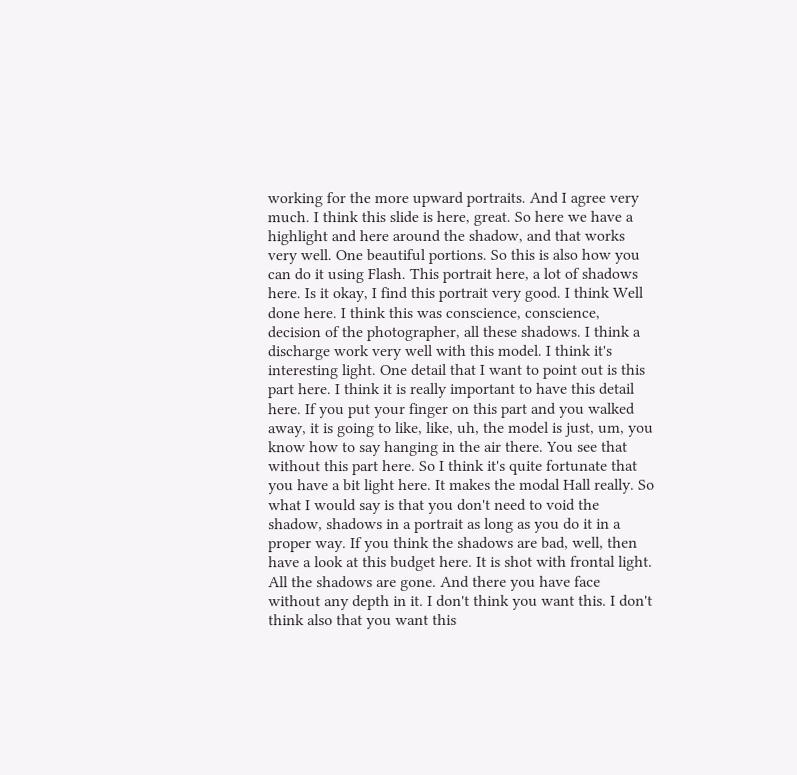working for the more upward portraits. And I agree very much. I think this slide is here, great. So here we have a highlight and here around the shadow, and that works very well. One beautiful portions. So this is also how you can do it using Flash. This portrait here, a lot of shadows here. Is it okay, I find this portrait very good. I think Well done here. I think this was conscience, conscience, decision of the photographer, all these shadows. I think a discharge work very well with this model. I think it's interesting light. One detail that I want to point out is this part here. I think it is really important to have this detail here. If you put your finger on this part and you walked away, it is going to like, like, uh, the model is just, um, you know how to say hanging in the air there. You see that without this part here. So I think it's quite fortunate that you have a bit light here. It makes the modal Hall really. So what I would say is that you don't need to void the shadow, shadows in a portrait as long as you do it in a proper way. If you think the shadows are bad, well, then have a look at this budget here. It is shot with frontal light. All the shadows are gone. And there you have face without any depth in it. I don't think you want this. I don't think also that you want this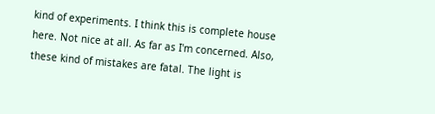kind of experiments. I think this is complete house here. Not nice at all. As far as I'm concerned. Also, these kind of mistakes are fatal. The light is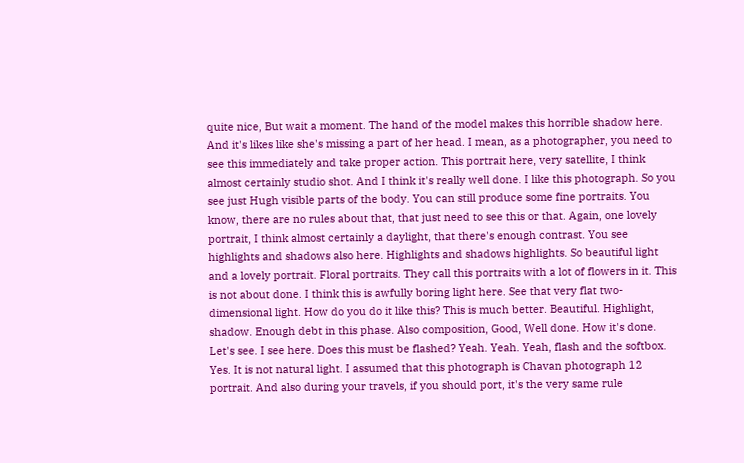quite nice, But wait a moment. The hand of the model makes this horrible shadow here. And it's likes like she's missing a part of her head. I mean, as a photographer, you need to see this immediately and take proper action. This portrait here, very satellite, I think almost certainly studio shot. And I think it's really well done. I like this photograph. So you see just Hugh visible parts of the body. You can still produce some fine portraits. You know, there are no rules about that, that just need to see this or that. Again, one lovely portrait, I think almost certainly a daylight, that there's enough contrast. You see highlights and shadows also here. Highlights and shadows highlights. So beautiful light and a lovely portrait. Floral portraits. They call this portraits with a lot of flowers in it. This is not about done. I think this is awfully boring light here. See that very flat two-dimensional light. How do you do it like this? This is much better. Beautiful. Highlight, shadow. Enough debt in this phase. Also composition, Good, Well done. How it's done. Let's see. I see here. Does this must be flashed? Yeah. Yeah. Yeah, flash and the softbox. Yes. It is not natural light. I assumed that this photograph is Chavan photograph 12 portrait. And also during your travels, if you should port, it's the very same rule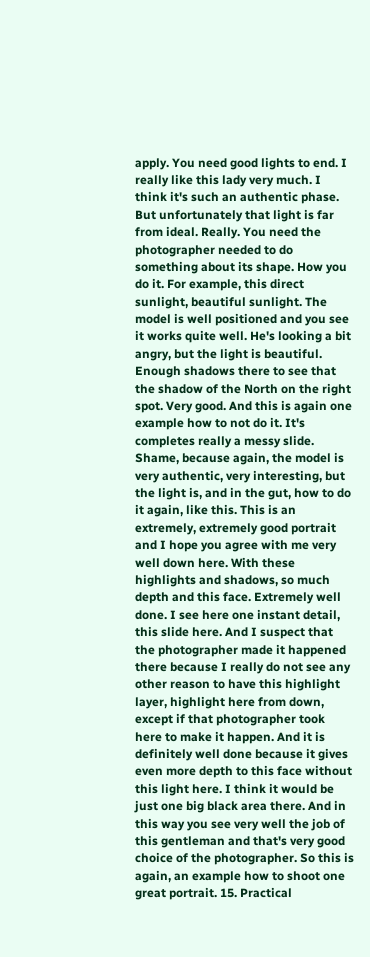apply. You need good lights to end. I really like this lady very much. I think it's such an authentic phase. But unfortunately that light is far from ideal. Really. You need the photographer needed to do something about its shape. How you do it. For example, this direct sunlight, beautiful sunlight. The model is well positioned and you see it works quite well. He's looking a bit angry, but the light is beautiful. Enough shadows there to see that the shadow of the North on the right spot. Very good. And this is again one example how to not do it. It's completes really a messy slide. Shame, because again, the model is very authentic, very interesting, but the light is, and in the gut, how to do it again, like this. This is an extremely, extremely good portrait and I hope you agree with me very well down here. With these highlights and shadows, so much depth and this face. Extremely well done. I see here one instant detail, this slide here. And I suspect that the photographer made it happened there because I really do not see any other reason to have this highlight layer, highlight here from down, except if that photographer took here to make it happen. And it is definitely well done because it gives even more depth to this face without this light here. I think it would be just one big black area there. And in this way you see very well the job of this gentleman and that's very good choice of the photographer. So this is again, an example how to shoot one great portrait. 15. Practical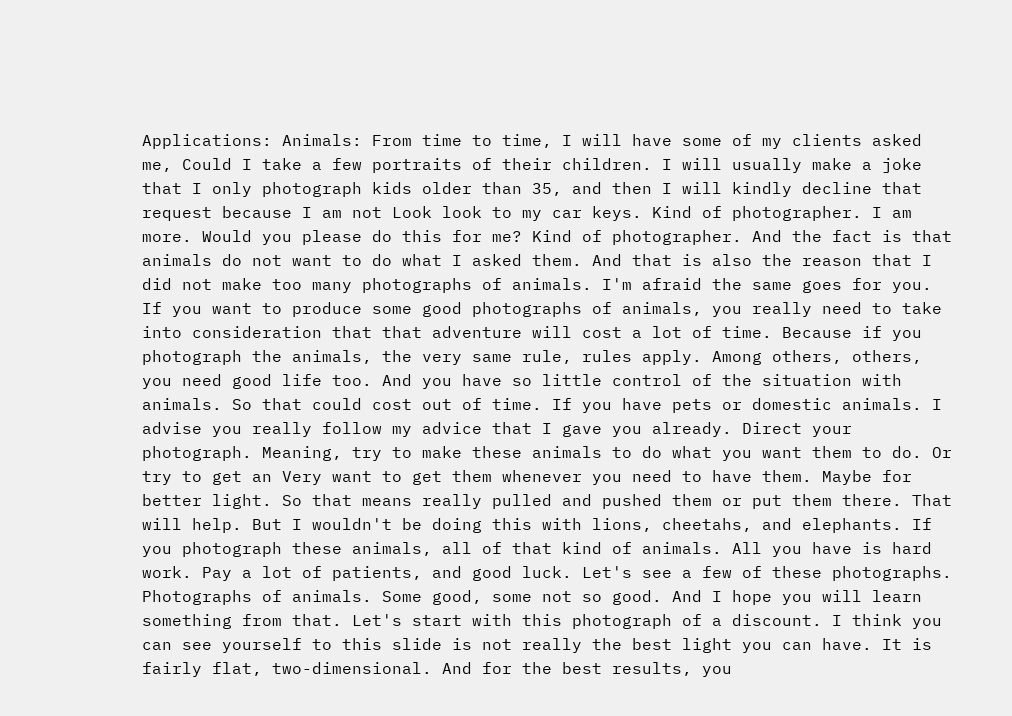Applications: Animals: From time to time, I will have some of my clients asked me, Could I take a few portraits of their children. I will usually make a joke that I only photograph kids older than 35, and then I will kindly decline that request because I am not Look look to my car keys. Kind of photographer. I am more. Would you please do this for me? Kind of photographer. And the fact is that animals do not want to do what I asked them. And that is also the reason that I did not make too many photographs of animals. I'm afraid the same goes for you. If you want to produce some good photographs of animals, you really need to take into consideration that that adventure will cost a lot of time. Because if you photograph the animals, the very same rule, rules apply. Among others, others, you need good life too. And you have so little control of the situation with animals. So that could cost out of time. If you have pets or domestic animals. I advise you really follow my advice that I gave you already. Direct your photograph. Meaning, try to make these animals to do what you want them to do. Or try to get an Very want to get them whenever you need to have them. Maybe for better light. So that means really pulled and pushed them or put them there. That will help. But I wouldn't be doing this with lions, cheetahs, and elephants. If you photograph these animals, all of that kind of animals. All you have is hard work. Pay a lot of patients, and good luck. Let's see a few of these photographs. Photographs of animals. Some good, some not so good. And I hope you will learn something from that. Let's start with this photograph of a discount. I think you can see yourself to this slide is not really the best light you can have. It is fairly flat, two-dimensional. And for the best results, you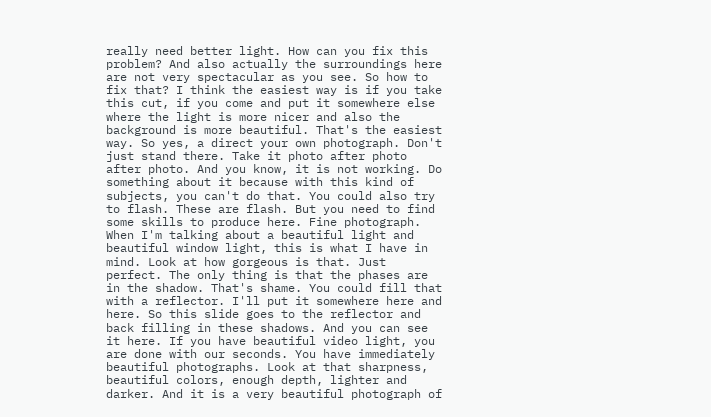really need better light. How can you fix this problem? And also actually the surroundings here are not very spectacular as you see. So how to fix that? I think the easiest way is if you take this cut, if you come and put it somewhere else where the light is more nicer and also the background is more beautiful. That's the easiest way. So yes, a direct your own photograph. Don't just stand there. Take it photo after photo after photo. And you know, it is not working. Do something about it because with this kind of subjects, you can't do that. You could also try to flash. These are flash. But you need to find some skills to produce here. Fine photograph. When I'm talking about a beautiful light and beautiful window light, this is what I have in mind. Look at how gorgeous is that. Just perfect. The only thing is that the phases are in the shadow. That's shame. You could fill that with a reflector. I'll put it somewhere here and here. So this slide goes to the reflector and back filling in these shadows. And you can see it here. If you have beautiful video light, you are done with our seconds. You have immediately beautiful photographs. Look at that sharpness, beautiful colors, enough depth, lighter and darker. And it is a very beautiful photograph of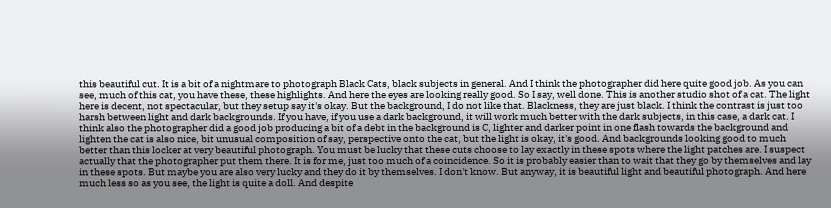this beautiful cut. It is a bit of a nightmare to photograph Black Cats, black subjects in general. And I think the photographer did here quite good job. As you can see, much of this cat, you have these, these highlights. And here the eyes are looking really good. So I say, well done. This is another studio shot of a cat. The light here is decent, not spectacular, but they setup say it's okay. But the background, I do not like that. Blackness, they are just black. I think the contrast is just too harsh between light and dark backgrounds. If you have, if you use a dark background, it will work much better with the dark subjects, in this case, a dark cat. I think also the photographer did a good job producing a bit of a debt in the background is C, lighter and darker point in one flash towards the background and lighten the cat is also nice, bit unusual composition of say, perspective onto the cat, but the light is okay, it's good. And backgrounds looking good to much better than this locker at very beautiful photograph. You must be lucky that these cuts choose to lay exactly in these spots where the light patches are. I suspect actually that the photographer put them there. It is for me, just too much of a coincidence. So it is probably easier than to wait that they go by themselves and lay in these spots. But maybe you are also very lucky and they do it by themselves. I don't know. But anyway, it is beautiful light and beautiful photograph. And here much less so as you see, the light is quite a doll. And despite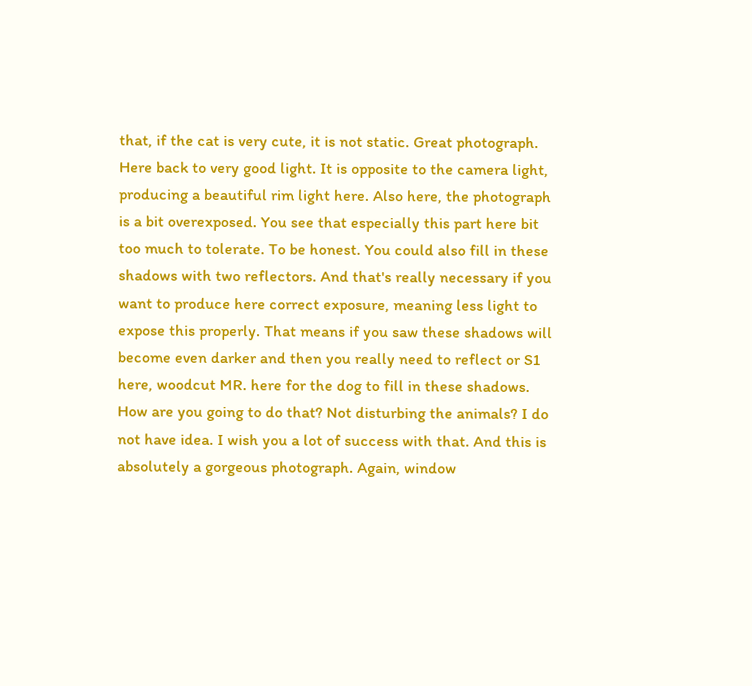that, if the cat is very cute, it is not static. Great photograph. Here back to very good light. It is opposite to the camera light, producing a beautiful rim light here. Also here, the photograph is a bit overexposed. You see that especially this part here bit too much to tolerate. To be honest. You could also fill in these shadows with two reflectors. And that's really necessary if you want to produce here correct exposure, meaning less light to expose this properly. That means if you saw these shadows will become even darker and then you really need to reflect or S1 here, woodcut MR. here for the dog to fill in these shadows. How are you going to do that? Not disturbing the animals? I do not have idea. I wish you a lot of success with that. And this is absolutely a gorgeous photograph. Again, window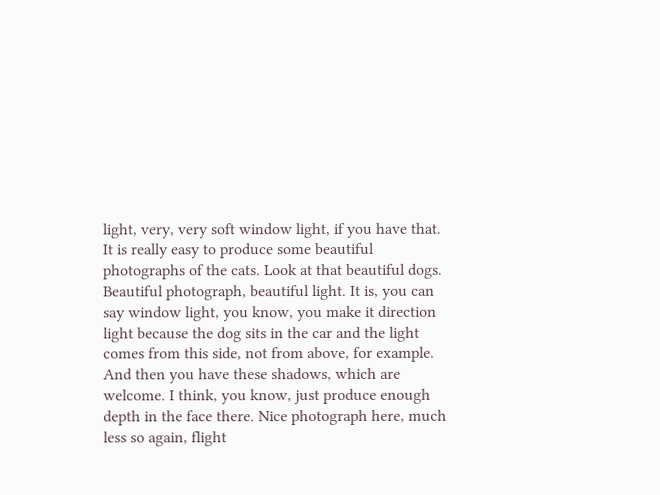light, very, very soft window light, if you have that. It is really easy to produce some beautiful photographs of the cats. Look at that beautiful dogs. Beautiful photograph, beautiful light. It is, you can say window light, you know, you make it direction light because the dog sits in the car and the light comes from this side, not from above, for example. And then you have these shadows, which are welcome. I think, you know, just produce enough depth in the face there. Nice photograph here, much less so again, flight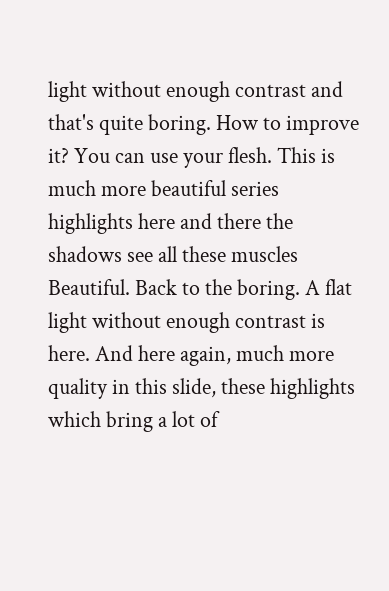light without enough contrast and that's quite boring. How to improve it? You can use your flesh. This is much more beautiful series highlights here and there the shadows see all these muscles Beautiful. Back to the boring. A flat light without enough contrast is here. And here again, much more quality in this slide, these highlights which bring a lot of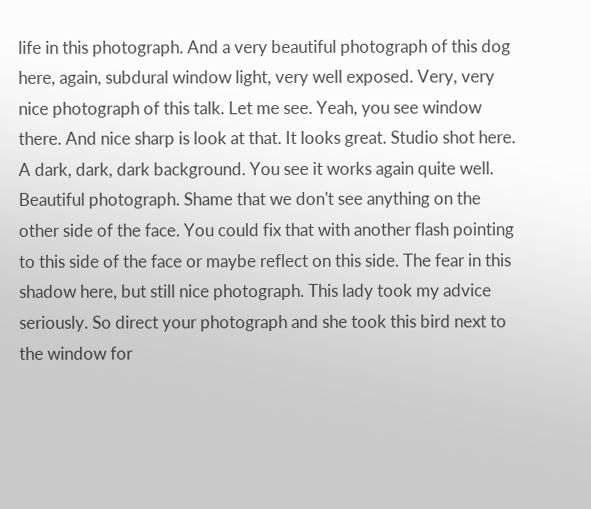life in this photograph. And a very beautiful photograph of this dog here, again, subdural window light, very well exposed. Very, very nice photograph of this talk. Let me see. Yeah, you see window there. And nice sharp is look at that. It looks great. Studio shot here. A dark, dark, dark background. You see it works again quite well. Beautiful photograph. Shame that we don't see anything on the other side of the face. You could fix that with another flash pointing to this side of the face or maybe reflect on this side. The fear in this shadow here, but still nice photograph. This lady took my advice seriously. So direct your photograph and she took this bird next to the window for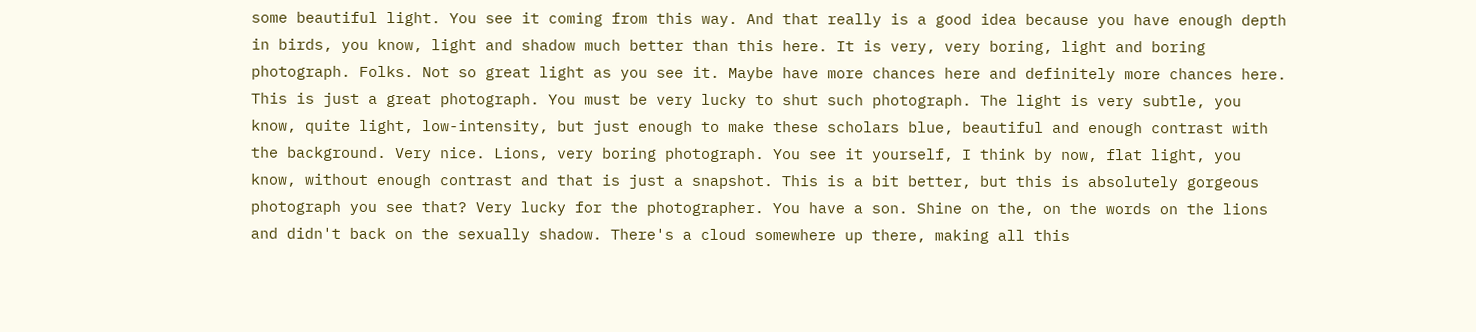some beautiful light. You see it coming from this way. And that really is a good idea because you have enough depth in birds, you know, light and shadow much better than this here. It is very, very boring, light and boring photograph. Folks. Not so great light as you see it. Maybe have more chances here and definitely more chances here. This is just a great photograph. You must be very lucky to shut such photograph. The light is very subtle, you know, quite light, low-intensity, but just enough to make these scholars blue, beautiful and enough contrast with the background. Very nice. Lions, very boring photograph. You see it yourself, I think by now, flat light, you know, without enough contrast and that is just a snapshot. This is a bit better, but this is absolutely gorgeous photograph you see that? Very lucky for the photographer. You have a son. Shine on the, on the words on the lions and didn't back on the sexually shadow. There's a cloud somewhere up there, making all this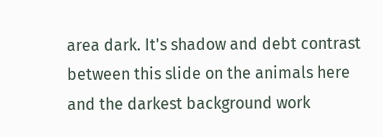area dark. It's shadow and debt contrast between this slide on the animals here and the darkest background work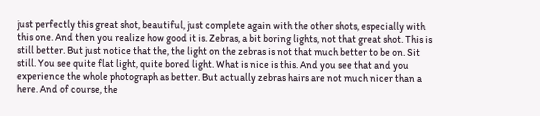just perfectly this great shot, beautiful, just complete again with the other shots, especially with this one. And then you realize how good it is. Zebras, a bit boring lights, not that great shot. This is still better. But just notice that the, the light on the zebras is not that much better to be on. Sit still. You see quite flat light, quite bored light. What is nice is this. And you see that and you experience the whole photograph as better. But actually zebras hairs are not much nicer than a here. And of course, the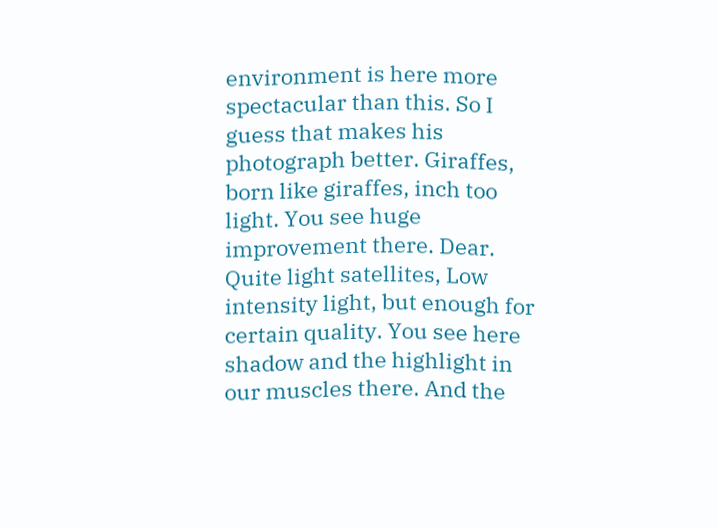environment is here more spectacular than this. So I guess that makes his photograph better. Giraffes, born like giraffes, inch too light. You see huge improvement there. Dear. Quite light satellites, Low intensity light, but enough for certain quality. You see here shadow and the highlight in our muscles there. And the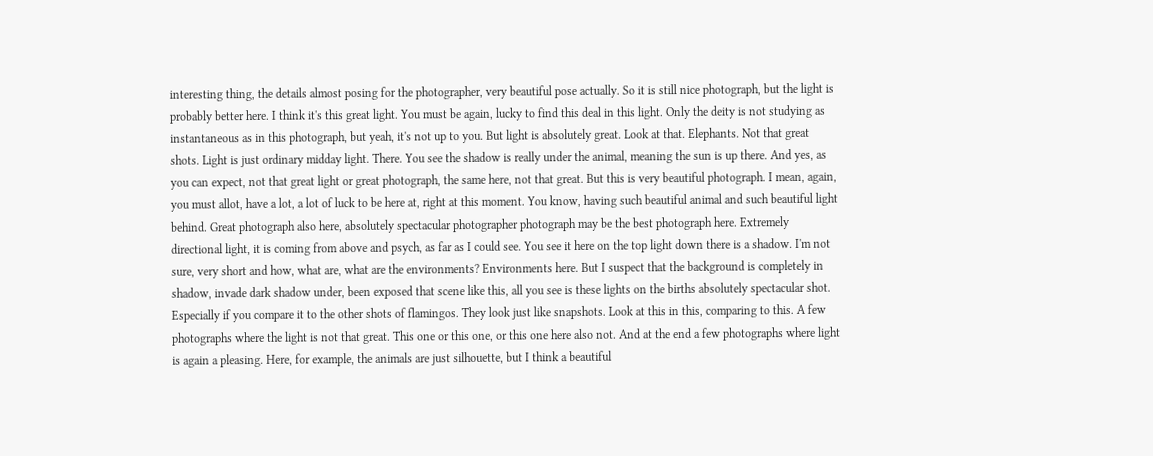interesting thing, the details almost posing for the photographer, very beautiful pose actually. So it is still nice photograph, but the light is probably better here. I think it's this great light. You must be again, lucky to find this deal in this light. Only the deity is not studying as instantaneous as in this photograph, but yeah, it's not up to you. But light is absolutely great. Look at that. Elephants. Not that great shots. Light is just ordinary midday light. There. You see the shadow is really under the animal, meaning the sun is up there. And yes, as you can expect, not that great light or great photograph, the same here, not that great. But this is very beautiful photograph. I mean, again, you must allot, have a lot, a lot of luck to be here at, right at this moment. You know, having such beautiful animal and such beautiful light behind. Great photograph also here, absolutely spectacular photographer photograph may be the best photograph here. Extremely directional light, it is coming from above and psych, as far as I could see. You see it here on the top light down there is a shadow. I'm not sure, very short and how, what are, what are the environments? Environments here. But I suspect that the background is completely in shadow, invade dark shadow under, been exposed that scene like this, all you see is these lights on the births absolutely spectacular shot. Especially if you compare it to the other shots of flamingos. They look just like snapshots. Look at this in this, comparing to this. A few photographs where the light is not that great. This one or this one, or this one here also not. And at the end a few photographs where light is again a pleasing. Here, for example, the animals are just silhouette, but I think a beautiful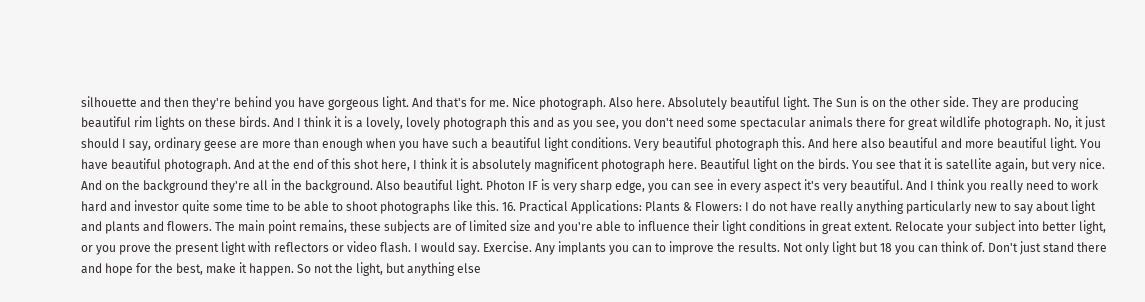silhouette and then they're behind you have gorgeous light. And that's for me. Nice photograph. Also here. Absolutely beautiful light. The Sun is on the other side. They are producing beautiful rim lights on these birds. And I think it is a lovely, lovely photograph this and as you see, you don't need some spectacular animals there for great wildlife photograph. No, it just should I say, ordinary geese are more than enough when you have such a beautiful light conditions. Very beautiful photograph this. And here also beautiful and more beautiful light. You have beautiful photograph. And at the end of this shot here, I think it is absolutely magnificent photograph here. Beautiful light on the birds. You see that it is satellite again, but very nice. And on the background they're all in the background. Also beautiful light. Photon IF is very sharp edge, you can see in every aspect it's very beautiful. And I think you really need to work hard and investor quite some time to be able to shoot photographs like this. 16. Practical Applications: Plants & Flowers: I do not have really anything particularly new to say about light and plants and flowers. The main point remains, these subjects are of limited size and you're able to influence their light conditions in great extent. Relocate your subject into better light, or you prove the present light with reflectors or video flash. I would say. Exercise. Any implants you can to improve the results. Not only light but 18 you can think of. Don't just stand there and hope for the best, make it happen. So not the light, but anything else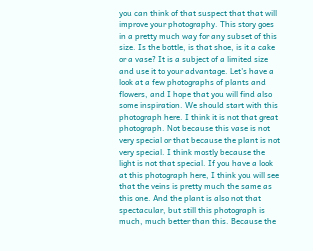you can think of that suspect that that will improve your photography. This story goes in a pretty much way for any subset of this size. Is the bottle, is that shoe, is it a cake or a vase? It is a subject of a limited size and use it to your advantage. Let's have a look at a few photographs of plants and flowers, and I hope that you will find also some inspiration. We should start with this photograph here. I think it is not that great photograph. Not because this vase is not very special or that because the plant is not very special. I think mostly because the light is not that special. If you have a look at this photograph here, I think you will see that the veins is pretty much the same as this one. And the plant is also not that spectacular, but still this photograph is much, much better than this. Because the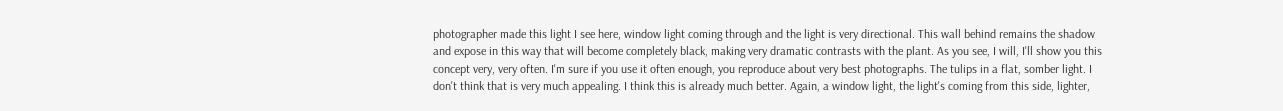photographer made this light I see here, window light coming through and the light is very directional. This wall behind remains the shadow and expose in this way that will become completely black, making very dramatic contrasts with the plant. As you see, I will, I'll show you this concept very, very often. I'm sure if you use it often enough, you reproduce about very best photographs. The tulips in a flat, somber light. I don't think that is very much appealing. I think this is already much better. Again, a window light, the light's coming from this side, lighter,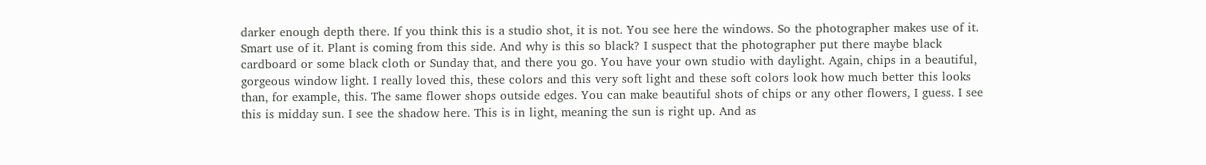darker enough depth there. If you think this is a studio shot, it is not. You see here the windows. So the photographer makes use of it. Smart use of it. Plant is coming from this side. And why is this so black? I suspect that the photographer put there maybe black cardboard or some black cloth or Sunday that, and there you go. You have your own studio with daylight. Again, chips in a beautiful, gorgeous window light. I really loved this, these colors and this very soft light and these soft colors look how much better this looks than, for example, this. The same flower shops outside edges. You can make beautiful shots of chips or any other flowers, I guess. I see this is midday sun. I see the shadow here. This is in light, meaning the sun is right up. And as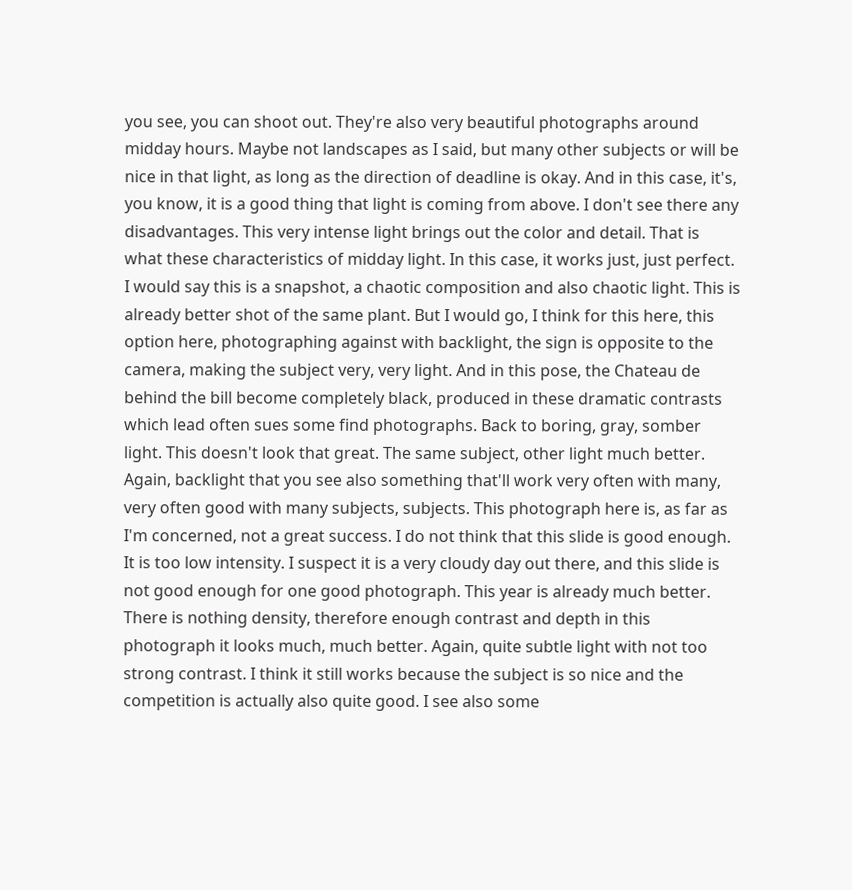you see, you can shoot out. They're also very beautiful photographs around midday hours. Maybe not landscapes as I said, but many other subjects or will be nice in that light, as long as the direction of deadline is okay. And in this case, it's, you know, it is a good thing that light is coming from above. I don't see there any disadvantages. This very intense light brings out the color and detail. That is what these characteristics of midday light. In this case, it works just, just perfect. I would say this is a snapshot, a chaotic composition and also chaotic light. This is already better shot of the same plant. But I would go, I think for this here, this option here, photographing against with backlight, the sign is opposite to the camera, making the subject very, very light. And in this pose, the Chateau de behind the bill become completely black, produced in these dramatic contrasts which lead often sues some find photographs. Back to boring, gray, somber light. This doesn't look that great. The same subject, other light much better. Again, backlight that you see also something that'll work very often with many, very often good with many subjects, subjects. This photograph here is, as far as I'm concerned, not a great success. I do not think that this slide is good enough. It is too low intensity. I suspect it is a very cloudy day out there, and this slide is not good enough for one good photograph. This year is already much better. There is nothing density, therefore enough contrast and depth in this photograph it looks much, much better. Again, quite subtle light with not too strong contrast. I think it still works because the subject is so nice and the competition is actually also quite good. I see also some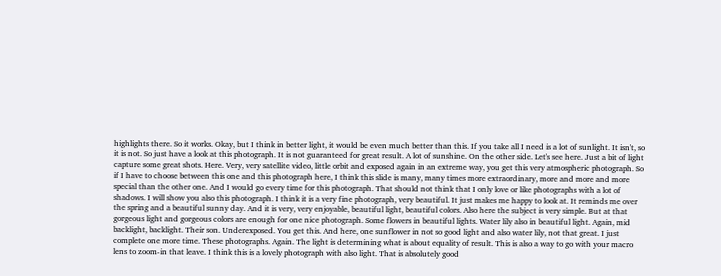highlights there. So it works. Okay, but I think in better light, it would be even much better than this. If you take all I need is a lot of sunlight. It isn't, so it is not. So just have a look at this photograph. It is not guaranteed for great result. A lot of sunshine. On the other side. Let's see here. Just a bit of light capture some great shots. Here. Very, very satellite video, little orbit and exposed again in an extreme way, you get this very atmospheric photograph. So if I have to choose between this one and this photograph here, I think this slide is many, many times more extraordinary, more and more and more special than the other one. And I would go every time for this photograph. That should not think that I only love or like photographs with a lot of shadows. I will show you also this photograph. I think it is a very fine photograph, very beautiful. It just makes me happy to look at. It reminds me over the spring and a beautiful sunny day. And it is very, very enjoyable, beautiful light, beautiful colors. Also here the subject is very simple. But at that gorgeous light and gorgeous colors are enough for one nice photograph. Some flowers in beautiful lights. Water lily also in beautiful light. Again, mid backlight, backlight. Their son. Underexposed. You get this. And here, one sunflower in not so good light and also water lily, not that great. I just complete one more time. These photographs. Again. The light is determining what is about equality of result. This is also a way to go with your macro lens to zoom-in that leave. I think this is a lovely photograph with also light. That is absolutely good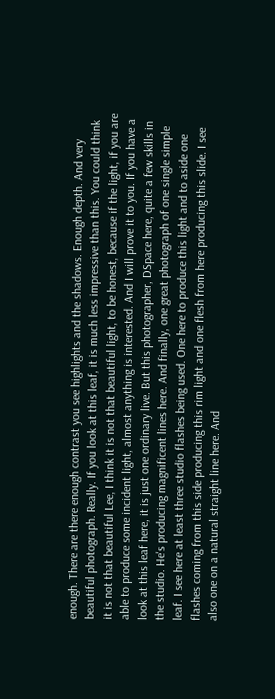enough. There are there enough contrast you see highlights and the shadows. Enough depth. And very beautiful photograph. Really. If you look at this leaf, it is much less impressive than this. You could think it is not that beautiful Lee, I think it is not that beautiful light, to be honest, because if the light, if you are able to produce some incident light, almost anything is interested. And I will prove it to you. If you have a look at this leaf here, it is just one ordinary live. But this photographer, DSpace here, quite a few skills in the studio. He's producing magnificent lines here. And finally, one great photograph of one single simple leaf. I see here at least three studio flashes being used. One here to produce this light and to aside one flashes coming from this side producing this rim light and one flesh from here producing this slide. I see also one on a natural straight line here. And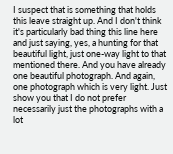I suspect that is something that holds this leave straight up. And I don't think it's particularly bad thing this line here and just saying, yes, a hunting for that beautiful light, just one-way light to that mentioned there. And you have already one beautiful photograph. And again, one photograph which is very light. Just show you that I do not prefer necessarily just the photographs with a lot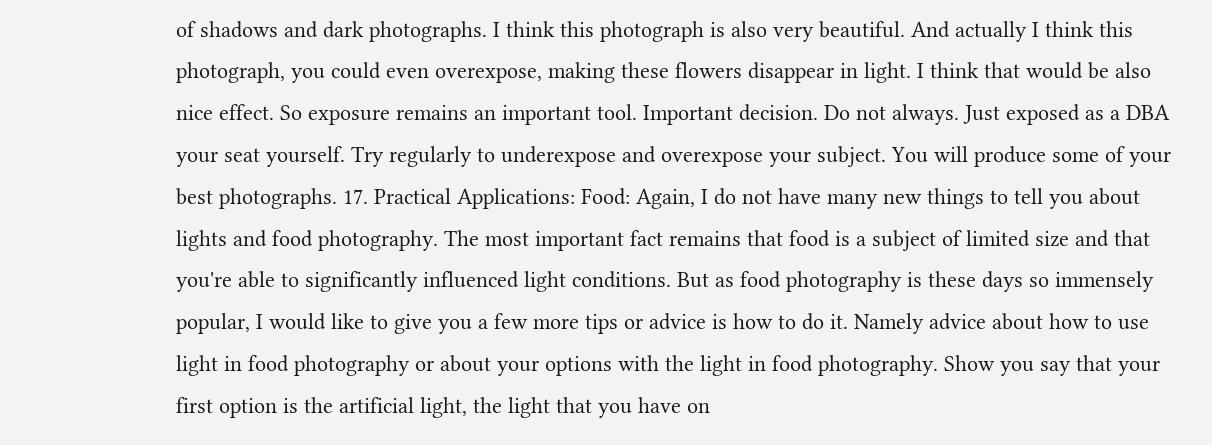of shadows and dark photographs. I think this photograph is also very beautiful. And actually I think this photograph, you could even overexpose, making these flowers disappear in light. I think that would be also nice effect. So exposure remains an important tool. Important decision. Do not always. Just exposed as a DBA your seat yourself. Try regularly to underexpose and overexpose your subject. You will produce some of your best photographs. 17. Practical Applications: Food: Again, I do not have many new things to tell you about lights and food photography. The most important fact remains that food is a subject of limited size and that you're able to significantly influenced light conditions. But as food photography is these days so immensely popular, I would like to give you a few more tips or advice is how to do it. Namely advice about how to use light in food photography or about your options with the light in food photography. Show you say that your first option is the artificial light, the light that you have on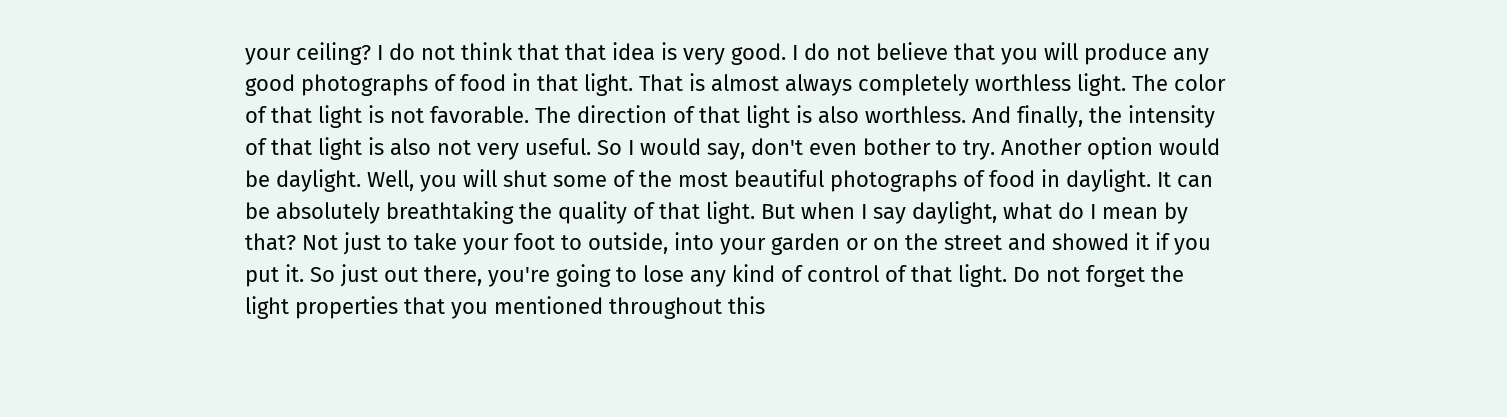your ceiling? I do not think that that idea is very good. I do not believe that you will produce any good photographs of food in that light. That is almost always completely worthless light. The color of that light is not favorable. The direction of that light is also worthless. And finally, the intensity of that light is also not very useful. So I would say, don't even bother to try. Another option would be daylight. Well, you will shut some of the most beautiful photographs of food in daylight. It can be absolutely breathtaking the quality of that light. But when I say daylight, what do I mean by that? Not just to take your foot to outside, into your garden or on the street and showed it if you put it. So just out there, you're going to lose any kind of control of that light. Do not forget the light properties that you mentioned throughout this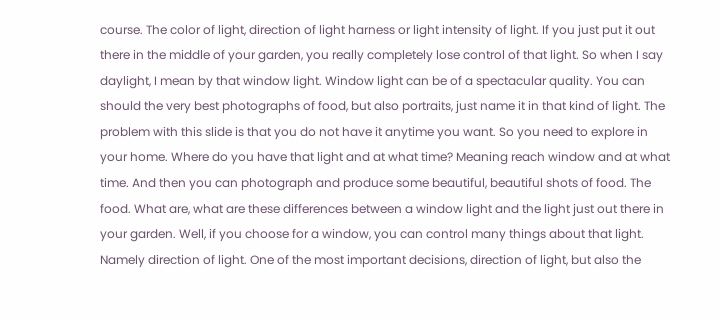course. The color of light, direction of light harness or light intensity of light. If you just put it out there in the middle of your garden, you really completely lose control of that light. So when I say daylight, I mean by that window light. Window light can be of a spectacular quality. You can should the very best photographs of food, but also portraits, just name it in that kind of light. The problem with this slide is that you do not have it anytime you want. So you need to explore in your home. Where do you have that light and at what time? Meaning reach window and at what time. And then you can photograph and produce some beautiful, beautiful shots of food. The food. What are, what are these differences between a window light and the light just out there in your garden. Well, if you choose for a window, you can control many things about that light. Namely direction of light. One of the most important decisions, direction of light, but also the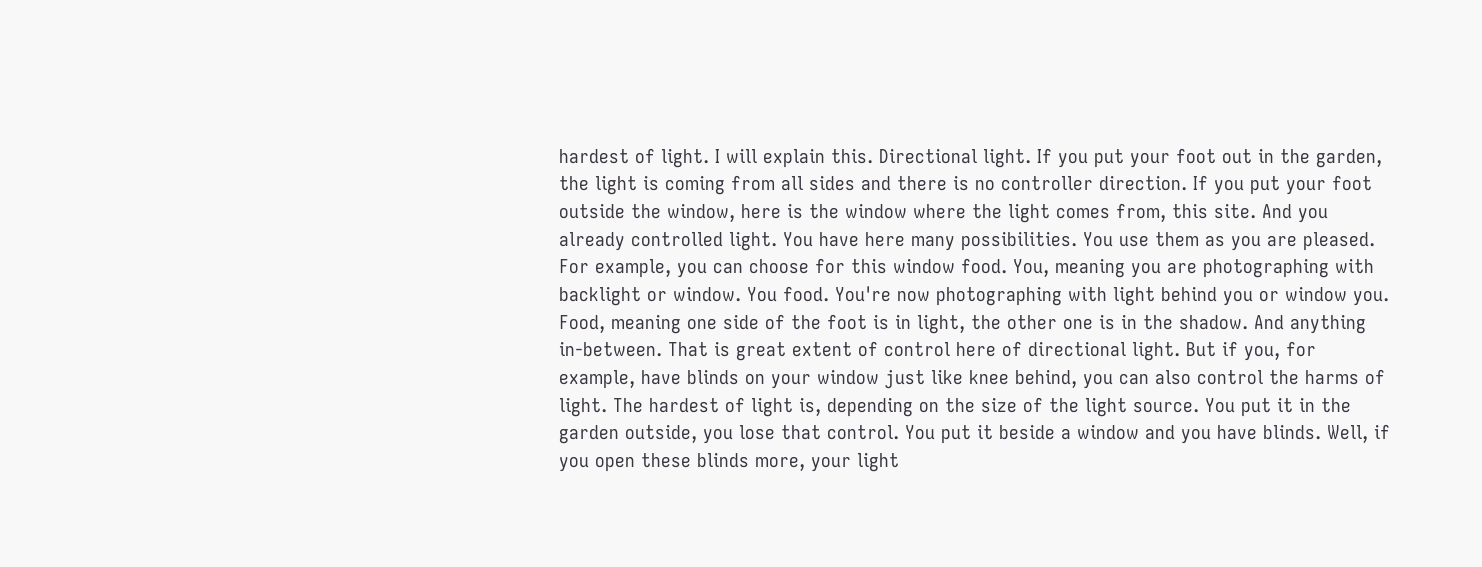hardest of light. I will explain this. Directional light. If you put your foot out in the garden, the light is coming from all sides and there is no controller direction. If you put your foot outside the window, here is the window where the light comes from, this site. And you already controlled light. You have here many possibilities. You use them as you are pleased. For example, you can choose for this window food. You, meaning you are photographing with backlight or window. You food. You're now photographing with light behind you or window you. Food, meaning one side of the foot is in light, the other one is in the shadow. And anything in-between. That is great extent of control here of directional light. But if you, for example, have blinds on your window just like knee behind, you can also control the harms of light. The hardest of light is, depending on the size of the light source. You put it in the garden outside, you lose that control. You put it beside a window and you have blinds. Well, if you open these blinds more, your light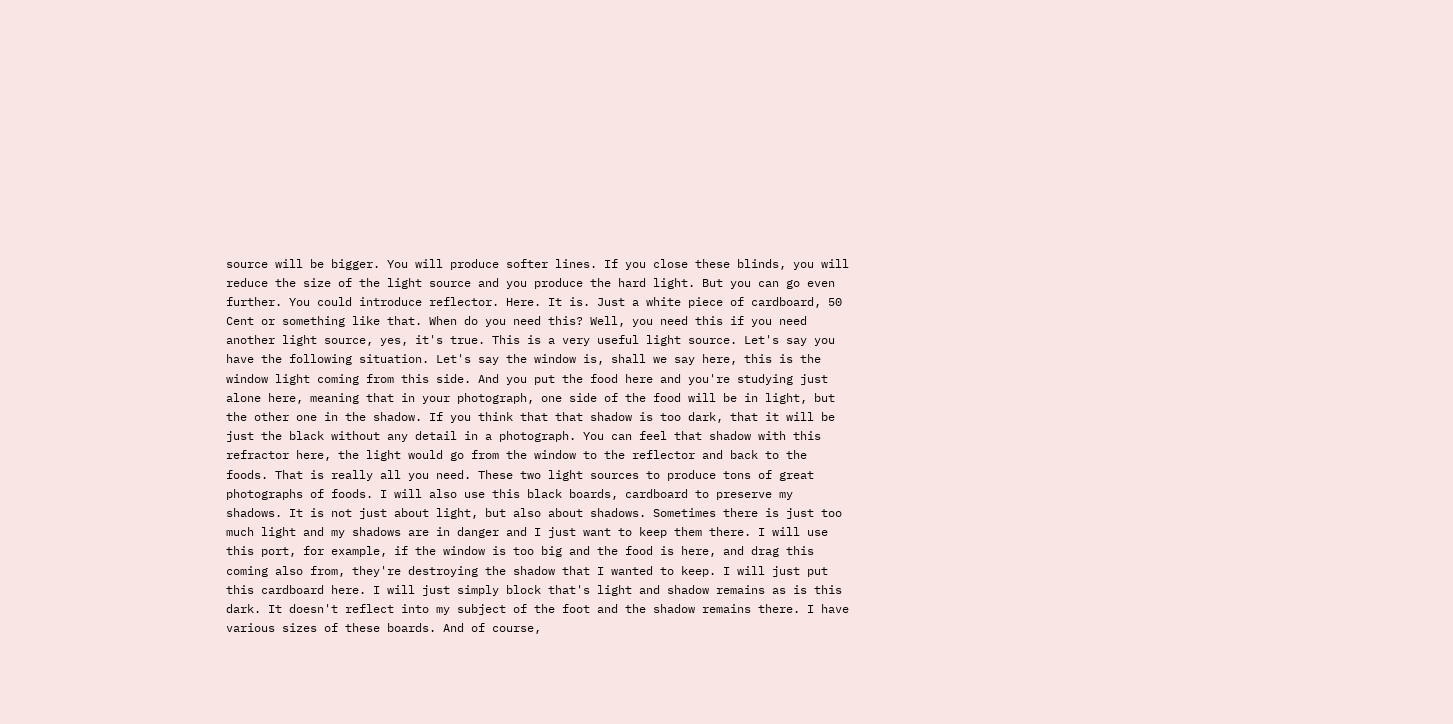source will be bigger. You will produce softer lines. If you close these blinds, you will reduce the size of the light source and you produce the hard light. But you can go even further. You could introduce reflector. Here. It is. Just a white piece of cardboard, 50 Cent or something like that. When do you need this? Well, you need this if you need another light source, yes, it's true. This is a very useful light source. Let's say you have the following situation. Let's say the window is, shall we say here, this is the window light coming from this side. And you put the food here and you're studying just alone here, meaning that in your photograph, one side of the food will be in light, but the other one in the shadow. If you think that that shadow is too dark, that it will be just the black without any detail in a photograph. You can feel that shadow with this refractor here, the light would go from the window to the reflector and back to the foods. That is really all you need. These two light sources to produce tons of great photographs of foods. I will also use this black boards, cardboard to preserve my shadows. It is not just about light, but also about shadows. Sometimes there is just too much light and my shadows are in danger and I just want to keep them there. I will use this port, for example, if the window is too big and the food is here, and drag this coming also from, they're destroying the shadow that I wanted to keep. I will just put this cardboard here. I will just simply block that's light and shadow remains as is this dark. It doesn't reflect into my subject of the foot and the shadow remains there. I have various sizes of these boards. And of course,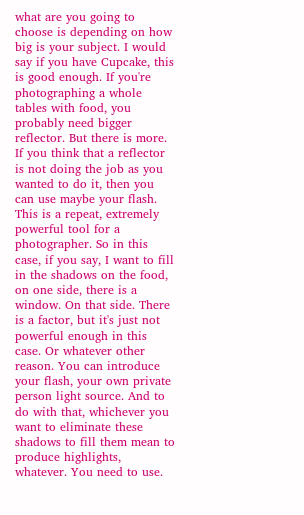what are you going to choose is depending on how big is your subject. I would say if you have Cupcake, this is good enough. If you're photographing a whole tables with food, you probably need bigger reflector. But there is more. If you think that a reflector is not doing the job as you wanted to do it, then you can use maybe your flash. This is a repeat, extremely powerful tool for a photographer. So in this case, if you say, I want to fill in the shadows on the food, on one side, there is a window. On that side. There is a factor, but it's just not powerful enough in this case. Or whatever other reason. You can introduce your flash, your own private person light source. And to do with that, whichever you want to eliminate these shadows to fill them mean to produce highlights, whatever. You need to use.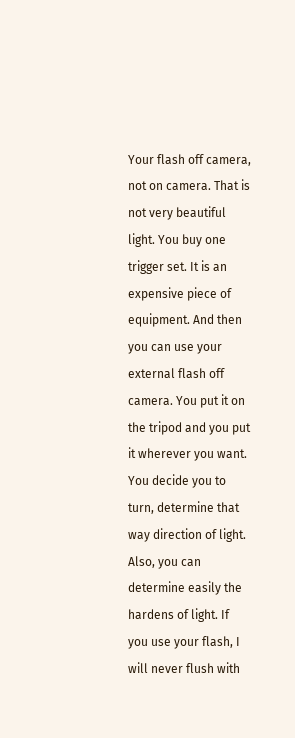Your flash off camera, not on camera. That is not very beautiful light. You buy one trigger set. It is an expensive piece of equipment. And then you can use your external flash off camera. You put it on the tripod and you put it wherever you want. You decide you to turn, determine that way direction of light. Also, you can determine easily the hardens of light. If you use your flash, I will never flush with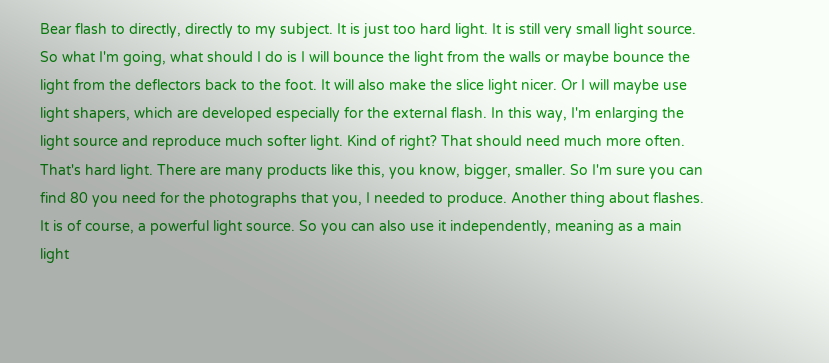Bear flash to directly, directly to my subject. It is just too hard light. It is still very small light source. So what I'm going, what should I do is I will bounce the light from the walls or maybe bounce the light from the deflectors back to the foot. It will also make the slice light nicer. Or I will maybe use light shapers, which are developed especially for the external flash. In this way, I'm enlarging the light source and reproduce much softer light. Kind of right? That should need much more often. That's hard light. There are many products like this, you know, bigger, smaller. So I'm sure you can find 80 you need for the photographs that you, I needed to produce. Another thing about flashes. It is of course, a powerful light source. So you can also use it independently, meaning as a main light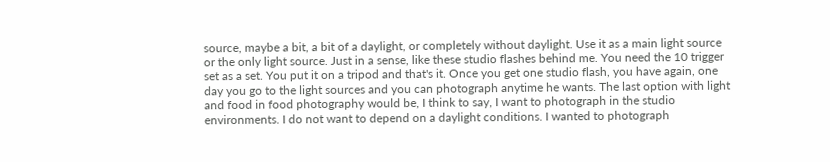source, maybe a bit, a bit of a daylight, or completely without daylight. Use it as a main light source or the only light source. Just in a sense, like these studio flashes behind me. You need the 10 trigger set as a set. You put it on a tripod and that's it. Once you get one studio flash, you have again, one day you go to the light sources and you can photograph anytime he wants. The last option with light and food in food photography would be, I think to say, I want to photograph in the studio environments. I do not want to depend on a daylight conditions. I wanted to photograph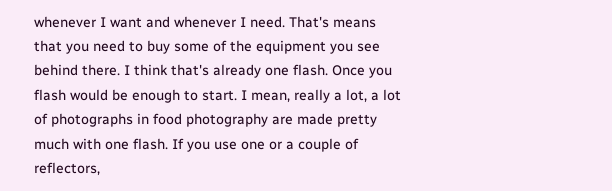whenever I want and whenever I need. That's means that you need to buy some of the equipment you see behind there. I think that's already one flash. Once you flash would be enough to start. I mean, really a lot, a lot of photographs in food photography are made pretty much with one flash. If you use one or a couple of reflectors,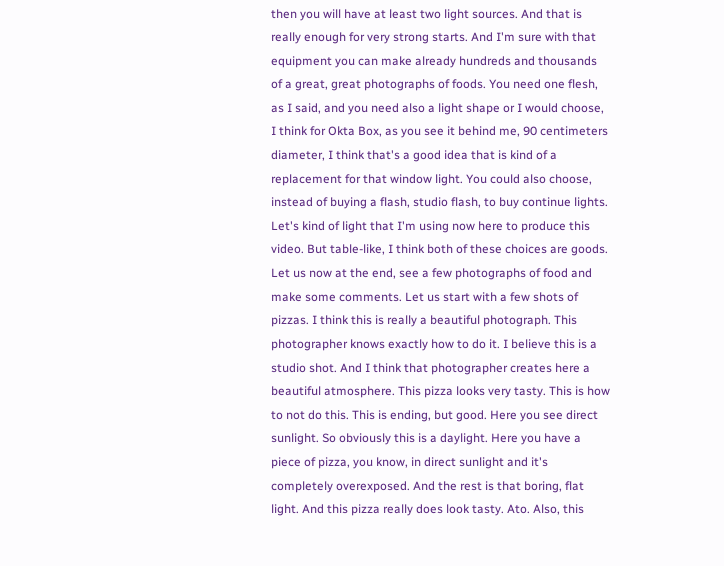then you will have at least two light sources. And that is really enough for very strong starts. And I'm sure with that equipment you can make already hundreds and thousands of a great, great photographs of foods. You need one flesh, as I said, and you need also a light shape or I would choose, I think for Okta Box, as you see it behind me, 90 centimeters diameter, I think that's a good idea that is kind of a replacement for that window light. You could also choose, instead of buying a flash, studio flash, to buy continue lights. Let's kind of light that I'm using now here to produce this video. But table-like, I think both of these choices are goods. Let us now at the end, see a few photographs of food and make some comments. Let us start with a few shots of pizzas. I think this is really a beautiful photograph. This photographer knows exactly how to do it. I believe this is a studio shot. And I think that photographer creates here a beautiful atmosphere. This pizza looks very tasty. This is how to not do this. This is ending, but good. Here you see direct sunlight. So obviously this is a daylight. Here you have a piece of pizza, you know, in direct sunlight and it's completely overexposed. And the rest is that boring, flat light. And this pizza really does look tasty. Ato. Also, this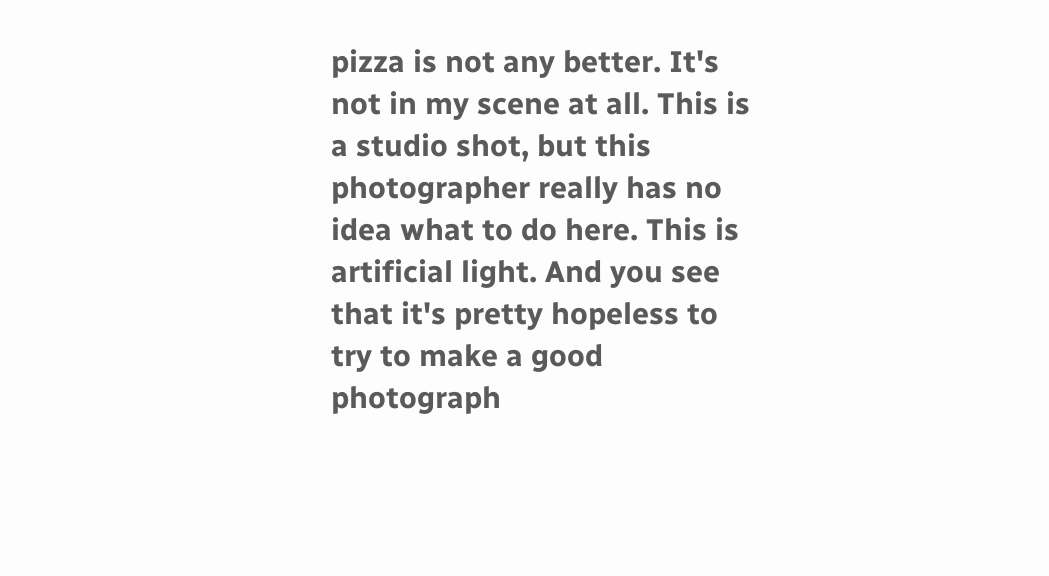pizza is not any better. It's not in my scene at all. This is a studio shot, but this photographer really has no idea what to do here. This is artificial light. And you see that it's pretty hopeless to try to make a good photograph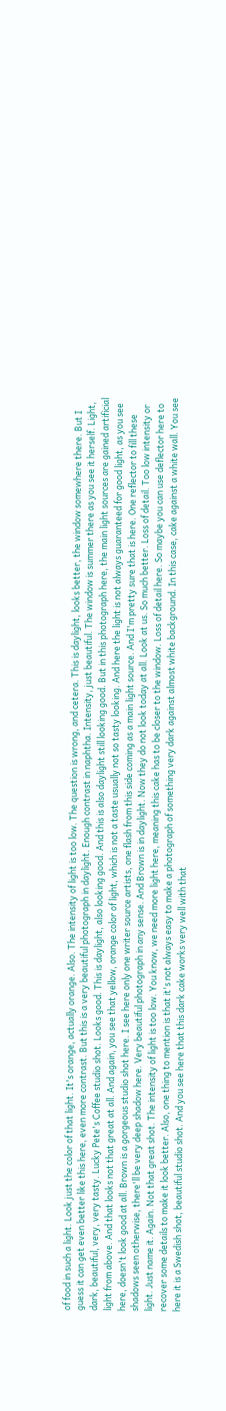of food in such a light. Look just the color of that light. It's orange, actually orange. Also. The intensity of light is too low. The question is wrong, and cetera. This is daylight, looks better, the window somewhere there. But I guess it can get even better like this here, even more contrast. But this is a very beautiful photograph in daylight. Enough contrast in naphtha. Intensity, just beautiful. The window is summer there as you see it herself. Light, dark, beautiful, very, very tasty. Lucky Pete's Coffee studio shot. Looks good. This is daylight, also looking good. And this is also daylight still looking good. But in this photograph here, the main light sources are gained artificial light from above. And that looks not that great at all. And again, you see that yellow, orange color of light, which is not a taste usually not so tasty looking. And here the light is not always guaranteed for good light, as you see here, doesn't look good at all. Brown is a gorgeous studio shot here. I see here only one writer source artists, one flash from this side coming as a main light source. And I'm pretty sure that is here. One reflector to fill these shadows seen otherwise, there'll be very deep shadow here. Very beautiful photograph in any sense. And Brown is in daylight. Now they do not look today at all. Look at us. So much better. Loss of detail. Too low intensity or light. Just name it. Again. Not that great shot. The intensity of light is too low. You know, we need more light here, meaning this cake has to be closer to the window. Loss of detail here. So maybe you can use deflector here to recover some details to make it look better. Also, one thing to mention is that it's not always easy to make a photograph of something very dark against almost white background. In this case, cake against a white wall. You see here it is a Swedish shot, beautiful studio shot. And you see here that this dark cake works very well with that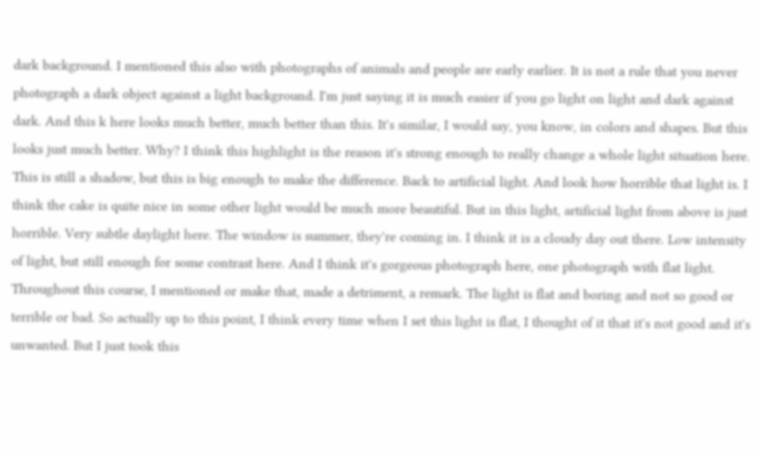dark background. I mentioned this also with photographs of animals and people are early earlier. It is not a rule that you never photograph a dark object against a light background. I'm just saying it is much easier if you go light on light and dark against dark. And this k here looks much better, much better than this. It's similar, I would say, you know, in colors and shapes. But this looks just much better. Why? I think this highlight is the reason it's strong enough to really change a whole light situation here. This is still a shadow, but this is big enough to make the difference. Back to artificial light. And look how horrible that light is. I think the cake is quite nice in some other light would be much more beautiful. But in this light, artificial light from above is just horrible. Very subtle daylight here. The window is summer, they're coming in. I think it is a cloudy day out there. Low intensity of light, but still enough for some contrast here. And I think it's gorgeous photograph here, one photograph with flat light. Throughout this course, I mentioned or make that, made a detriment, a remark. The light is flat and boring and not so good or terrible or bad. So actually up to this point, I think every time when I set this light is flat, I thought of it that it's not good and it's unwanted. But I just took this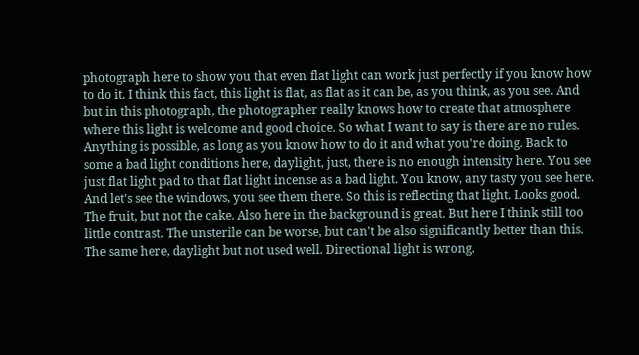photograph here to show you that even flat light can work just perfectly if you know how to do it. I think this fact, this light is flat, as flat as it can be, as you think, as you see. And but in this photograph, the photographer really knows how to create that atmosphere where this light is welcome and good choice. So what I want to say is there are no rules. Anything is possible, as long as you know how to do it and what you're doing. Back to some a bad light conditions here, daylight, just, there is no enough intensity here. You see just flat light pad to that flat light incense as a bad light. You know, any tasty you see here. And let's see the windows, you see them there. So this is reflecting that light. Looks good. The fruit, but not the cake. Also here in the background is great. But here I think still too little contrast. The unsterile can be worse, but can't be also significantly better than this. The same here, daylight but not used well. Directional light is wrong.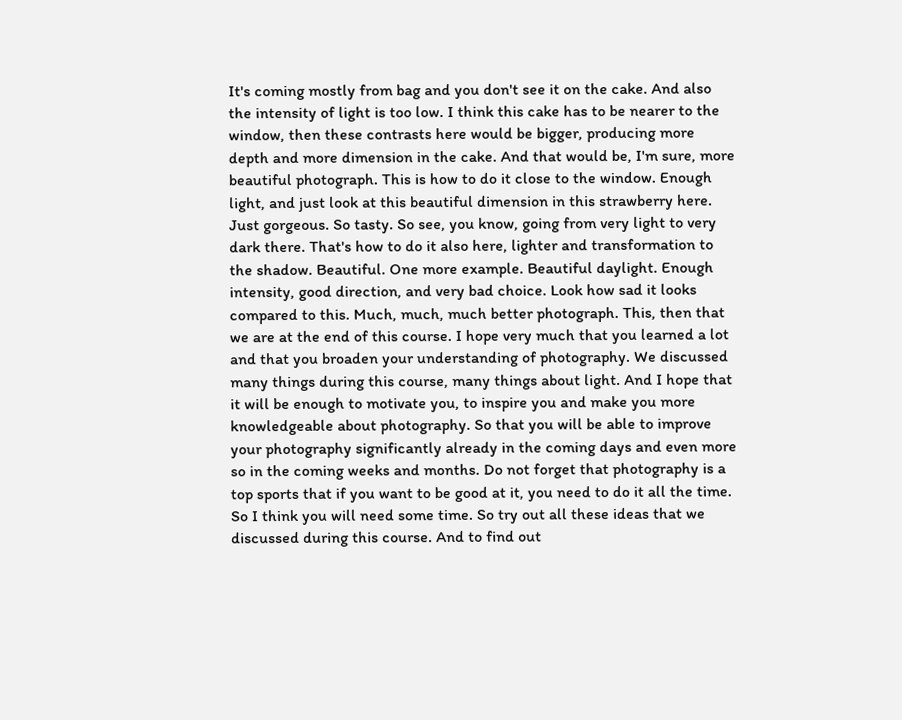It's coming mostly from bag and you don't see it on the cake. And also the intensity of light is too low. I think this cake has to be nearer to the window, then these contrasts here would be bigger, producing more depth and more dimension in the cake. And that would be, I'm sure, more beautiful photograph. This is how to do it close to the window. Enough light, and just look at this beautiful dimension in this strawberry here. Just gorgeous. So tasty. So see, you know, going from very light to very dark there. That's how to do it also here, lighter and transformation to the shadow. Beautiful. One more example. Beautiful daylight. Enough intensity, good direction, and very bad choice. Look how sad it looks compared to this. Much, much, much better photograph. This, then that we are at the end of this course. I hope very much that you learned a lot and that you broaden your understanding of photography. We discussed many things during this course, many things about light. And I hope that it will be enough to motivate you, to inspire you and make you more knowledgeable about photography. So that you will be able to improve your photography significantly already in the coming days and even more so in the coming weeks and months. Do not forget that photography is a top sports that if you want to be good at it, you need to do it all the time. So I think you will need some time. So try out all these ideas that we discussed during this course. And to find out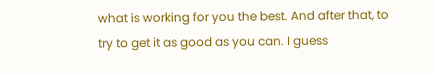what is working for you the best. And after that, to try to get it as good as you can. I guess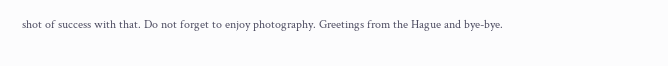shot of success with that. Do not forget to enjoy photography. Greetings from the Hague and bye-bye.